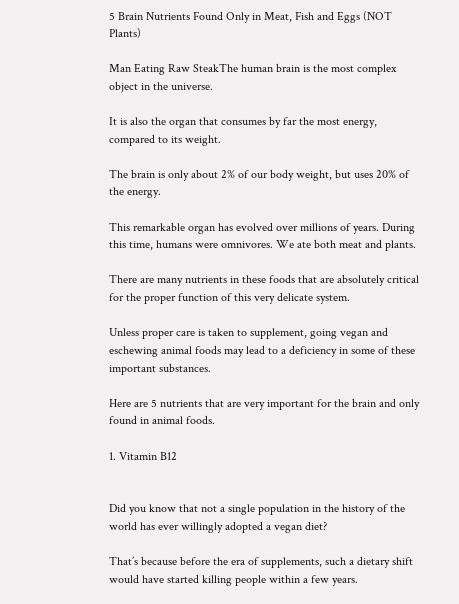5 Brain Nutrients Found Only in Meat, Fish and Eggs (NOT Plants)

Man Eating Raw SteakThe human brain is the most complex object in the universe.

It is also the organ that consumes by far the most energy, compared to its weight.

The brain is only about 2% of our body weight, but uses 20% of the energy.

This remarkable organ has evolved over millions of years. During this time, humans were omnivores. We ate both meat and plants.

There are many nutrients in these foods that are absolutely critical for the proper function of this very delicate system.

Unless proper care is taken to supplement, going vegan and eschewing animal foods may lead to a deficiency in some of these important substances.

Here are 5 nutrients that are very important for the brain and only found in animal foods.

1. Vitamin B12


Did you know that not a single population in the history of the world has ever willingly adopted a vegan diet?

That’s because before the era of supplements, such a dietary shift would have started killing people within a few years.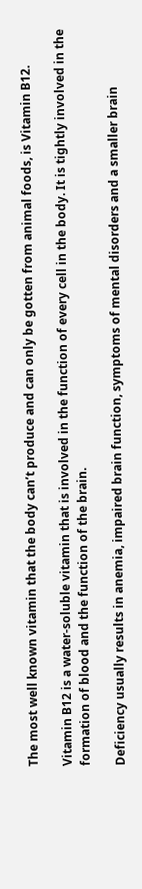The most well known vitamin that the body can’t produce and can only be gotten from animal foods, is Vitamin B12.

Vitamin B12 is a water-soluble vitamin that is involved in the function of every cell in the body. It is tightly involved in the formation of blood and the function of the brain.

Deficiency usually results in anemia, impaired brain function, symptoms of mental disorders and a smaller brain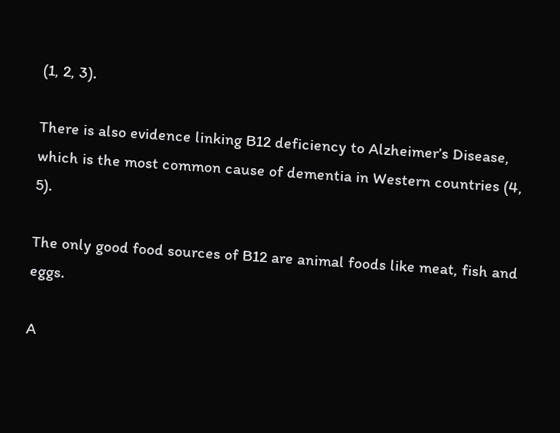(1, 2, 3).

There is also evidence linking B12 deficiency to Alzheimer’s Disease, which is the most common cause of dementia in Western countries (4, 5).

The only good food sources of B12 are animal foods like meat, fish and eggs.

A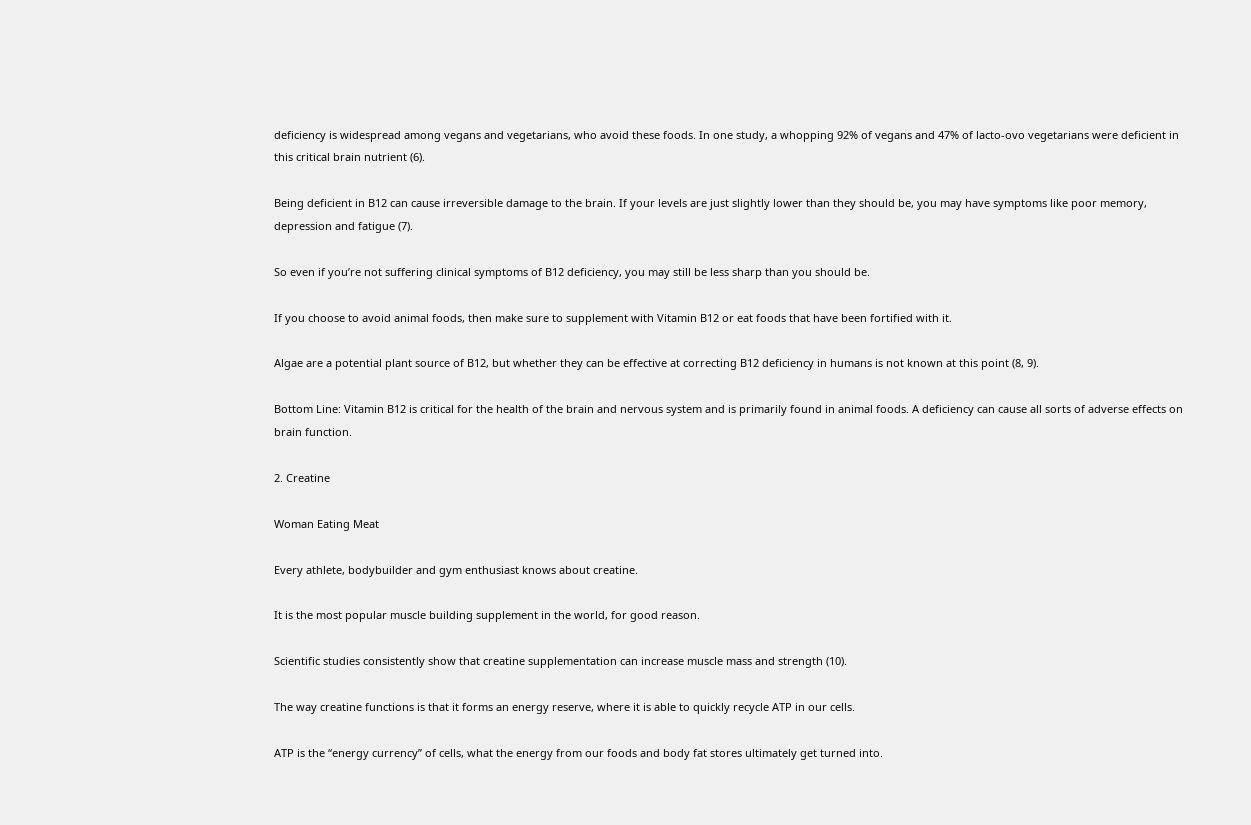deficiency is widespread among vegans and vegetarians, who avoid these foods. In one study, a whopping 92% of vegans and 47% of lacto-ovo vegetarians were deficient in this critical brain nutrient (6).

Being deficient in B12 can cause irreversible damage to the brain. If your levels are just slightly lower than they should be, you may have symptoms like poor memory, depression and fatigue (7).

So even if you’re not suffering clinical symptoms of B12 deficiency, you may still be less sharp than you should be.

If you choose to avoid animal foods, then make sure to supplement with Vitamin B12 or eat foods that have been fortified with it.

Algae are a potential plant source of B12, but whether they can be effective at correcting B12 deficiency in humans is not known at this point (8, 9).

Bottom Line: Vitamin B12 is critical for the health of the brain and nervous system and is primarily found in animal foods. A deficiency can cause all sorts of adverse effects on brain function.

2. Creatine

Woman Eating Meat

Every athlete, bodybuilder and gym enthusiast knows about creatine.

It is the most popular muscle building supplement in the world, for good reason.

Scientific studies consistently show that creatine supplementation can increase muscle mass and strength (10).

The way creatine functions is that it forms an energy reserve, where it is able to quickly recycle ATP in our cells.

ATP is the “energy currency” of cells, what the energy from our foods and body fat stores ultimately get turned into.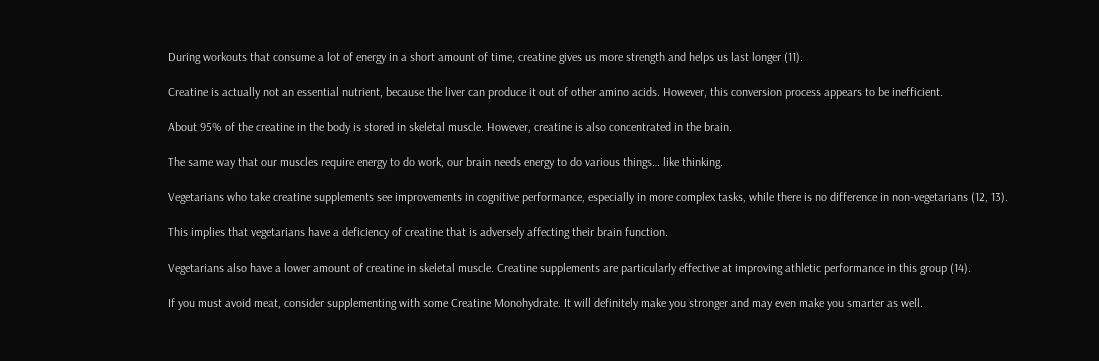During workouts that consume a lot of energy in a short amount of time, creatine gives us more strength and helps us last longer (11).

Creatine is actually not an essential nutrient, because the liver can produce it out of other amino acids. However, this conversion process appears to be inefficient.

About 95% of the creatine in the body is stored in skeletal muscle. However, creatine is also concentrated in the brain.

The same way that our muscles require energy to do work, our brain needs energy to do various things… like thinking.

Vegetarians who take creatine supplements see improvements in cognitive performance, especially in more complex tasks, while there is no difference in non-vegetarians (12, 13).

This implies that vegetarians have a deficiency of creatine that is adversely affecting their brain function.

Vegetarians also have a lower amount of creatine in skeletal muscle. Creatine supplements are particularly effective at improving athletic performance in this group (14).

If you must avoid meat, consider supplementing with some Creatine Monohydrate. It will definitely make you stronger and may even make you smarter as well.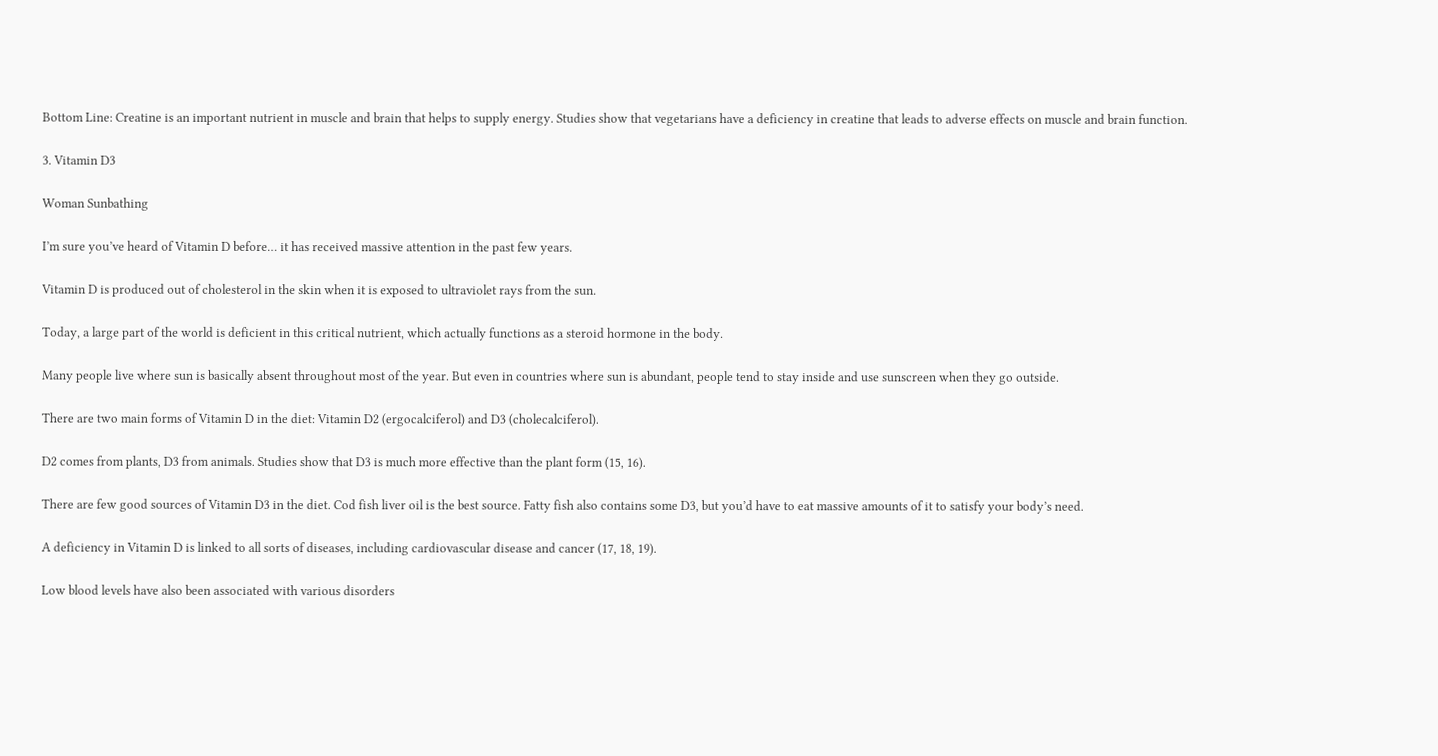Bottom Line: Creatine is an important nutrient in muscle and brain that helps to supply energy. Studies show that vegetarians have a deficiency in creatine that leads to adverse effects on muscle and brain function.

3. Vitamin D3

Woman Sunbathing

I’m sure you’ve heard of Vitamin D before… it has received massive attention in the past few years.

Vitamin D is produced out of cholesterol in the skin when it is exposed to ultraviolet rays from the sun.

Today, a large part of the world is deficient in this critical nutrient, which actually functions as a steroid hormone in the body.

Many people live where sun is basically absent throughout most of the year. But even in countries where sun is abundant, people tend to stay inside and use sunscreen when they go outside.

There are two main forms of Vitamin D in the diet: Vitamin D2 (ergocalciferol) and D3 (cholecalciferol).

D2 comes from plants, D3 from animals. Studies show that D3 is much more effective than the plant form (15, 16).

There are few good sources of Vitamin D3 in the diet. Cod fish liver oil is the best source. Fatty fish also contains some D3, but you’d have to eat massive amounts of it to satisfy your body’s need.

A deficiency in Vitamin D is linked to all sorts of diseases, including cardiovascular disease and cancer (17, 18, 19).

Low blood levels have also been associated with various disorders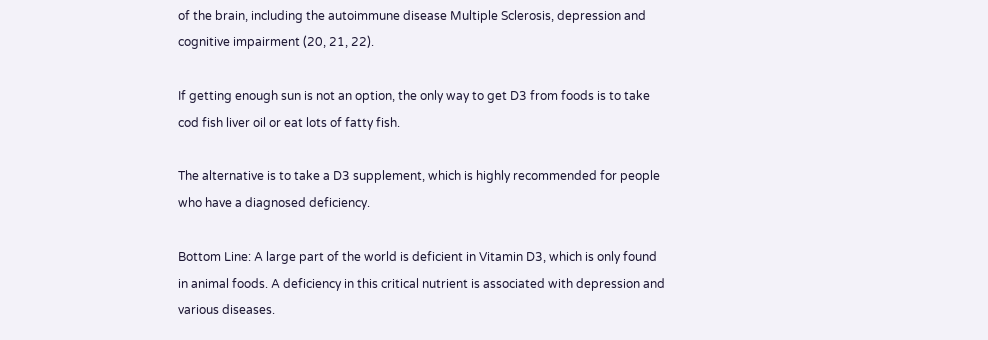of the brain, including the autoimmune disease Multiple Sclerosis, depression and cognitive impairment (20, 21, 22).

If getting enough sun is not an option, the only way to get D3 from foods is to take cod fish liver oil or eat lots of fatty fish.

The alternative is to take a D3 supplement, which is highly recommended for people who have a diagnosed deficiency.

Bottom Line: A large part of the world is deficient in Vitamin D3, which is only found in animal foods. A deficiency in this critical nutrient is associated with depression and various diseases.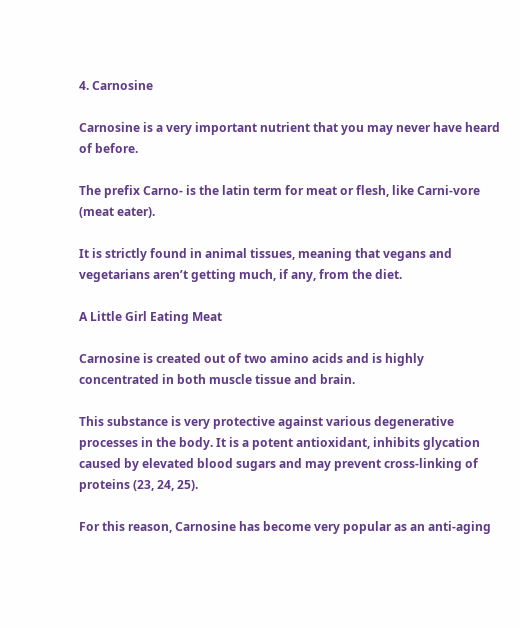4. Carnosine

Carnosine is a very important nutrient that you may never have heard of before.

The prefix Carno- is the latin term for meat or flesh, like Carni-vore (meat eater).

It is strictly found in animal tissues, meaning that vegans and vegetarians aren’t getting much, if any, from the diet.

A Little Girl Eating Meat

Carnosine is created out of two amino acids and is highly concentrated in both muscle tissue and brain.

This substance is very protective against various degenerative processes in the body. It is a potent antioxidant, inhibits glycation caused by elevated blood sugars and may prevent cross-linking of proteins (23, 24, 25).

For this reason, Carnosine has become very popular as an anti-aging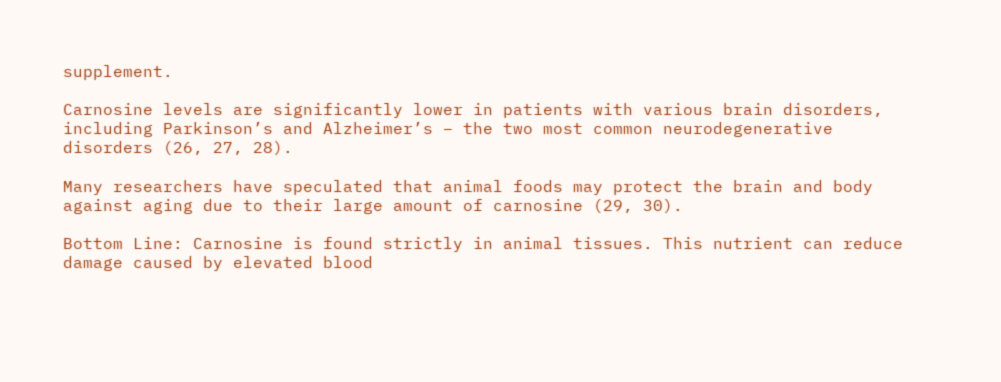supplement.

Carnosine levels are significantly lower in patients with various brain disorders, including Parkinson’s and Alzheimer’s – the two most common neurodegenerative disorders (26, 27, 28).

Many researchers have speculated that animal foods may protect the brain and body against aging due to their large amount of carnosine (29, 30).

Bottom Line: Carnosine is found strictly in animal tissues. This nutrient can reduce damage caused by elevated blood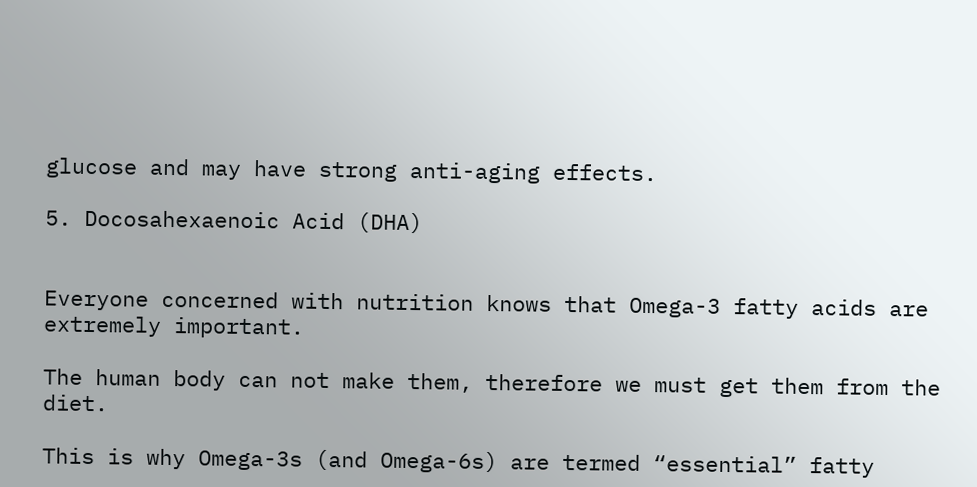glucose and may have strong anti-aging effects.

5. Docosahexaenoic Acid (DHA)


Everyone concerned with nutrition knows that Omega-3 fatty acids are extremely important.

The human body can not make them, therefore we must get them from the diet.

This is why Omega-3s (and Omega-6s) are termed “essential” fatty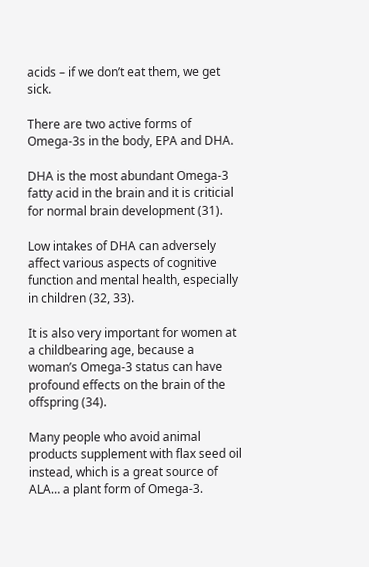acids – if we don’t eat them, we get sick.

There are two active forms of Omega-3s in the body, EPA and DHA.

DHA is the most abundant Omega-3 fatty acid in the brain and it is criticial for normal brain development (31).

Low intakes of DHA can adversely affect various aspects of cognitive function and mental health, especially in children (32, 33).

It is also very important for women at a childbearing age, because a woman’s Omega-3 status can have profound effects on the brain of the offspring (34).

Many people who avoid animal products supplement with flax seed oil instead, which is a great source of ALA… a plant form of Omega-3.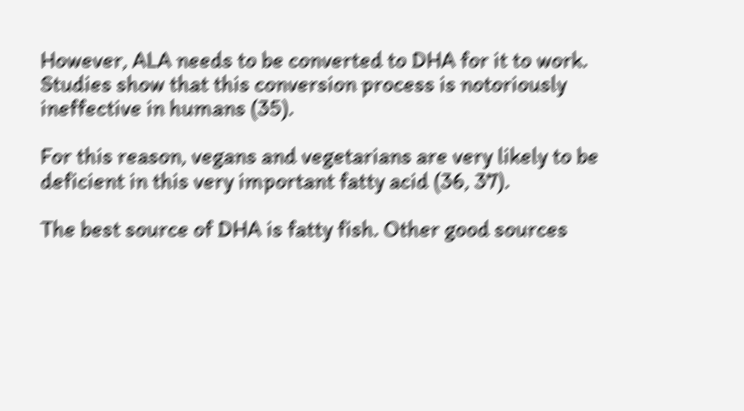However, ALA needs to be converted to DHA for it to work. Studies show that this conversion process is notoriously ineffective in humans (35).

For this reason, vegans and vegetarians are very likely to be deficient in this very important fatty acid (36, 37).

The best source of DHA is fatty fish. Other good sources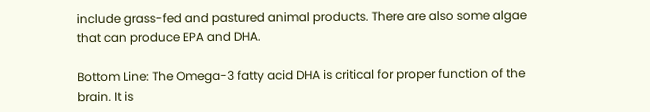include grass-fed and pastured animal products. There are also some algae that can produce EPA and DHA.

Bottom Line: The Omega-3 fatty acid DHA is critical for proper function of the brain. It is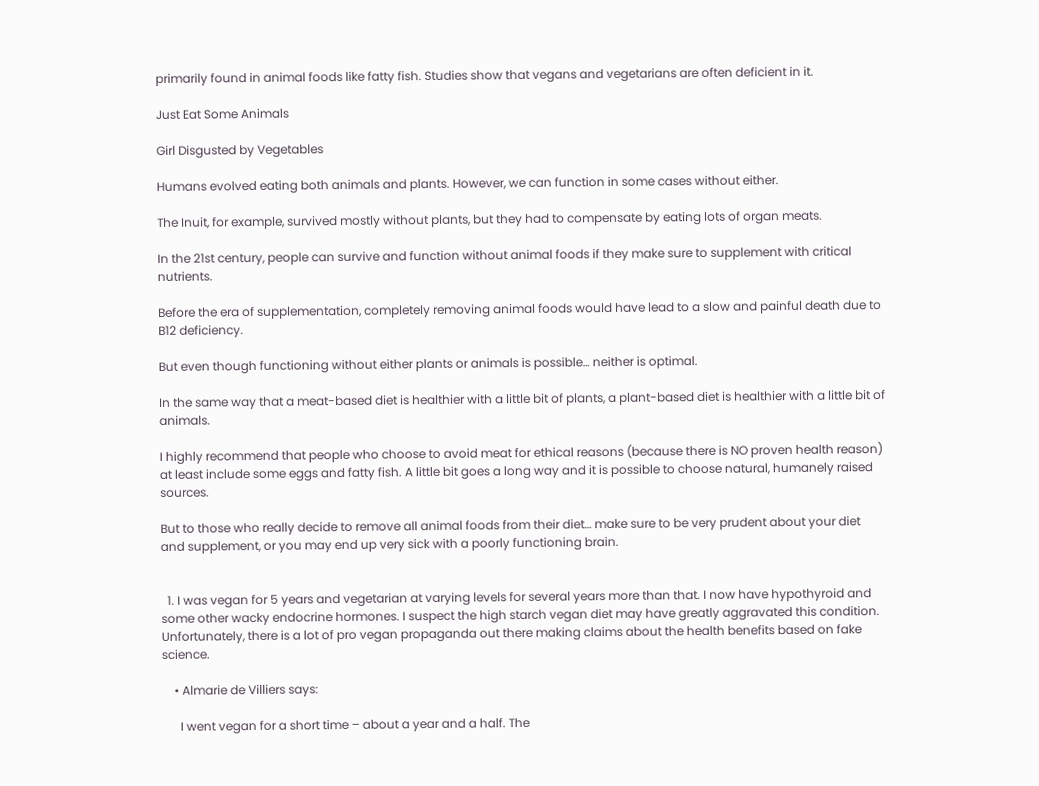primarily found in animal foods like fatty fish. Studies show that vegans and vegetarians are often deficient in it.

Just Eat Some Animals

Girl Disgusted by Vegetables

Humans evolved eating both animals and plants. However, we can function in some cases without either.

The Inuit, for example, survived mostly without plants, but they had to compensate by eating lots of organ meats.

In the 21st century, people can survive and function without animal foods if they make sure to supplement with critical nutrients.

Before the era of supplementation, completely removing animal foods would have lead to a slow and painful death due to B12 deficiency.

But even though functioning without either plants or animals is possible… neither is optimal.

In the same way that a meat-based diet is healthier with a little bit of plants, a plant-based diet is healthier with a little bit of animals.

I highly recommend that people who choose to avoid meat for ethical reasons (because there is NO proven health reason) at least include some eggs and fatty fish. A little bit goes a long way and it is possible to choose natural, humanely raised sources.

But to those who really decide to remove all animal foods from their diet… make sure to be very prudent about your diet and supplement, or you may end up very sick with a poorly functioning brain.


  1. I was vegan for 5 years and vegetarian at varying levels for several years more than that. I now have hypothyroid and some other wacky endocrine hormones. I suspect the high starch vegan diet may have greatly aggravated this condition. Unfortunately, there is a lot of pro vegan propaganda out there making claims about the health benefits based on fake science.

    • Almarie de Villiers says:

      I went vegan for a short time – about a year and a half. The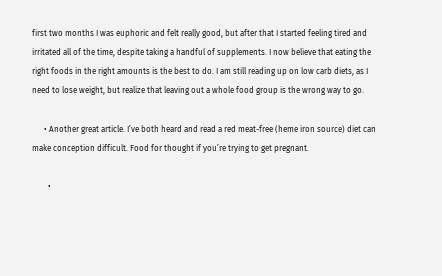first two months I was euphoric and felt really good, but after that I started feeling tired and irritated all of the time, despite taking a handful of supplements. I now believe that eating the right foods in the right amounts is the best to do. I am still reading up on low carb diets, as I need to lose weight, but realize that leaving out a whole food group is the wrong way to go.

      • Another great article. I’ve both heard and read a red meat-free (heme iron source) diet can make conception difficult. Food for thought if you’re trying to get pregnant.

        •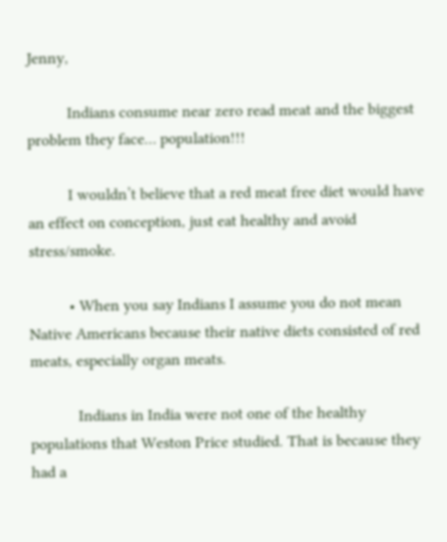Jenny,

          Indians consume near zero read meat and the biggest problem they face… population!!!

          I wouldn’t believe that a red meat free diet would have an effect on conception, just eat healthy and avoid stress/smoke.

          • When you say Indians I assume you do not mean Native Americans because their native diets consisted of red meats, especially organ meats.

            Indians in India were not one of the healthy populations that Weston Price studied. That is because they had a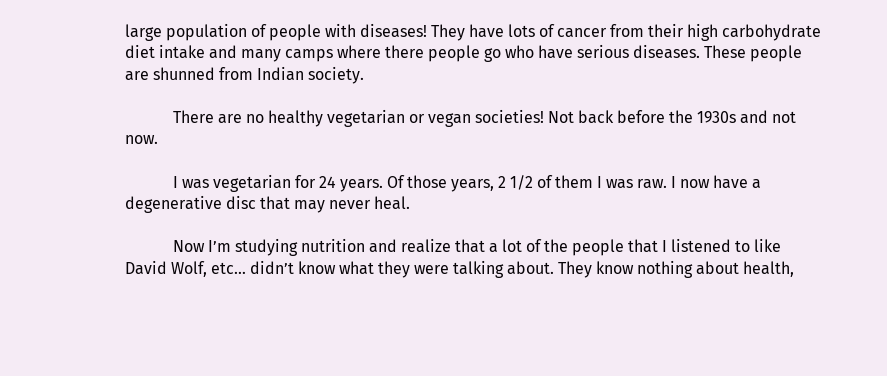large population of people with diseases! They have lots of cancer from their high carbohydrate diet intake and many camps where there people go who have serious diseases. These people are shunned from Indian society.

            There are no healthy vegetarian or vegan societies! Not back before the 1930s and not now.

            I was vegetarian for 24 years. Of those years, 2 1/2 of them I was raw. I now have a degenerative disc that may never heal.

            Now I’m studying nutrition and realize that a lot of the people that I listened to like David Wolf, etc… didn’t know what they were talking about. They know nothing about health,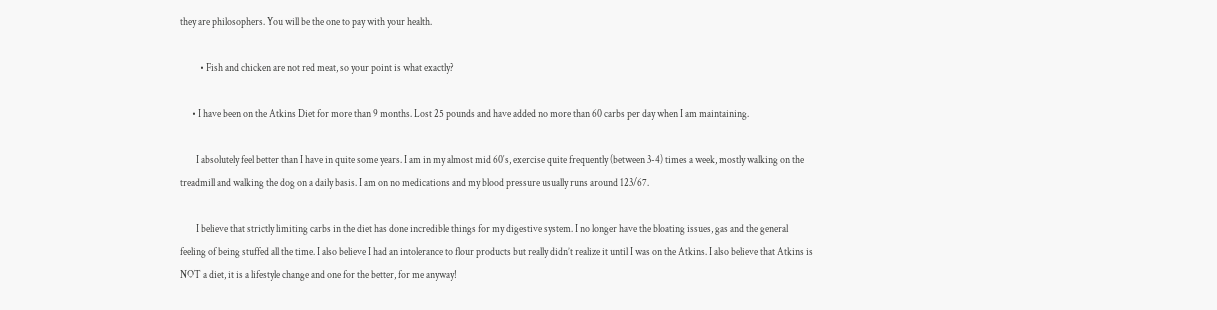they are philosophers. You will be the one to pay with your health.

          • Fish and chicken are not red meat, so your point is what exactly?

      • I have been on the Atkins Diet for more than 9 months. Lost 25 pounds and have added no more than 60 carbs per day when I am maintaining.

        I absolutely feel better than I have in quite some years. I am in my almost mid 60′s, exercise quite frequently (between 3-4) times a week, mostly walking on the treadmill and walking the dog on a daily basis. I am on no medications and my blood pressure usually runs around 123/67.

        I believe that strictly limiting carbs in the diet has done incredible things for my digestive system. I no longer have the bloating issues, gas and the general feeling of being stuffed all the time. I also believe I had an intolerance to flour products but really didn’t realize it until I was on the Atkins. I also believe that Atkins is NOT a diet, it is a lifestyle change and one for the better, for me anyway!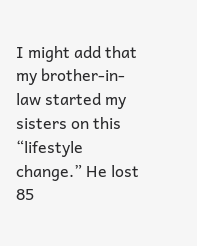I might add that my brother-in-law started my sisters on this “lifestyle change.” He lost 85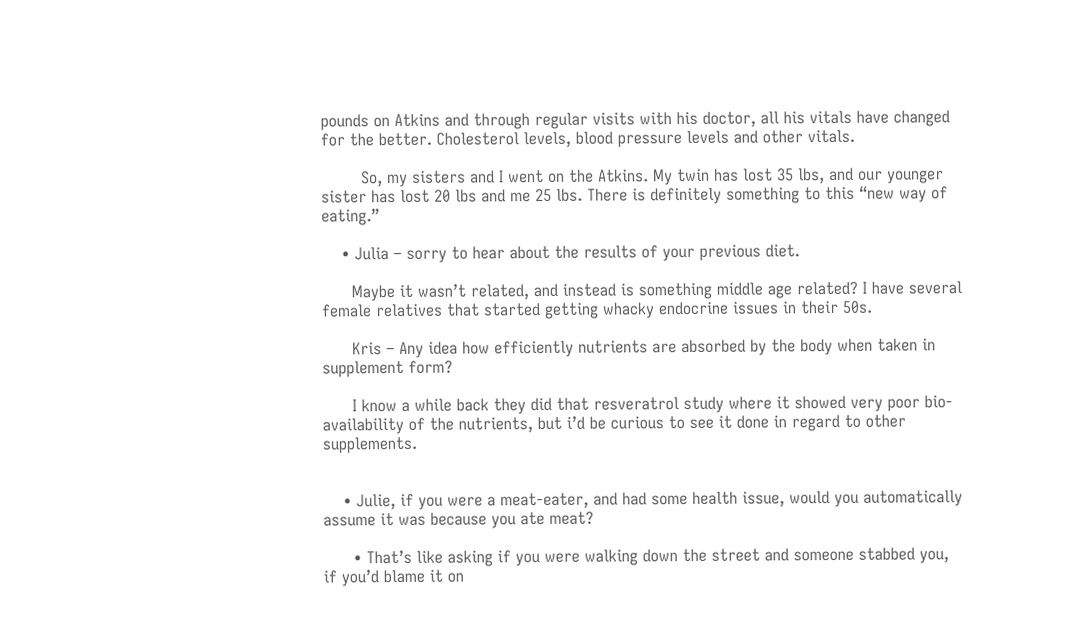pounds on Atkins and through regular visits with his doctor, all his vitals have changed for the better. Cholesterol levels, blood pressure levels and other vitals.

        So, my sisters and I went on the Atkins. My twin has lost 35 lbs, and our younger sister has lost 20 lbs and me 25 lbs. There is definitely something to this “new way of eating.”

    • Julia – sorry to hear about the results of your previous diet.

      Maybe it wasn’t related, and instead is something middle age related? I have several female relatives that started getting whacky endocrine issues in their 50s.

      Kris – Any idea how efficiently nutrients are absorbed by the body when taken in supplement form?

      I know a while back they did that resveratrol study where it showed very poor bio-availability of the nutrients, but i’d be curious to see it done in regard to other supplements.


    • Julie, if you were a meat-eater, and had some health issue, would you automatically assume it was because you ate meat?

      • That’s like asking if you were walking down the street and someone stabbed you, if you’d blame it on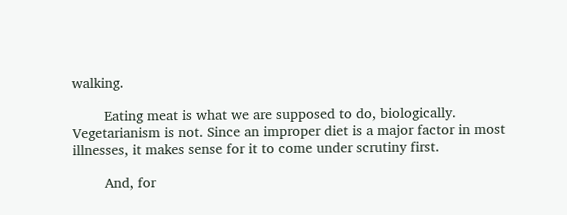walking.

        Eating meat is what we are supposed to do, biologically. Vegetarianism is not. Since an improper diet is a major factor in most illnesses, it makes sense for it to come under scrutiny first.

        And, for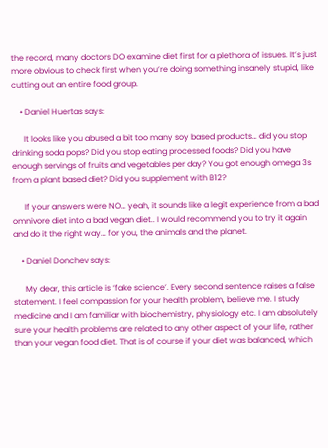the record, many doctors DO examine diet first for a plethora of issues. It’s just more obvious to check first when you’re doing something insanely stupid, like cutting out an entire food group.

    • Daniel Huertas says:

      It looks like you abused a bit too many soy based products… did you stop drinking soda pops? Did you stop eating processed foods? Did you have enough servings of fruits and vegetables per day? You got enough omega 3s from a plant based diet? Did you supplement with B12?

      If your answers were NO… yeah, it sounds like a legit experience from a bad omnivore diet into a bad vegan diet.. I would recommend you to try it again and do it the right way… for you, the animals and the planet.

    • Daniel Donchev says:

      My dear, this article is ‘fake science’. Every second sentence raises a false statement. I feel compassion for your health problem, believe me. I study medicine and I am familiar with biochemistry, physiology etc. I am absolutely sure your health problems are related to any other aspect of your life, rather than your vegan food diet. That is of course if your diet was balanced, which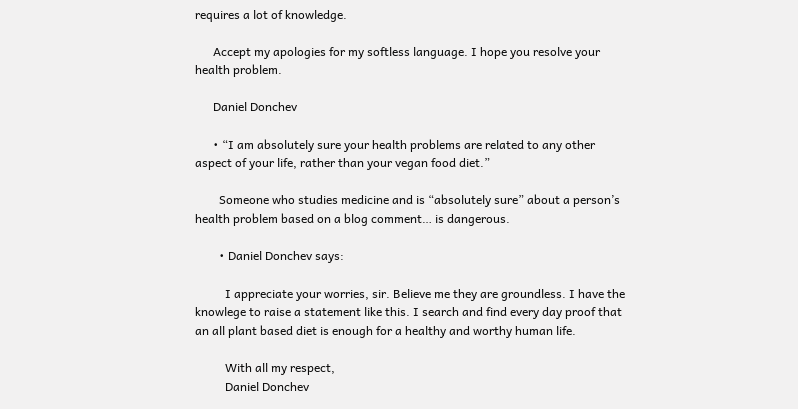requires a lot of knowledge.

      Accept my apologies for my softless language. I hope you resolve your health problem.

      Daniel Donchev

      • “I am absolutely sure your health problems are related to any other aspect of your life, rather than your vegan food diet.”

        Someone who studies medicine and is “absolutely sure” about a person’s health problem based on a blog comment… is dangerous.

        • Daniel Donchev says:

          I appreciate your worries, sir. Believe me they are groundless. I have the knowlege to raise a statement like this. I search and find every day proof that an all plant based diet is enough for a healthy and worthy human life.

          With all my respect,
          Daniel Donchev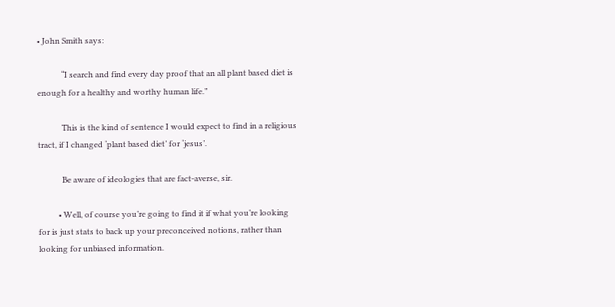• John Smith says:

            “I search and find every day proof that an all plant based diet is enough for a healthy and worthy human life.”

            This is the kind of sentence I would expect to find in a religious tract, if I changed ‘plant based diet’ for ‘jesus’.

            Be aware of ideologies that are fact-averse, sir.

          • Well, of course you’re going to find it if what you’re looking for is just stats to back up your preconceived notions, rather than looking for unbiased information.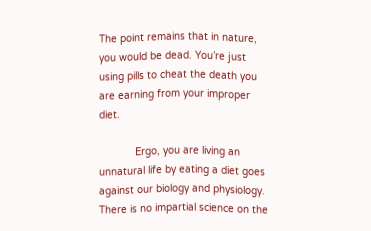The point remains that in nature, you would be dead. You’re just using pills to cheat the death you are earning from your improper diet.

            Ergo, you are living an unnatural life by eating a diet goes against our biology and physiology. There is no impartial science on the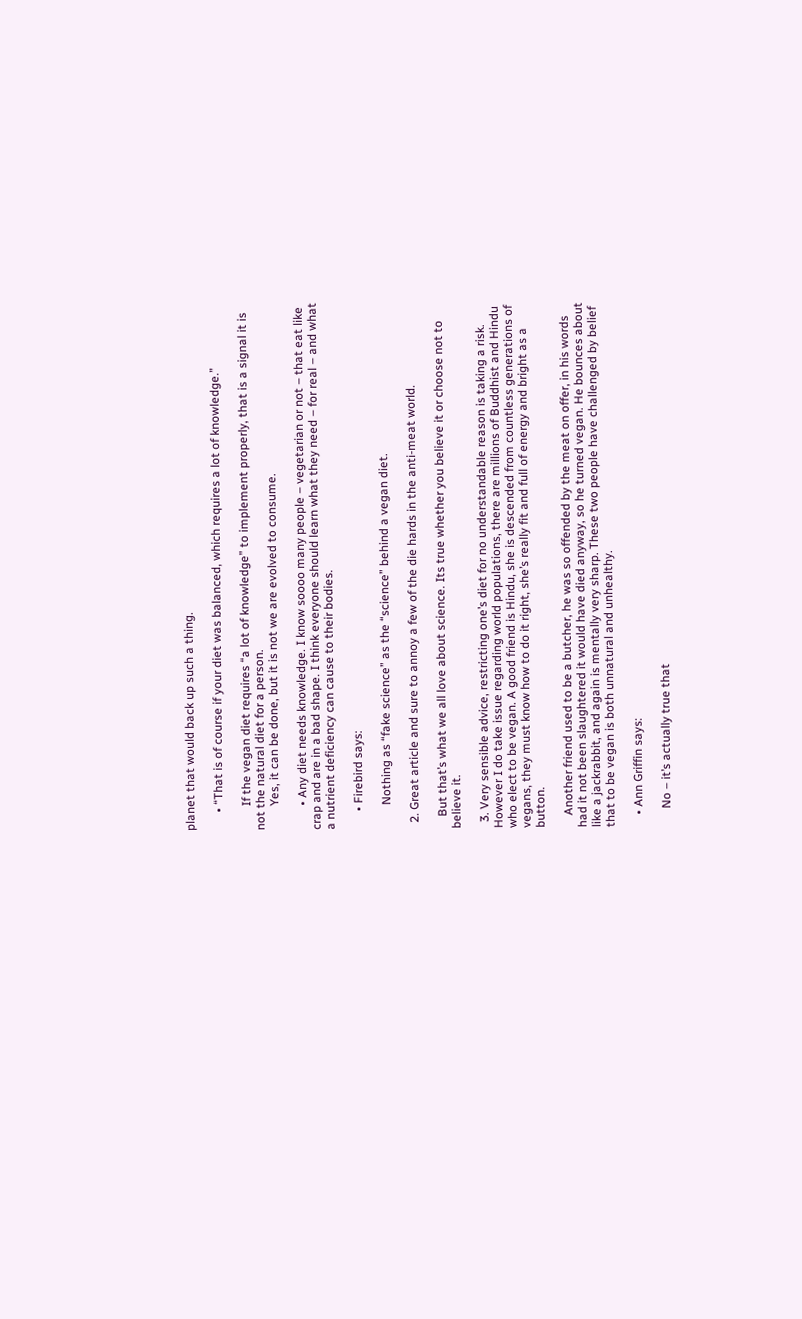planet that would back up such a thing.

      • “That is of course if your diet was balanced, which requires a lot of knowledge.”

        If the vegan diet requires “a lot of knowledge” to implement properly, that is a signal it is not the natural diet for a person.
        Yes, it can be done, but it is not we are evolved to consume.

        • Any diet needs knowledge. I know soooo many people – vegetarian or not – that eat like crap and are in a bad shape. I think everyone should learn what they need – for real – and what a nutrient deficiency can cause to their bodies.

      • Firebird says:

        Nothing as “fake science” as the “science” behind a vegan diet.

  2. Great article and sure to annoy a few of the die hards in the anti-meat world.

    But that’s what we all love about science. Its true whether you believe it or choose not to believe it.

  3. Very sensible advice, restricting one’s diet for no understandable reason is taking a risk. However I do take issue regarding world populations, there are millions of Buddhist and Hindu who elect to be vegan. A good friend is Hindu, she is descended from countless generations of vegans, they must know how to do it right, she’s really fit and full of energy and bright as a button.

    Another friend used to be a butcher, he was so offended by the meat on offer, in his words had it not been slaughtered it would have died anyway, so he turned vegan. He bounces about like a jackrabbit, and again is mentally very sharp. These two people have challenged by belief that to be vegan is both unnatural and unhealthy.

    • Ann Griffin says:

      No – it’s actually true that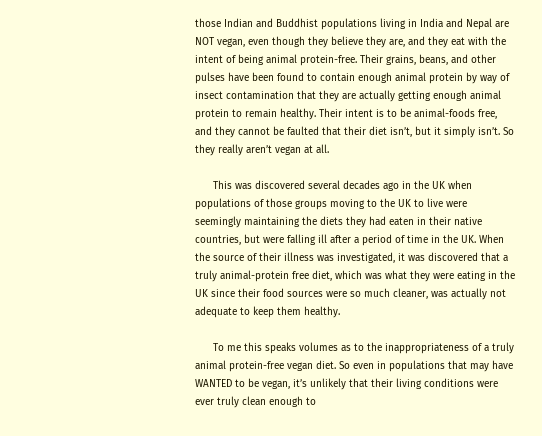those Indian and Buddhist populations living in India and Nepal are NOT vegan, even though they believe they are, and they eat with the intent of being animal protein-free. Their grains, beans, and other pulses have been found to contain enough animal protein by way of insect contamination that they are actually getting enough animal protein to remain healthy. Their intent is to be animal-foods free, and they cannot be faulted that their diet isn’t, but it simply isn’t. So they really aren’t vegan at all.

      This was discovered several decades ago in the UK when populations of those groups moving to the UK to live were seemingly maintaining the diets they had eaten in their native countries, but were falling ill after a period of time in the UK. When the source of their illness was investigated, it was discovered that a truly animal-protein free diet, which was what they were eating in the UK since their food sources were so much cleaner, was actually not adequate to keep them healthy.

      To me this speaks volumes as to the inappropriateness of a truly animal protein-free vegan diet. So even in populations that may have WANTED to be vegan, it’s unlikely that their living conditions were ever truly clean enough to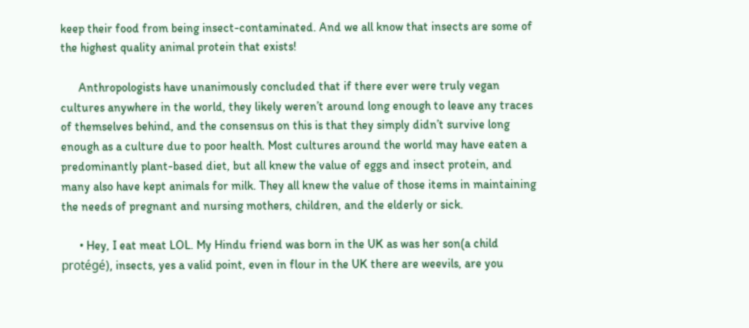keep their food from being insect-contaminated. And we all know that insects are some of the highest quality animal protein that exists!

      Anthropologists have unanimously concluded that if there ever were truly vegan cultures anywhere in the world, they likely weren’t around long enough to leave any traces of themselves behind, and the consensus on this is that they simply didn’t survive long enough as a culture due to poor health. Most cultures around the world may have eaten a predominantly plant-based diet, but all knew the value of eggs and insect protein, and many also have kept animals for milk. They all knew the value of those items in maintaining the needs of pregnant and nursing mothers, children, and the elderly or sick.

      • Hey, I eat meat LOL. My Hindu friend was born in the UK as was her son(a child protégé), insects, yes a valid point, even in flour in the UK there are weevils, are you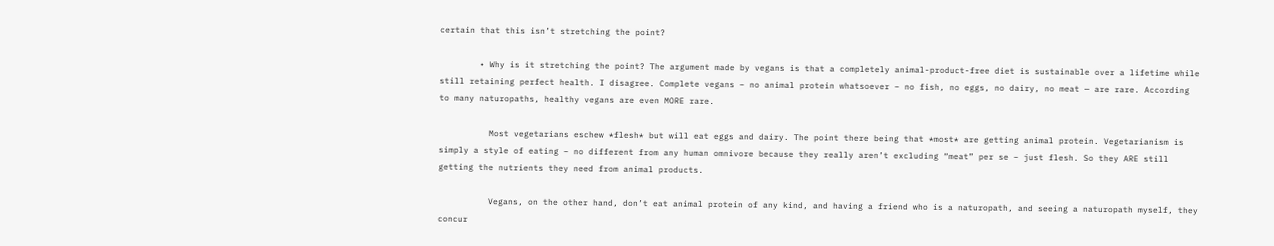certain that this isn’t stretching the point?

        • Why is it stretching the point? The argument made by vegans is that a completely animal-product-free diet is sustainable over a lifetime while still retaining perfect health. I disagree. Complete vegans – no animal protein whatsoever – no fish, no eggs, no dairy, no meat — are rare. According to many naturopaths, healthy vegans are even MORE rare.

          Most vegetarians eschew *flesh* but will eat eggs and dairy. The point there being that *most* are getting animal protein. Vegetarianism is simply a style of eating – no different from any human omnivore because they really aren’t excluding “meat” per se – just flesh. So they ARE still getting the nutrients they need from animal products.

          Vegans, on the other hand, don’t eat animal protein of any kind, and having a friend who is a naturopath, and seeing a naturopath myself, they concur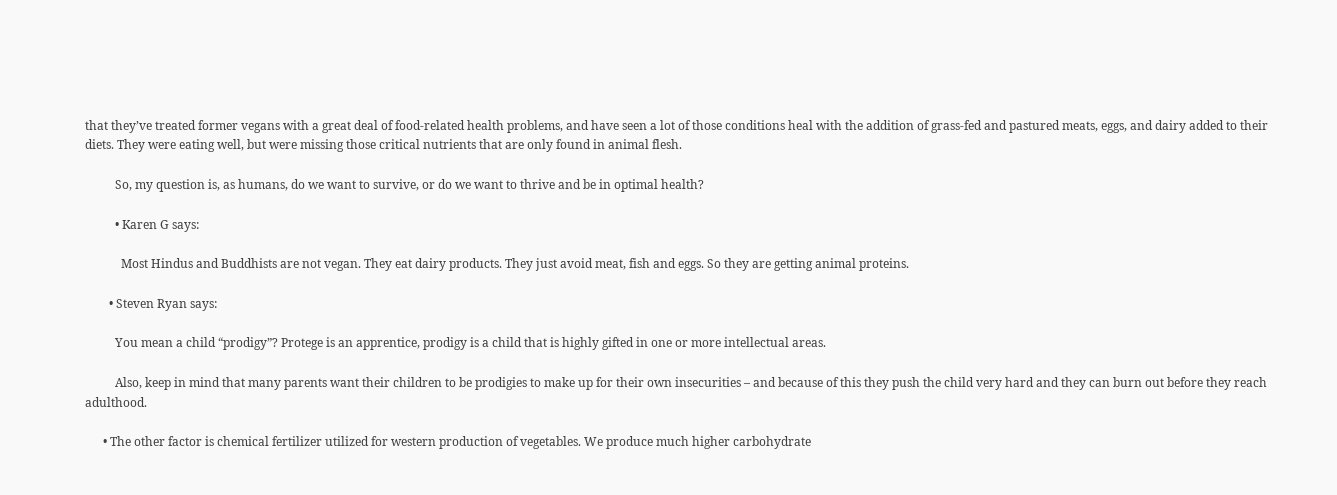that they’ve treated former vegans with a great deal of food-related health problems, and have seen a lot of those conditions heal with the addition of grass-fed and pastured meats, eggs, and dairy added to their diets. They were eating well, but were missing those critical nutrients that are only found in animal flesh.

          So, my question is, as humans, do we want to survive, or do we want to thrive and be in optimal health?

          • Karen G says:

            Most Hindus and Buddhists are not vegan. They eat dairy products. They just avoid meat, fish and eggs. So they are getting animal proteins.

        • Steven Ryan says:

          You mean a child “prodigy”? Protege is an apprentice, prodigy is a child that is highly gifted in one or more intellectual areas.

          Also, keep in mind that many parents want their children to be prodigies to make up for their own insecurities – and because of this they push the child very hard and they can burn out before they reach adulthood.

      • The other factor is chemical fertilizer utilized for western production of vegetables. We produce much higher carbohydrate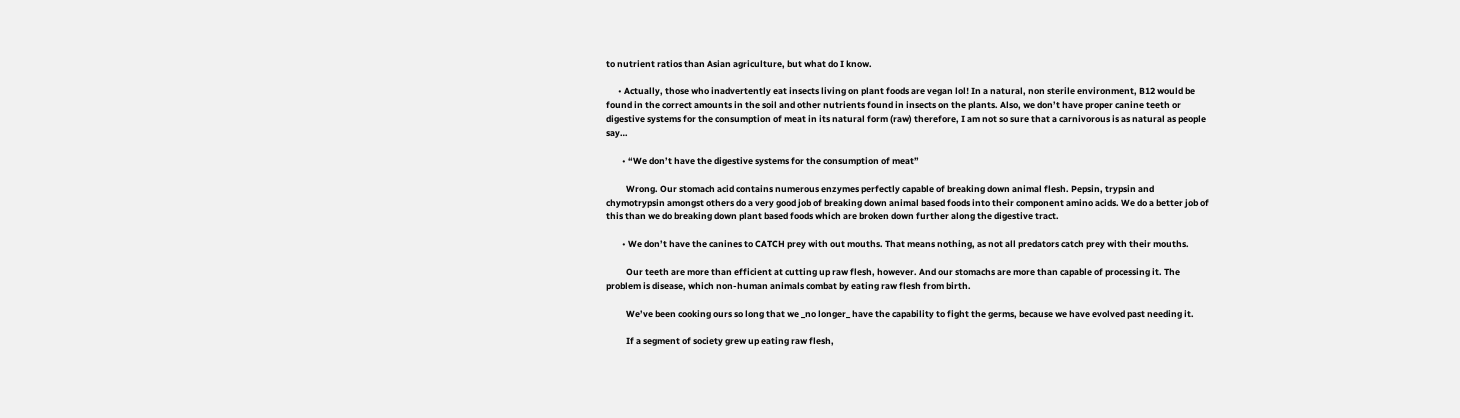to nutrient ratios than Asian agriculture, but what do I know.

      • Actually, those who inadvertently eat insects living on plant foods are vegan lol! In a natural, non sterile environment, B12 would be found in the correct amounts in the soil and other nutrients found in insects on the plants. Also, we don’t have proper canine teeth or digestive systems for the consumption of meat in its natural form (raw) therefore, I am not so sure that a carnivorous is as natural as people say…

        • “We don’t have the digestive systems for the consumption of meat”

          Wrong. Our stomach acid contains numerous enzymes perfectly capable of breaking down animal flesh. Pepsin, trypsin and chymotrypsin amongst others do a very good job of breaking down animal based foods into their component amino acids. We do a better job of this than we do breaking down plant based foods which are broken down further along the digestive tract.

        • We don’t have the canines to CATCH prey with out mouths. That means nothing, as not all predators catch prey with their mouths.

          Our teeth are more than efficient at cutting up raw flesh, however. And our stomachs are more than capable of processing it. The problem is disease, which non-human animals combat by eating raw flesh from birth.

          We’ve been cooking ours so long that we _no longer_ have the capability to fight the germs, because we have evolved past needing it.

          If a segment of society grew up eating raw flesh,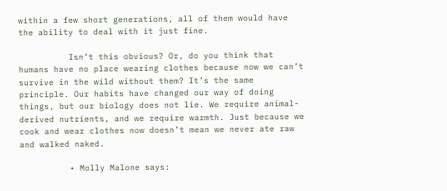within a few short generations, all of them would have the ability to deal with it just fine.

          Isn’t this obvious? Or, do you think that humans have no place wearing clothes because now we can’t survive in the wild without them? It’s the same principle. Our habits have changed our way of doing things, but our biology does not lie. We require animal-derived nutrients, and we require warmth. Just because we cook and wear clothes now doesn’t mean we never ate raw and walked naked.

          • Molly Malone says: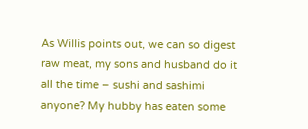As Willis points out, we can so digest raw meat, my sons and husband do it all the time – sushi and sashimi anyone? My hubby has eaten some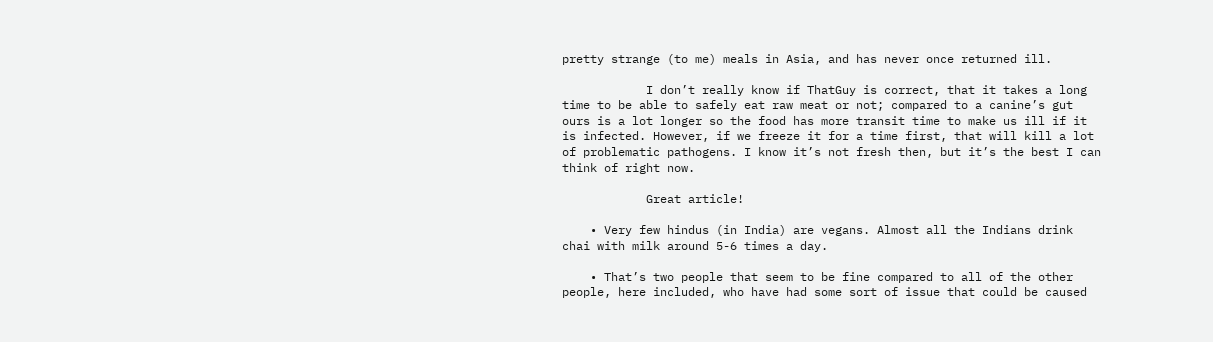pretty strange (to me) meals in Asia, and has never once returned ill.

            I don’t really know if ThatGuy is correct, that it takes a long time to be able to safely eat raw meat or not; compared to a canine’s gut ours is a lot longer so the food has more transit time to make us ill if it is infected. However, if we freeze it for a time first, that will kill a lot of problematic pathogens. I know it’s not fresh then, but it’s the best I can think of right now.

            Great article!

    • Very few hindus (in India) are vegans. Almost all the Indians drink chai with milk around 5-6 times a day.

    • That’s two people that seem to be fine compared to all of the other people, here included, who have had some sort of issue that could be caused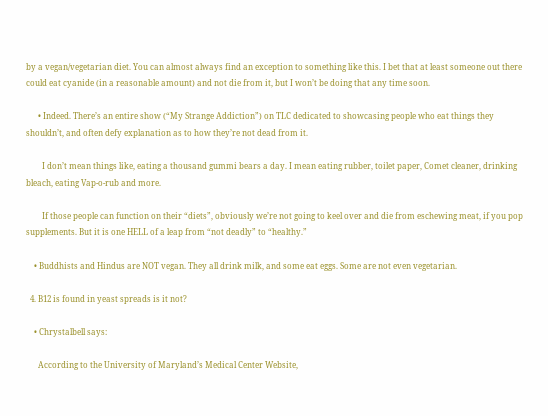by a vegan/vegetarian diet. You can almost always find an exception to something like this. I bet that at least someone out there could eat cyanide (in a reasonable amount) and not die from it, but I won’t be doing that any time soon.

      • Indeed. There’s an entire show (“My Strange Addiction”) on TLC dedicated to showcasing people who eat things they shouldn’t, and often defy explanation as to how they’re not dead from it.

        I don’t mean things like, eating a thousand gummi bears a day. I mean eating rubber, toilet paper, Comet cleaner, drinking bleach, eating Vap-o-rub and more.

        If those people can function on their “diets”, obviously we’re not going to keel over and die from eschewing meat, if you pop supplements. But it is one HELL of a leap from “not deadly” to “healthy.”

    • Buddhists and Hindus are NOT vegan. They all drink milk, and some eat eggs. Some are not even vegetarian.

  4. B12 is found in yeast spreads is it not?

    • Chrystalbell says:

      According to the University of Maryland’s Medical Center Website,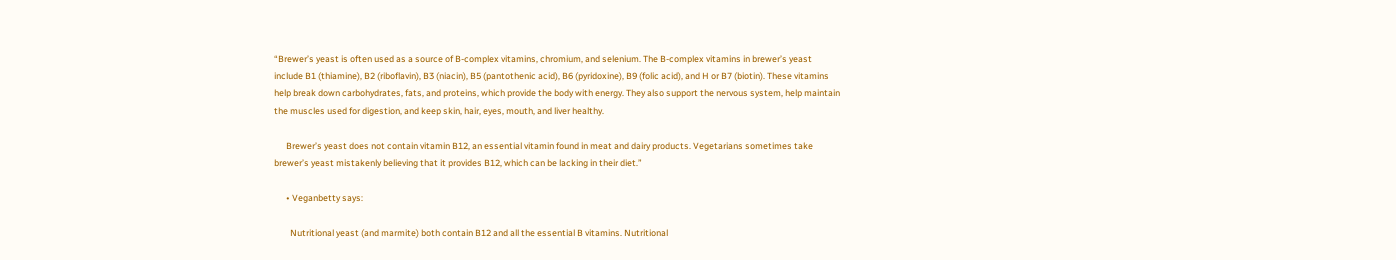“Brewer’s yeast is often used as a source of B-complex vitamins, chromium, and selenium. The B-complex vitamins in brewer’s yeast include B1 (thiamine), B2 (riboflavin), B3 (niacin), B5 (pantothenic acid), B6 (pyridoxine), B9 (folic acid), and H or B7 (biotin). These vitamins help break down carbohydrates, fats, and proteins, which provide the body with energy. They also support the nervous system, help maintain the muscles used for digestion, and keep skin, hair, eyes, mouth, and liver healthy.

      Brewer’s yeast does not contain vitamin B12, an essential vitamin found in meat and dairy products. Vegetarians sometimes take brewer’s yeast mistakenly believing that it provides B12, which can be lacking in their diet.”

      • Veganbetty says:

        Nutritional yeast (and marmite) both contain B12 and all the essential B vitamins. Nutritional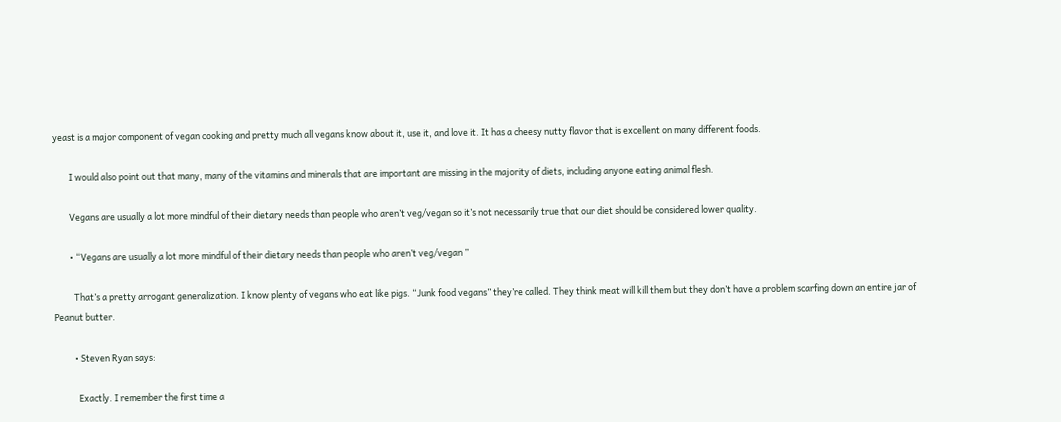yeast is a major component of vegan cooking and pretty much all vegans know about it, use it, and love it. It has a cheesy nutty flavor that is excellent on many different foods.

        I would also point out that many, many of the vitamins and minerals that are important are missing in the majority of diets, including anyone eating animal flesh.

        Vegans are usually a lot more mindful of their dietary needs than people who aren’t veg/vegan so it’s not necessarily true that our diet should be considered lower quality.

        • “Vegans are usually a lot more mindful of their dietary needs than people who aren’t veg/vegan ”

          That’s a pretty arrogant generalization. I know plenty of vegans who eat like pigs. “Junk food vegans” they’re called. They think meat will kill them but they don’t have a problem scarfing down an entire jar of Peanut butter.

          • Steven Ryan says:

            Exactly. I remember the first time a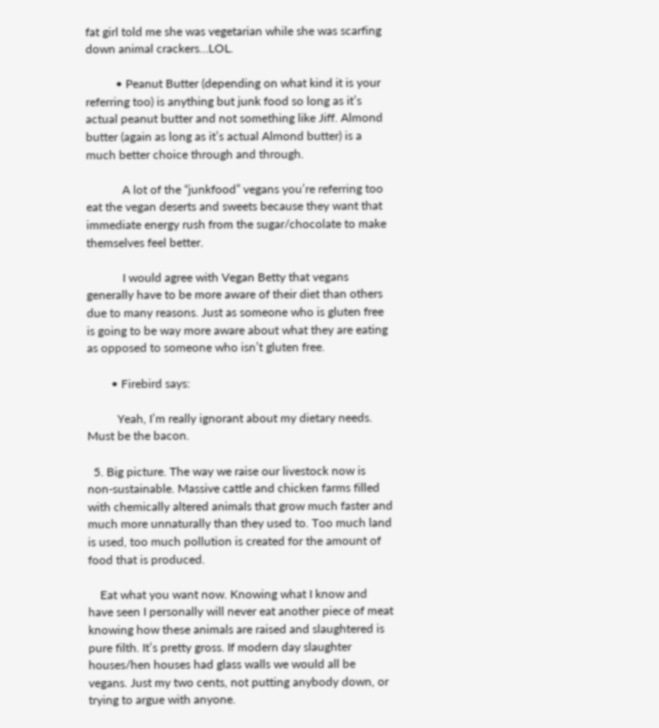fat girl told me she was vegetarian while she was scarfing down animal crackers…LOL.

          • Peanut Butter (depending on what kind it is your referring too) is anything but junk food so long as it’s actual peanut butter and not something like Jiff. Almond butter (again as long as it’s actual Almond butter) is a much better choice through and through.

            A lot of the “junkfood” vegans you’re referring too eat the vegan deserts and sweets because they want that immediate energy rush from the sugar/chocolate to make themselves feel better.

            I would agree with Vegan Betty that vegans generally have to be more aware of their diet than others due to many reasons. Just as someone who is gluten free is going to be way more aware about what they are eating as opposed to someone who isn’t gluten free.

        • Firebird says:

          Yeah, I’m really ignorant about my dietary needs. Must be the bacon.

  5. Big picture. The way we raise our livestock now is non-sustainable. Massive cattle and chicken farms filled with chemically altered animals that grow much faster and much more unnaturally than they used to. Too much land is used, too much pollution is created for the amount of food that is produced.

    Eat what you want now. Knowing what I know and have seen I personally will never eat another piece of meat knowing how these animals are raised and slaughtered is pure filth. It’s pretty gross. If modern day slaughter houses/hen houses had glass walls we would all be vegans. Just my two cents, not putting anybody down, or trying to argue with anyone.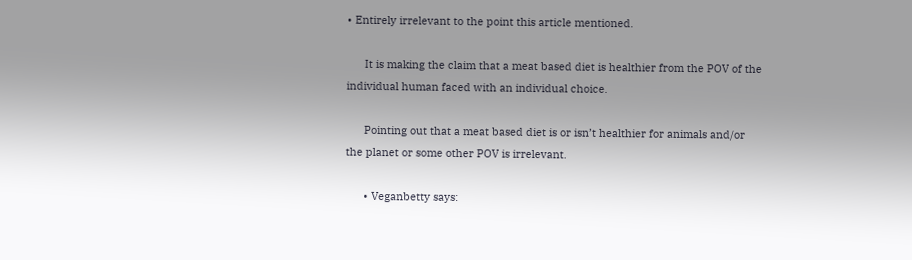• Entirely irrelevant to the point this article mentioned.

      It is making the claim that a meat based diet is healthier from the POV of the individual human faced with an individual choice.

      Pointing out that a meat based diet is or isn’t healthier for animals and/or the planet or some other POV is irrelevant.

      • Veganbetty says: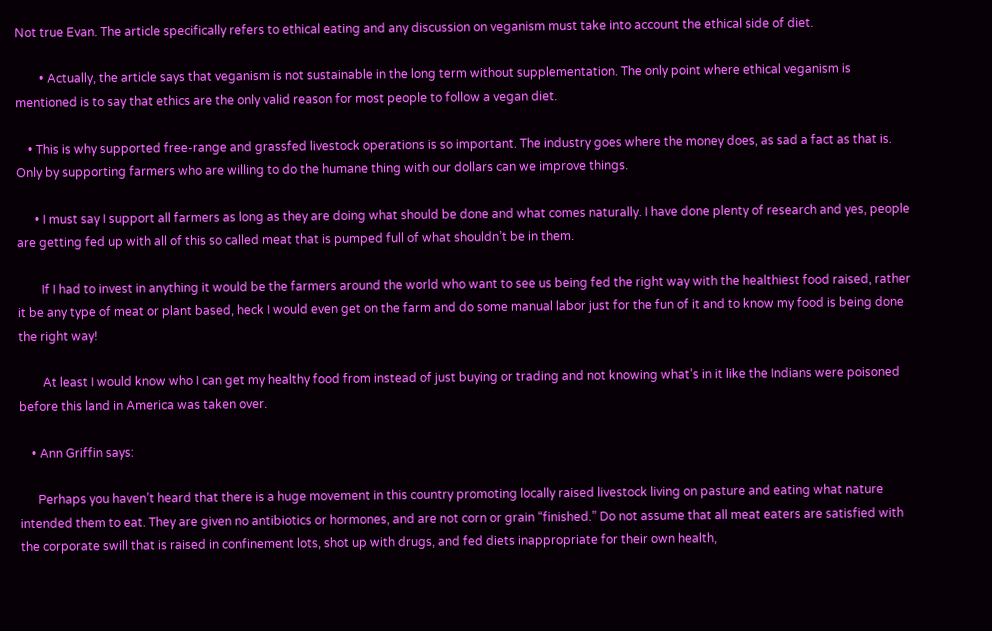Not true Evan. The article specifically refers to ethical eating and any discussion on veganism must take into account the ethical side of diet.

        • Actually, the article says that veganism is not sustainable in the long term without supplementation. The only point where ethical veganism is mentioned is to say that ethics are the only valid reason for most people to follow a vegan diet.

    • This is why supported free-range and grassfed livestock operations is so important. The industry goes where the money does, as sad a fact as that is. Only by supporting farmers who are willing to do the humane thing with our dollars can we improve things.

      • I must say I support all farmers as long as they are doing what should be done and what comes naturally. I have done plenty of research and yes, people are getting fed up with all of this so called meat that is pumped full of what shouldn’t be in them.

        If I had to invest in anything it would be the farmers around the world who want to see us being fed the right way with the healthiest food raised, rather it be any type of meat or plant based, heck I would even get on the farm and do some manual labor just for the fun of it and to know my food is being done the right way!

        At least I would know who I can get my healthy food from instead of just buying or trading and not knowing what’s in it like the Indians were poisoned before this land in America was taken over.

    • Ann Griffin says:

      Perhaps you haven’t heard that there is a huge movement in this country promoting locally raised livestock living on pasture and eating what nature intended them to eat. They are given no antibiotics or hormones, and are not corn or grain “finished.” Do not assume that all meat eaters are satisfied with the corporate swill that is raised in confinement lots, shot up with drugs, and fed diets inappropriate for their own health,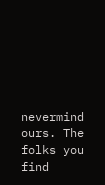nevermind ours. The folks you find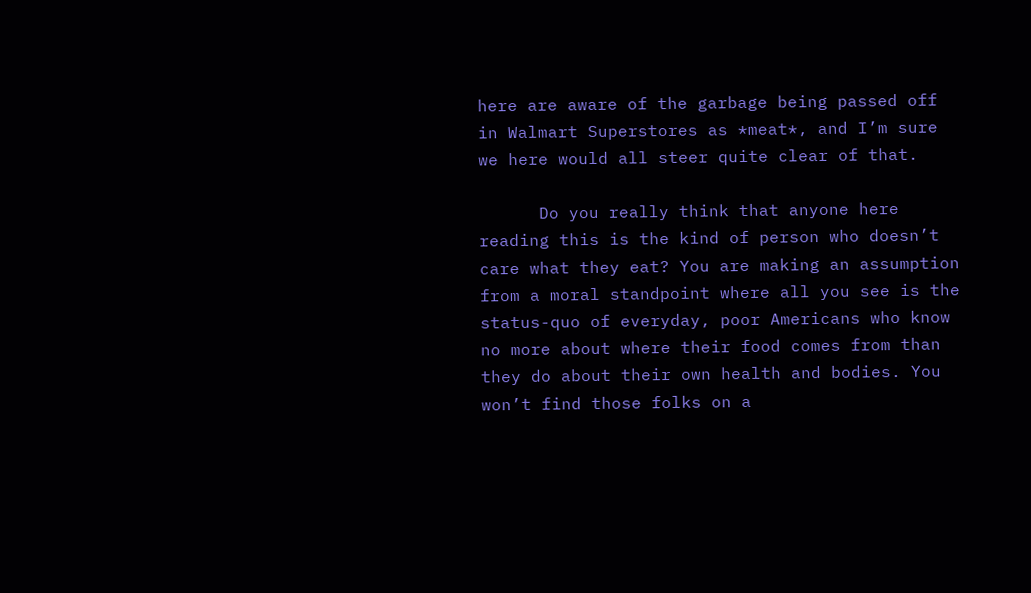here are aware of the garbage being passed off in Walmart Superstores as *meat*, and I’m sure we here would all steer quite clear of that.

      Do you really think that anyone here reading this is the kind of person who doesn’t care what they eat? You are making an assumption from a moral standpoint where all you see is the status-quo of everyday, poor Americans who know no more about where their food comes from than they do about their own health and bodies. You won’t find those folks on a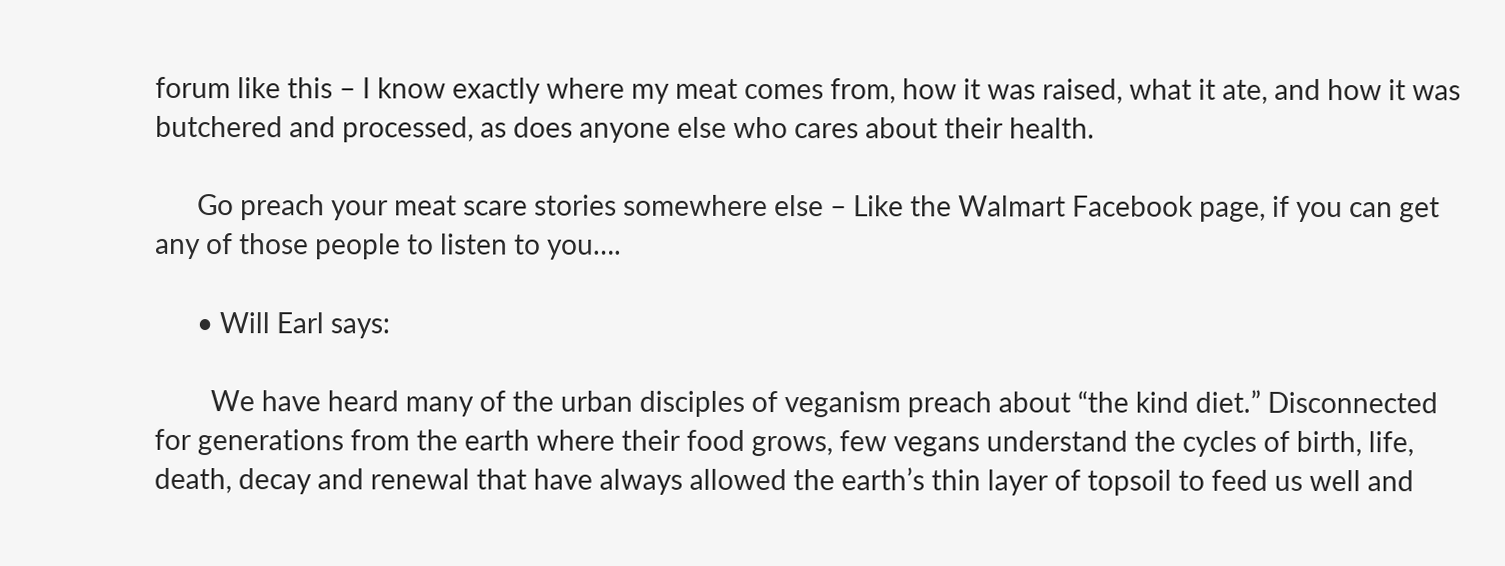forum like this – I know exactly where my meat comes from, how it was raised, what it ate, and how it was butchered and processed, as does anyone else who cares about their health.

      Go preach your meat scare stories somewhere else – Like the Walmart Facebook page, if you can get any of those people to listen to you….

      • Will Earl says:

        We have heard many of the urban disciples of veganism preach about “the kind diet.” Disconnected for generations from the earth where their food grows, few vegans understand the cycles of birth, life, death, decay and renewal that have always allowed the earth’s thin layer of topsoil to feed us well and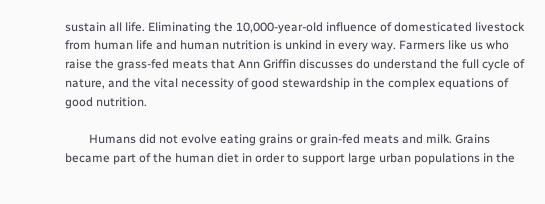sustain all life. Eliminating the 10,000-year-old influence of domesticated livestock from human life and human nutrition is unkind in every way. Farmers like us who raise the grass-fed meats that Ann Griffin discusses do understand the full cycle of nature, and the vital necessity of good stewardship in the complex equations of good nutrition.

        Humans did not evolve eating grains or grain-fed meats and milk. Grains became part of the human diet in order to support large urban populations in the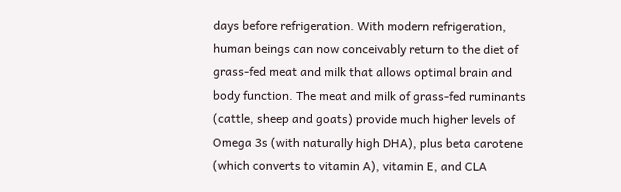days before refrigeration. With modern refrigeration, human beings can now conceivably return to the diet of grass-fed meat and milk that allows optimal brain and body function. The meat and milk of grass-fed ruminants (cattle, sheep and goats) provide much higher levels of Omega 3s (with naturally high DHA), plus beta carotene (which converts to vitamin A), vitamin E, and CLA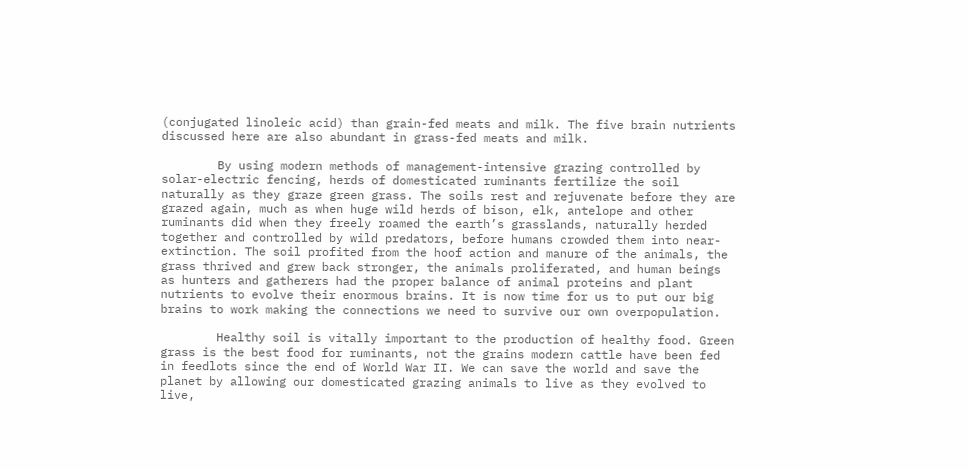(conjugated linoleic acid) than grain-fed meats and milk. The five brain nutrients discussed here are also abundant in grass-fed meats and milk.

        By using modern methods of management-intensive grazing controlled by solar-electric fencing, herds of domesticated ruminants fertilize the soil naturally as they graze green grass. The soils rest and rejuvenate before they are grazed again, much as when huge wild herds of bison, elk, antelope and other ruminants did when they freely roamed the earth’s grasslands, naturally herded together and controlled by wild predators, before humans crowded them into near-extinction. The soil profited from the hoof action and manure of the animals, the grass thrived and grew back stronger, the animals proliferated, and human beings as hunters and gatherers had the proper balance of animal proteins and plant nutrients to evolve their enormous brains. It is now time for us to put our big brains to work making the connections we need to survive our own overpopulation.

        Healthy soil is vitally important to the production of healthy food. Green grass is the best food for ruminants, not the grains modern cattle have been fed in feedlots since the end of World War II. We can save the world and save the planet by allowing our domesticated grazing animals to live as they evolved to live,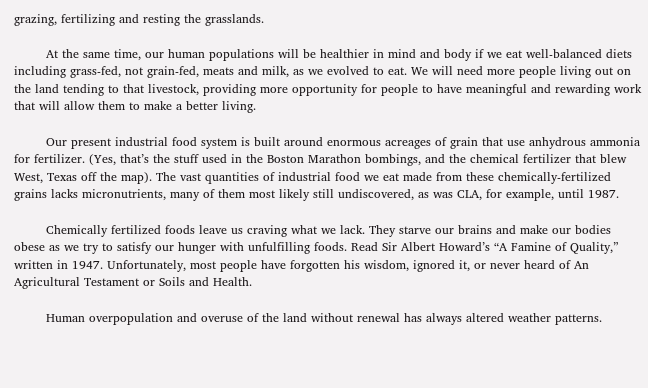grazing, fertilizing and resting the grasslands.

        At the same time, our human populations will be healthier in mind and body if we eat well-balanced diets including grass-fed, not grain-fed, meats and milk, as we evolved to eat. We will need more people living out on the land tending to that livestock, providing more opportunity for people to have meaningful and rewarding work that will allow them to make a better living.

        Our present industrial food system is built around enormous acreages of grain that use anhydrous ammonia for fertilizer. (Yes, that’s the stuff used in the Boston Marathon bombings, and the chemical fertilizer that blew West, Texas off the map). The vast quantities of industrial food we eat made from these chemically-fertilized grains lacks micronutrients, many of them most likely still undiscovered, as was CLA, for example, until 1987.

        Chemically fertilized foods leave us craving what we lack. They starve our brains and make our bodies obese as we try to satisfy our hunger with unfulfilling foods. Read Sir Albert Howard’s “A Famine of Quality,” written in 1947. Unfortunately, most people have forgotten his wisdom, ignored it, or never heard of An Agricultural Testament or Soils and Health.

        Human overpopulation and overuse of the land without renewal has always altered weather patterns.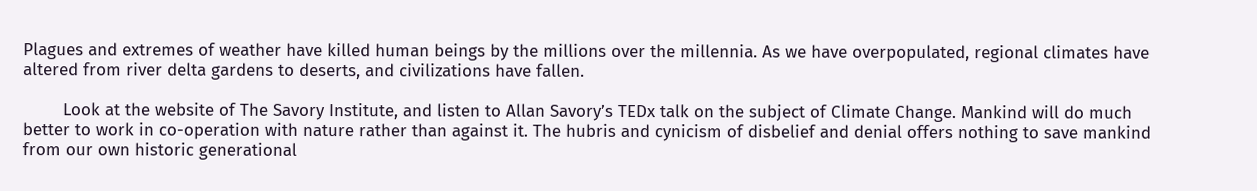Plagues and extremes of weather have killed human beings by the millions over the millennia. As we have overpopulated, regional climates have altered from river delta gardens to deserts, and civilizations have fallen.

        Look at the website of The Savory Institute, and listen to Allan Savory’s TEDx talk on the subject of Climate Change. Mankind will do much better to work in co-operation with nature rather than against it. The hubris and cynicism of disbelief and denial offers nothing to save mankind from our own historic generational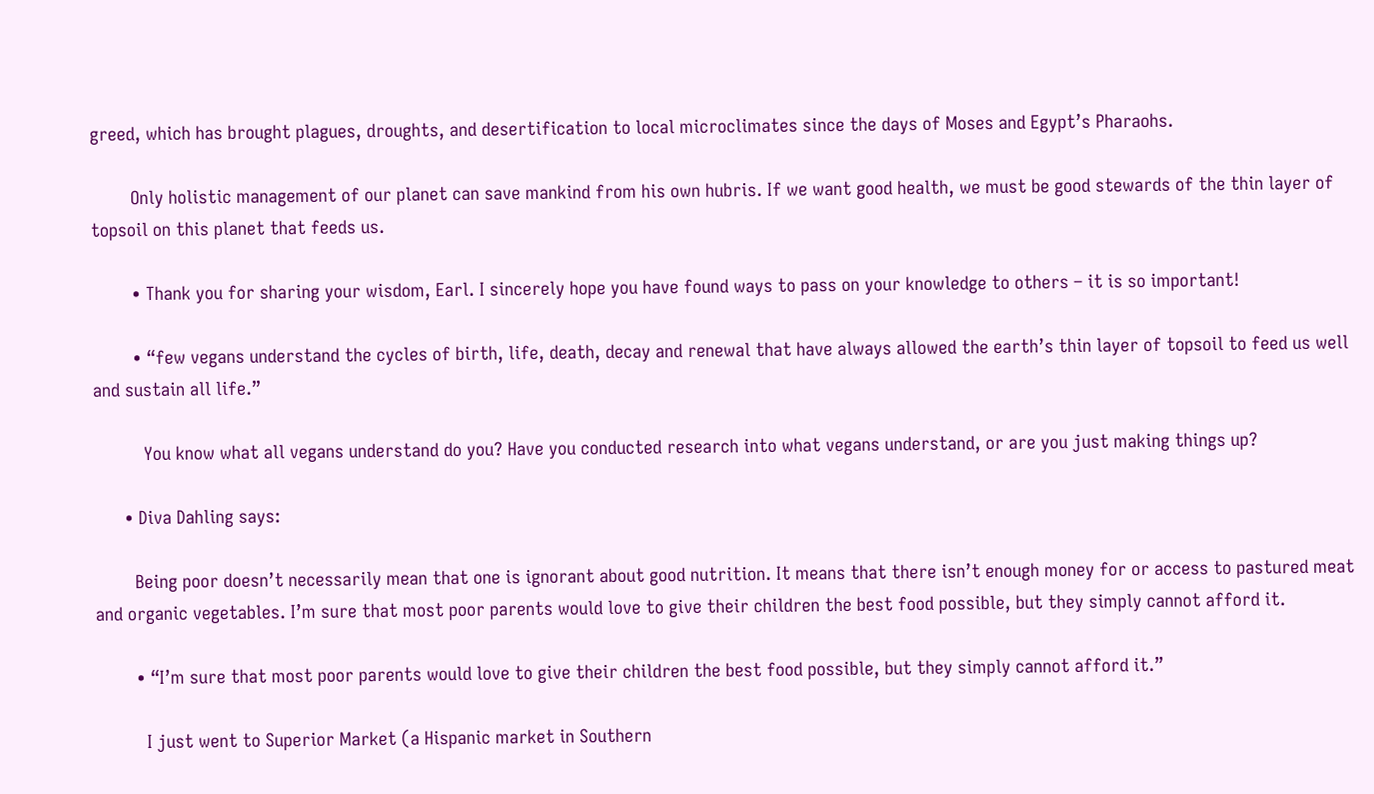greed, which has brought plagues, droughts, and desertification to local microclimates since the days of Moses and Egypt’s Pharaohs.

        Only holistic management of our planet can save mankind from his own hubris. If we want good health, we must be good stewards of the thin layer of topsoil on this planet that feeds us.

        • Thank you for sharing your wisdom, Earl. I sincerely hope you have found ways to pass on your knowledge to others – it is so important!

        • “few vegans understand the cycles of birth, life, death, decay and renewal that have always allowed the earth’s thin layer of topsoil to feed us well and sustain all life.”

          You know what all vegans understand do you? Have you conducted research into what vegans understand, or are you just making things up?

      • Diva Dahling says:

        Being poor doesn’t necessarily mean that one is ignorant about good nutrition. It means that there isn’t enough money for or access to pastured meat and organic vegetables. I’m sure that most poor parents would love to give their children the best food possible, but they simply cannot afford it.

        • “I’m sure that most poor parents would love to give their children the best food possible, but they simply cannot afford it.”

          I just went to Superior Market (a Hispanic market in Southern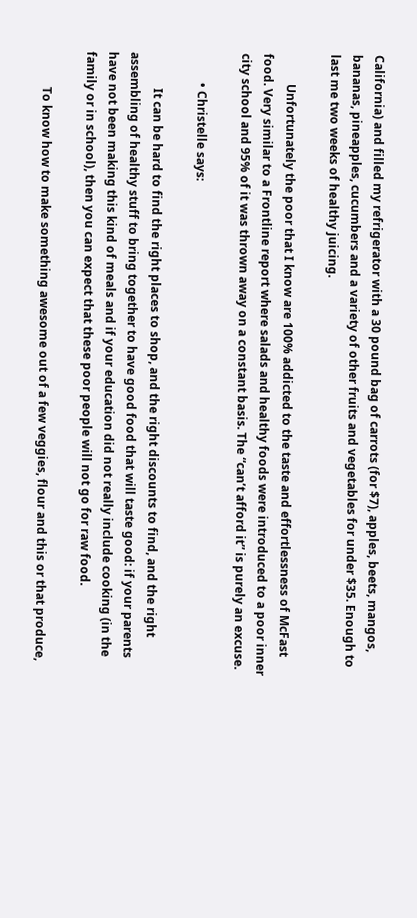California) and filled my refrigerator with a 30 pound bag of carrots (for $7), apples, beets, mangos, bananas, pineapples, cucumbers and a variety of other fruits and vegetables for under $35. Enough to last me two weeks of healthy juicing.

          Unfortunately the poor that I know are 100% addicted to the taste and effortlessness of McFast food. Very similar to a Frontline report where salads and healthy foods were introduced to a poor inner city school and 95% of it was thrown away on a constant basis. The “can’t afford it” is purely an excuse.

          • Christelle says:

            It can be hard to find the right places to shop, and the right discounts to find, and the right assembling of healthy stuff to bring together to have good food that will taste good: if your parents have not been making this kind of meals and if your education did not really include cooking (in the family or in school), then you can expect that these poor people will not go for raw food.

            To know how to make something awesome out of a few veggies, flour and this or that produce,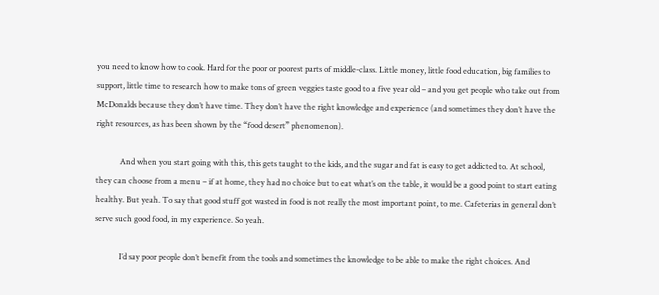you need to know how to cook. Hard for the poor or poorest parts of middle-class. Little money, little food education, big families to support, little time to research how to make tons of green veggies taste good to a five year old – and you get people who take out from McDonalds because they don’t have time. They don’t have the right knowledge and experience (and sometimes they don’t have the right resources, as has been shown by the “food desert” phenomenon).

            And when you start going with this, this gets taught to the kids, and the sugar and fat is easy to get addicted to. At school, they can choose from a menu – if at home, they had no choice but to eat what’s on the table, it would be a good point to start eating healthy. But yeah. To say that good stuff got wasted in food is not really the most important point, to me. Cafeterias in general don’t serve such good food, in my experience. So yeah.

            I’d say poor people don’t benefit from the tools and sometimes the knowledge to be able to make the right choices. And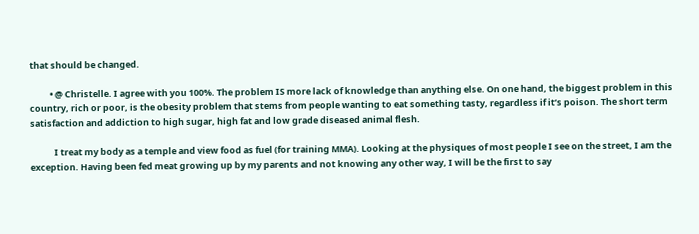that should be changed.

          • @ Christelle. I agree with you 100%. The problem IS more lack of knowledge than anything else. On one hand, the biggest problem in this country, rich or poor, is the obesity problem that stems from people wanting to eat something tasty, regardless if it’s poison. The short term satisfaction and addiction to high sugar, high fat and low grade diseased animal flesh.

            I treat my body as a temple and view food as fuel (for training MMA). Looking at the physiques of most people I see on the street, I am the exception. Having been fed meat growing up by my parents and not knowing any other way, I will be the first to say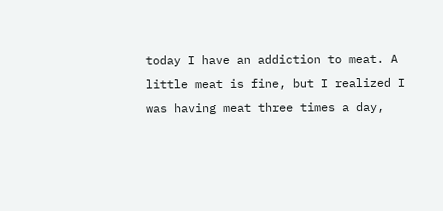today I have an addiction to meat. A little meat is fine, but I realized I was having meat three times a day,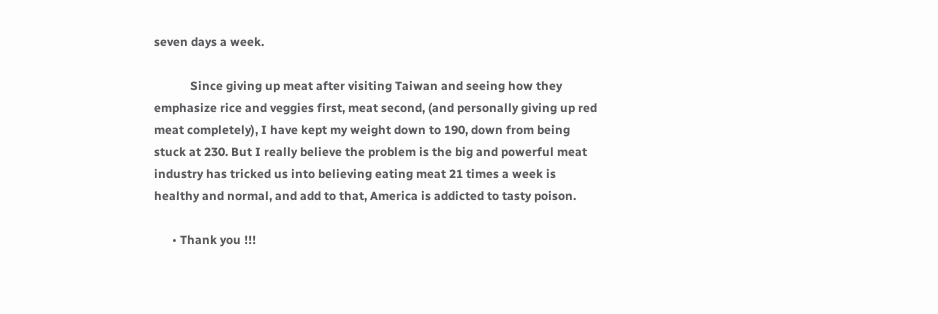seven days a week.

            Since giving up meat after visiting Taiwan and seeing how they emphasize rice and veggies first, meat second, (and personally giving up red meat completely), I have kept my weight down to 190, down from being stuck at 230. But I really believe the problem is the big and powerful meat industry has tricked us into believing eating meat 21 times a week is healthy and normal, and add to that, America is addicted to tasty poison.

      • Thank you !!!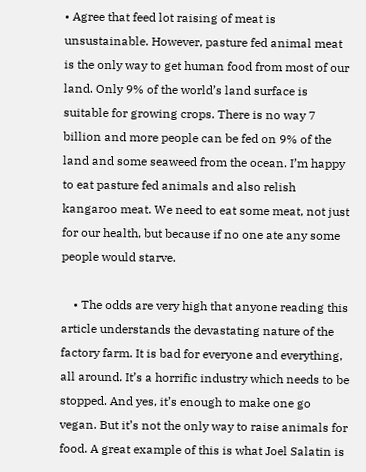• Agree that feed lot raising of meat is unsustainable. However, pasture fed animal meat is the only way to get human food from most of our land. Only 9% of the world’s land surface is suitable for growing crops. There is no way 7 billion and more people can be fed on 9% of the land and some seaweed from the ocean. I’m happy to eat pasture fed animals and also relish kangaroo meat. We need to eat some meat, not just for our health, but because if no one ate any some people would starve.

    • The odds are very high that anyone reading this article understands the devastating nature of the factory farm. It is bad for everyone and everything, all around. It’s a horrific industry which needs to be stopped. And yes, it’s enough to make one go vegan. But it’s not the only way to raise animals for food. A great example of this is what Joel Salatin is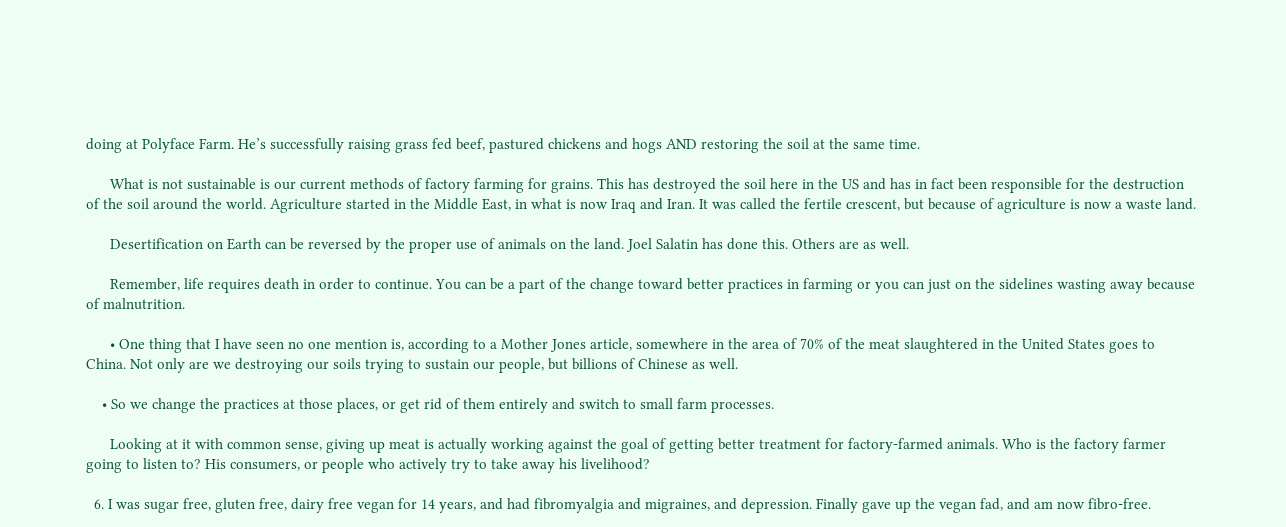doing at Polyface Farm. He’s successfully raising grass fed beef, pastured chickens and hogs AND restoring the soil at the same time.

      What is not sustainable is our current methods of factory farming for grains. This has destroyed the soil here in the US and has in fact been responsible for the destruction of the soil around the world. Agriculture started in the Middle East, in what is now Iraq and Iran. It was called the fertile crescent, but because of agriculture is now a waste land.

      Desertification on Earth can be reversed by the proper use of animals on the land. Joel Salatin has done this. Others are as well.

      Remember, life requires death in order to continue. You can be a part of the change toward better practices in farming or you can just on the sidelines wasting away because of malnutrition.

      • One thing that I have seen no one mention is, according to a Mother Jones article, somewhere in the area of 70% of the meat slaughtered in the United States goes to China. Not only are we destroying our soils trying to sustain our people, but billions of Chinese as well.

    • So we change the practices at those places, or get rid of them entirely and switch to small farm processes.

      Looking at it with common sense, giving up meat is actually working against the goal of getting better treatment for factory-farmed animals. Who is the factory farmer going to listen to? His consumers, or people who actively try to take away his livelihood?

  6. I was sugar free, gluten free, dairy free vegan for 14 years, and had fibromyalgia and migraines, and depression. Finally gave up the vegan fad, and am now fibro-free.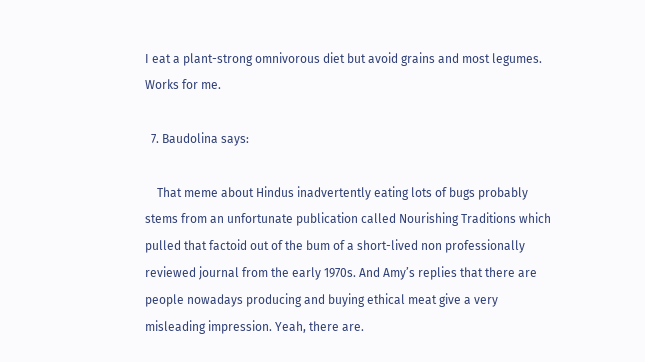I eat a plant-strong omnivorous diet but avoid grains and most legumes. Works for me.

  7. Baudolina says:

    That meme about Hindus inadvertently eating lots of bugs probably stems from an unfortunate publication called Nourishing Traditions which pulled that factoid out of the bum of a short-lived non professionally reviewed journal from the early 1970s. And Amy’s replies that there are people nowadays producing and buying ethical meat give a very misleading impression. Yeah, there are.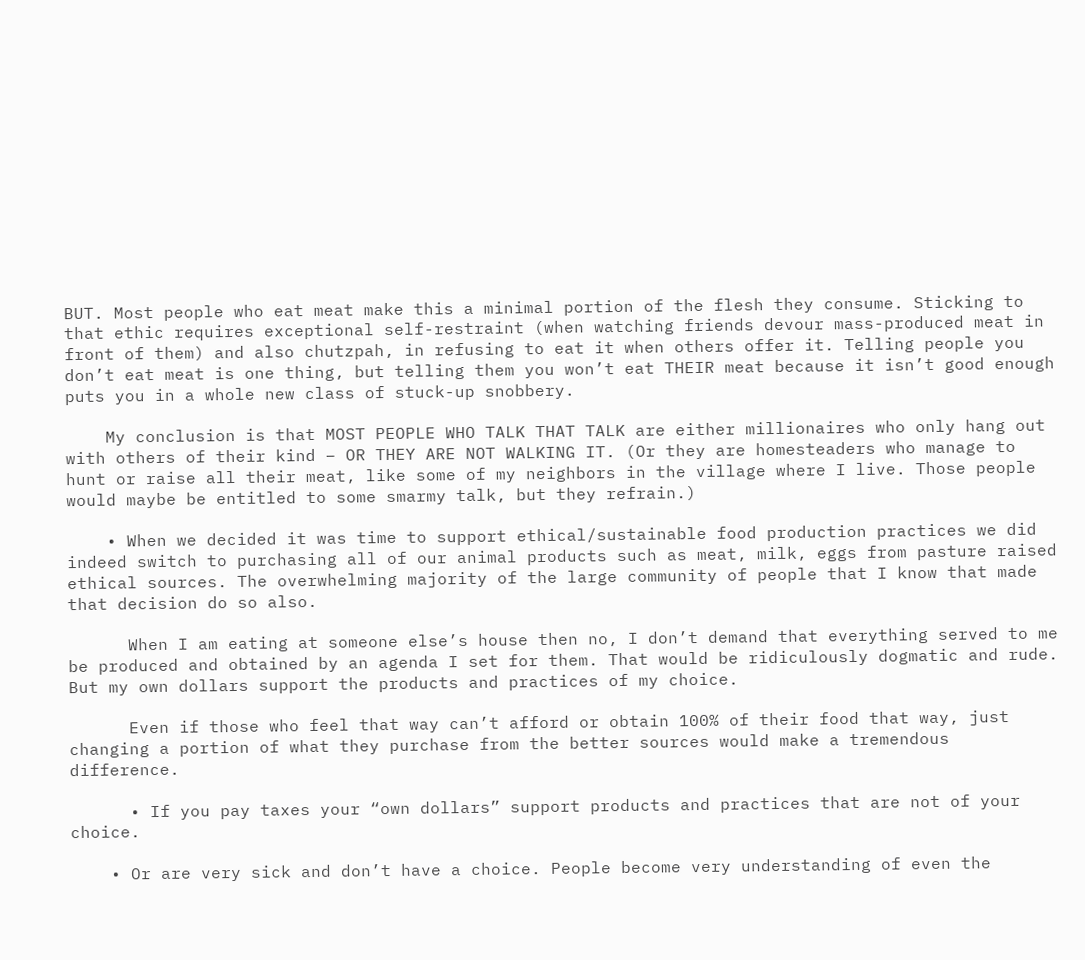BUT. Most people who eat meat make this a minimal portion of the flesh they consume. Sticking to that ethic requires exceptional self-restraint (when watching friends devour mass-produced meat in front of them) and also chutzpah, in refusing to eat it when others offer it. Telling people you don’t eat meat is one thing, but telling them you won’t eat THEIR meat because it isn’t good enough puts you in a whole new class of stuck-up snobbery.

    My conclusion is that MOST PEOPLE WHO TALK THAT TALK are either millionaires who only hang out with others of their kind – OR THEY ARE NOT WALKING IT. (Or they are homesteaders who manage to hunt or raise all their meat, like some of my neighbors in the village where I live. Those people would maybe be entitled to some smarmy talk, but they refrain.)

    • When we decided it was time to support ethical/sustainable food production practices we did indeed switch to purchasing all of our animal products such as meat, milk, eggs from pasture raised ethical sources. The overwhelming majority of the large community of people that I know that made that decision do so also.

      When I am eating at someone else’s house then no, I don’t demand that everything served to me be produced and obtained by an agenda I set for them. That would be ridiculously dogmatic and rude. But my own dollars support the products and practices of my choice.

      Even if those who feel that way can’t afford or obtain 100% of their food that way, just changing a portion of what they purchase from the better sources would make a tremendous difference.

      • If you pay taxes your “own dollars” support products and practices that are not of your choice.

    • Or are very sick and don’t have a choice. People become very understanding of even the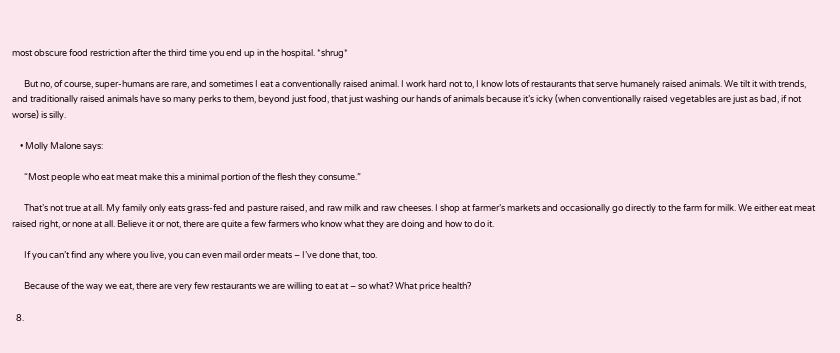most obscure food restriction after the third time you end up in the hospital. *shrug*

      But no, of course, super-humans are rare, and sometimes I eat a conventionally raised animal. I work hard not to, I know lots of restaurants that serve humanely raised animals. We tilt it with trends, and traditionally raised animals have so many perks to them, beyond just food, that just washing our hands of animals because it’s icky (when conventionally raised vegetables are just as bad, if not worse) is silly.

    • Molly Malone says:

      “Most people who eat meat make this a minimal portion of the flesh they consume.”

      That’s not true at all. My family only eats grass-fed and pasture raised, and raw milk and raw cheeses. I shop at farmer’s markets and occasionally go directly to the farm for milk. We either eat meat raised right, or none at all. Believe it or not, there are quite a few farmers who know what they are doing and how to do it.

      If you can’t find any where you live, you can even mail order meats – I’ve done that, too.

      Because of the way we eat, there are very few restaurants we are willing to eat at – so what? What price health?

  8.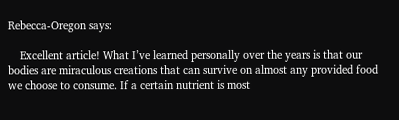Rebecca-Oregon says:

    Excellent article! What I’ve learned personally over the years is that our bodies are miraculous creations that can survive on almost any provided food we choose to consume. If a certain nutrient is most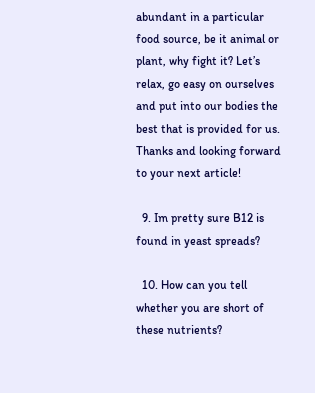abundant in a particular food source, be it animal or plant, why fight it? Let’s relax, go easy on ourselves and put into our bodies the best that is provided for us. Thanks and looking forward to your next article!

  9. Im pretty sure B12 is found in yeast spreads?

  10. How can you tell whether you are short of these nutrients?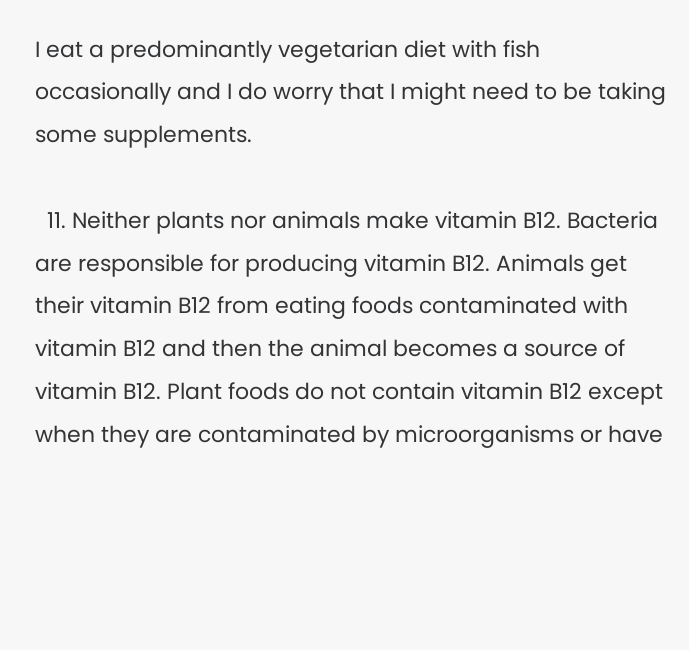I eat a predominantly vegetarian diet with fish occasionally and I do worry that I might need to be taking some supplements.

  11. Neither plants nor animals make vitamin B12. Bacteria are responsible for producing vitamin B12. Animals get their vitamin B12 from eating foods contaminated with vitamin B12 and then the animal becomes a source of vitamin B12. Plant foods do not contain vitamin B12 except when they are contaminated by microorganisms or have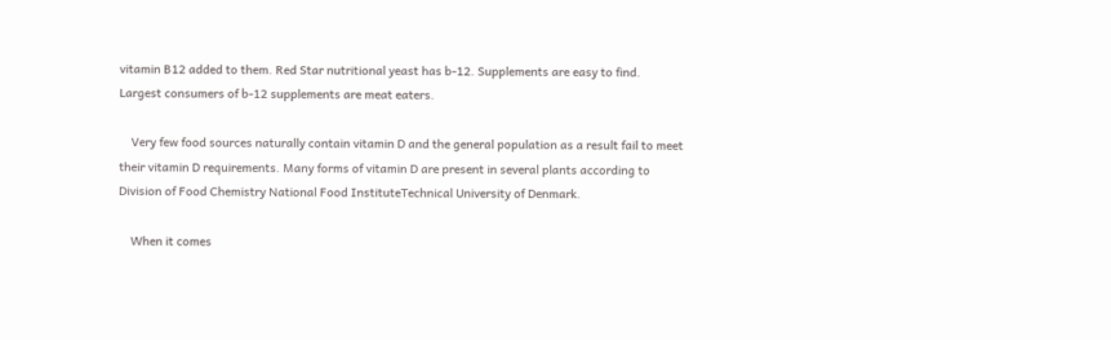vitamin B12 added to them. Red Star nutritional yeast has b-12. Supplements are easy to find. Largest consumers of b-12 supplements are meat eaters.

    Very few food sources naturally contain vitamin D and the general population as a result fail to meet their vitamin D requirements. Many forms of vitamin D are present in several plants according to Division of Food Chemistry National Food InstituteTechnical University of Denmark.

    When it comes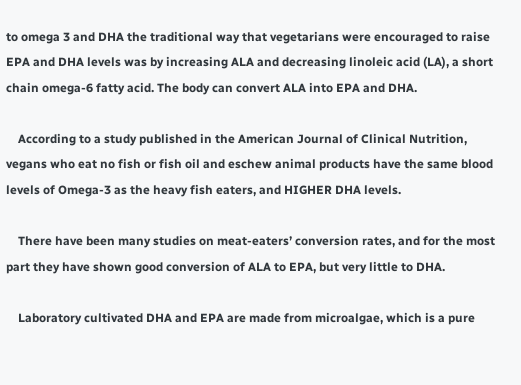to omega 3 and DHA the traditional way that vegetarians were encouraged to raise EPA and DHA levels was by increasing ALA and decreasing linoleic acid (LA), a short chain omega-6 fatty acid. The body can convert ALA into EPA and DHA.

    According to a study published in the American Journal of Clinical Nutrition, vegans who eat no fish or fish oil and eschew animal products have the same blood levels of Omega-3 as the heavy fish eaters, and HIGHER DHA levels.

    There have been many studies on meat-eaters’ conversion rates, and for the most part they have shown good conversion of ALA to EPA, but very little to DHA.

    Laboratory cultivated DHA and EPA are made from microalgae, which is a pure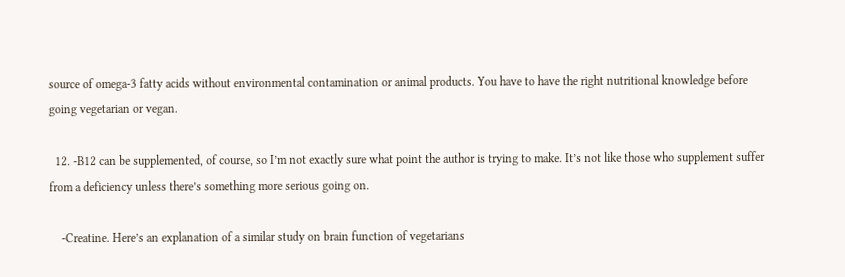source of omega-3 fatty acids without environmental contamination or animal products. You have to have the right nutritional knowledge before going vegetarian or vegan.

  12. -B12 can be supplemented, of course, so I’m not exactly sure what point the author is trying to make. It’s not like those who supplement suffer from a deficiency unless there’s something more serious going on.

    -Creatine. Here’s an explanation of a similar study on brain function of vegetarians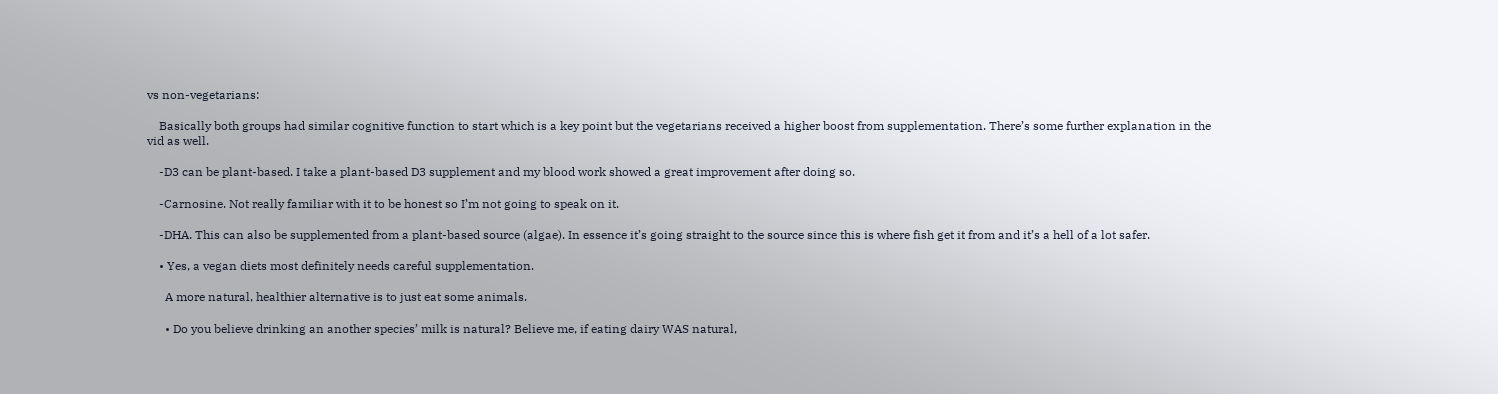vs non-vegetarians:

    Basically both groups had similar cognitive function to start which is a key point but the vegetarians received a higher boost from supplementation. There’s some further explanation in the vid as well.

    -D3 can be plant-based. I take a plant-based D3 supplement and my blood work showed a great improvement after doing so.

    -Carnosine. Not really familiar with it to be honest so I’m not going to speak on it.

    -DHA. This can also be supplemented from a plant-based source (algae). In essence it’s going straight to the source since this is where fish get it from and it’s a hell of a lot safer.

    • Yes, a vegan diets most definitely needs careful supplementation.

      A more natural, healthier alternative is to just eat some animals.

      • Do you believe drinking an another species’ milk is natural? Believe me, if eating dairy WAS natural,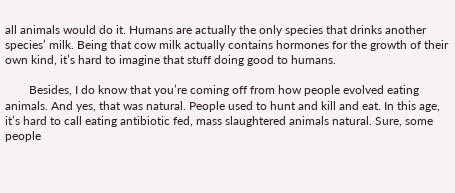all animals would do it. Humans are actually the only species that drinks another species’ milk. Being that cow milk actually contains hormones for the growth of their own kind, it’s hard to imagine that stuff doing good to humans.

        Besides, I do know that you’re coming off from how people evolved eating animals. And yes, that was natural. People used to hunt and kill and eat. In this age, it’s hard to call eating antibiotic fed, mass slaughtered animals natural. Sure, some people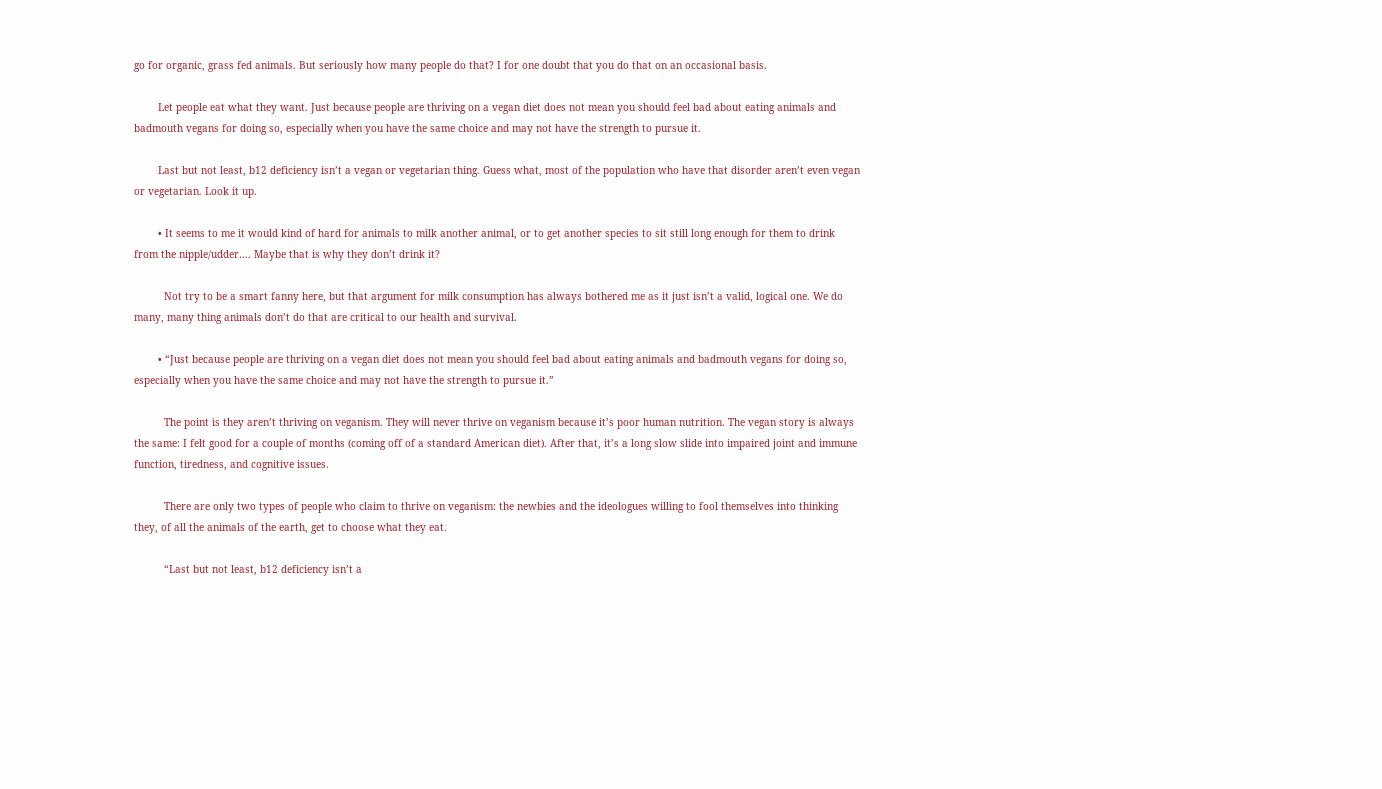go for organic, grass fed animals. But seriously how many people do that? I for one doubt that you do that on an occasional basis.

        Let people eat what they want. Just because people are thriving on a vegan diet does not mean you should feel bad about eating animals and badmouth vegans for doing so, especially when you have the same choice and may not have the strength to pursue it.

        Last but not least, b12 deficiency isn’t a vegan or vegetarian thing. Guess what, most of the population who have that disorder aren’t even vegan or vegetarian. Look it up.

        • It seems to me it would kind of hard for animals to milk another animal, or to get another species to sit still long enough for them to drink from the nipple/udder…. Maybe that is why they don’t drink it?

          Not try to be a smart fanny here, but that argument for milk consumption has always bothered me as it just isn’t a valid, logical one. We do many, many thing animals don’t do that are critical to our health and survival.

        • “Just because people are thriving on a vegan diet does not mean you should feel bad about eating animals and badmouth vegans for doing so, especially when you have the same choice and may not have the strength to pursue it.”

          The point is they aren’t thriving on veganism. They will never thrive on veganism because it’s poor human nutrition. The vegan story is always the same: I felt good for a couple of months (coming off of a standard American diet). After that, it’s a long slow slide into impaired joint and immune function, tiredness, and cognitive issues.

          There are only two types of people who claim to thrive on veganism: the newbies and the ideologues willing to fool themselves into thinking they, of all the animals of the earth, get to choose what they eat.

          “Last but not least, b12 deficiency isn’t a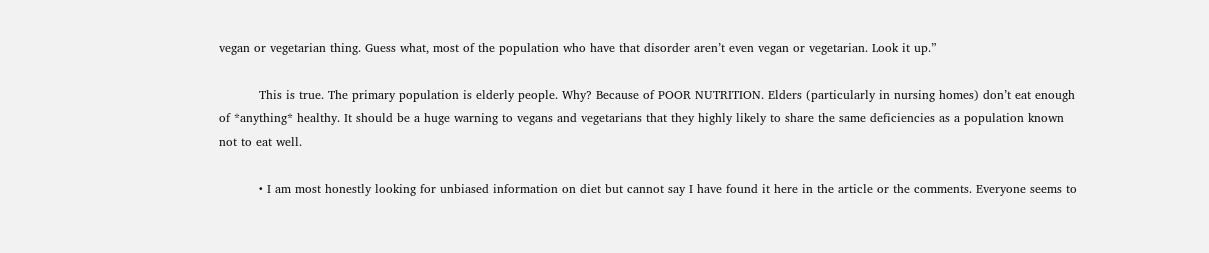vegan or vegetarian thing. Guess what, most of the population who have that disorder aren’t even vegan or vegetarian. Look it up.”

          This is true. The primary population is elderly people. Why? Because of POOR NUTRITION. Elders (particularly in nursing homes) don’t eat enough of *anything* healthy. It should be a huge warning to vegans and vegetarians that they highly likely to share the same deficiencies as a population known not to eat well.

          • I am most honestly looking for unbiased information on diet but cannot say I have found it here in the article or the comments. Everyone seems to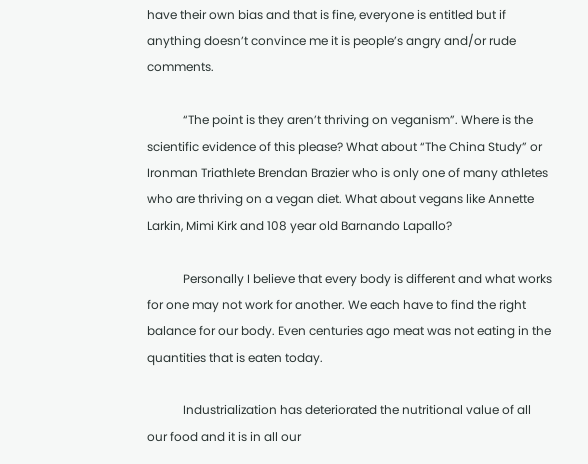have their own bias and that is fine, everyone is entitled but if anything doesn’t convince me it is people’s angry and/or rude comments.

            “The point is they aren’t thriving on veganism”. Where is the scientific evidence of this please? What about “The China Study” or Ironman Triathlete Brendan Brazier who is only one of many athletes who are thriving on a vegan diet. What about vegans like Annette Larkin, Mimi Kirk and 108 year old Barnando Lapallo?

            Personally I believe that every body is different and what works for one may not work for another. We each have to find the right balance for our body. Even centuries ago meat was not eating in the quantities that is eaten today.

            Industrialization has deteriorated the nutritional value of all our food and it is in all our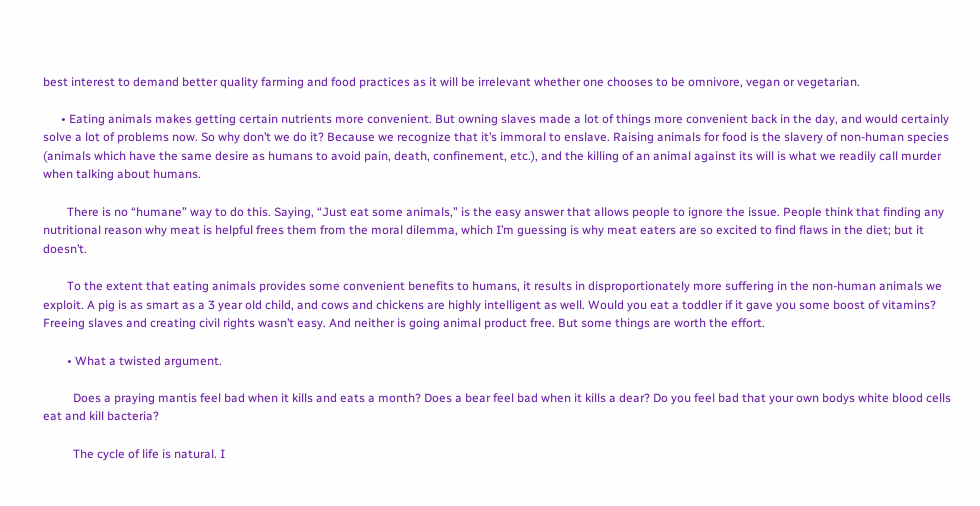best interest to demand better quality farming and food practices as it will be irrelevant whether one chooses to be omnivore, vegan or vegetarian.

      • Eating animals makes getting certain nutrients more convenient. But owning slaves made a lot of things more convenient back in the day, and would certainly solve a lot of problems now. So why don’t we do it? Because we recognize that it’s immoral to enslave. Raising animals for food is the slavery of non-human species (animals which have the same desire as humans to avoid pain, death, confinement, etc.), and the killing of an animal against its will is what we readily call murder when talking about humans.

        There is no “humane” way to do this. Saying, “Just eat some animals,” is the easy answer that allows people to ignore the issue. People think that finding any nutritional reason why meat is helpful frees them from the moral dilemma, which I’m guessing is why meat eaters are so excited to find flaws in the diet; but it doesn’t.

        To the extent that eating animals provides some convenient benefits to humans, it results in disproportionately more suffering in the non-human animals we exploit. A pig is as smart as a 3 year old child, and cows and chickens are highly intelligent as well. Would you eat a toddler if it gave you some boost of vitamins? Freeing slaves and creating civil rights wasn’t easy. And neither is going animal product free. But some things are worth the effort.

        • What a twisted argument.

          Does a praying mantis feel bad when it kills and eats a month? Does a bear feel bad when it kills a dear? Do you feel bad that your own bodys white blood cells eat and kill bacteria?

          The cycle of life is natural. I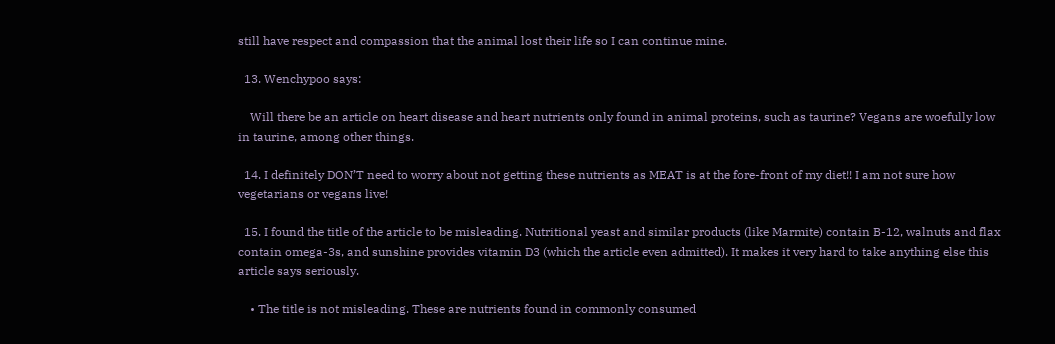still have respect and compassion that the animal lost their life so I can continue mine.

  13. Wenchypoo says:

    Will there be an article on heart disease and heart nutrients only found in animal proteins, such as taurine? Vegans are woefully low in taurine, among other things.

  14. I definitely DON’T need to worry about not getting these nutrients as MEAT is at the fore-front of my diet!! I am not sure how vegetarians or vegans live!

  15. I found the title of the article to be misleading. Nutritional yeast and similar products (like Marmite) contain B-12, walnuts and flax contain omega-3s, and sunshine provides vitamin D3 (which the article even admitted). It makes it very hard to take anything else this article says seriously.

    • The title is not misleading. These are nutrients found in commonly consumed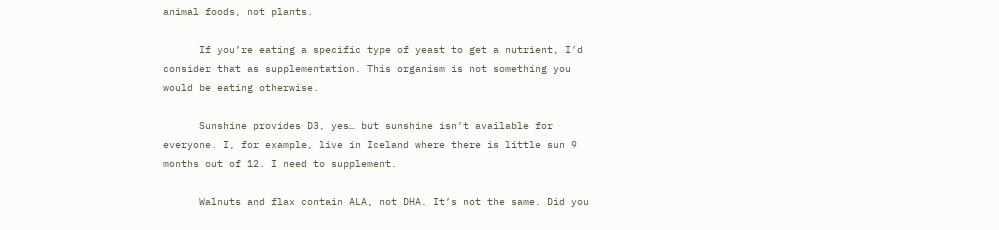animal foods, not plants.

      If you’re eating a specific type of yeast to get a nutrient, I’d consider that as supplementation. This organism is not something you would be eating otherwise.

      Sunshine provides D3, yes… but sunshine isn’t available for everyone. I, for example, live in Iceland where there is little sun 9 months out of 12. I need to supplement.

      Walnuts and flax contain ALA, not DHA. It’s not the same. Did you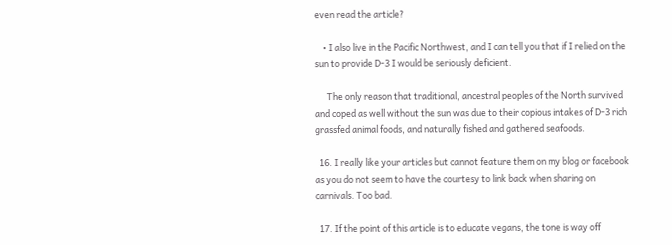even read the article?

    • I also live in the Pacific Northwest, and I can tell you that if I relied on the sun to provide D-3 I would be seriously deficient.

      The only reason that traditional, ancestral peoples of the North survived and coped as well without the sun was due to their copious intakes of D-3 rich grassfed animal foods, and naturally fished and gathered seafoods.

  16. I really like your articles but cannot feature them on my blog or facebook as you do not seem to have the courtesy to link back when sharing on carnivals. Too bad.

  17. If the point of this article is to educate vegans, the tone is way off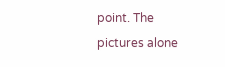point. The pictures alone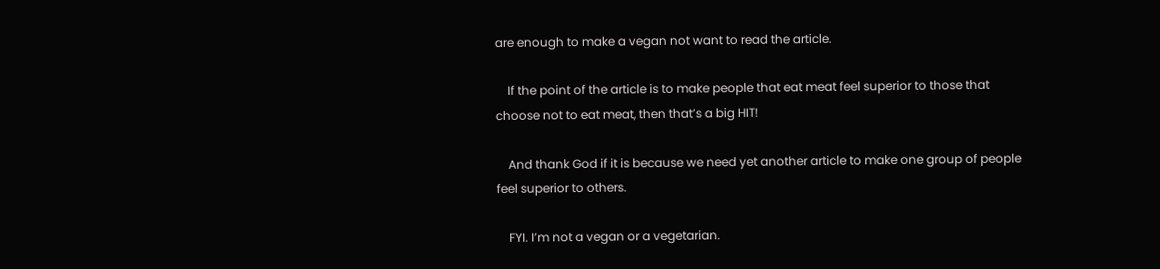are enough to make a vegan not want to read the article.

    If the point of the article is to make people that eat meat feel superior to those that choose not to eat meat, then that’s a big HIT!

    And thank God if it is because we need yet another article to make one group of people feel superior to others.

    FYI. I’m not a vegan or a vegetarian.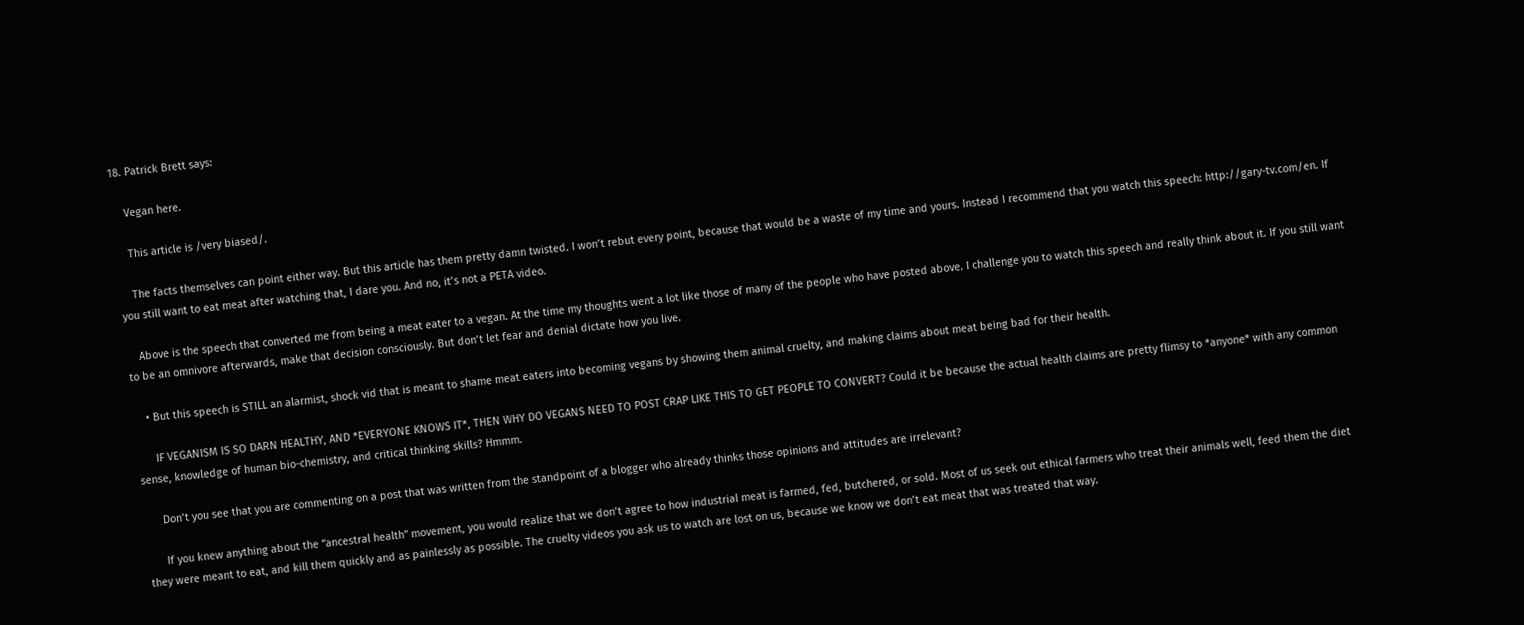18. Patrick Brett says:

    Vegan here.

    This article is /very biased/.

    The facts themselves can point either way. But this article has them pretty damn twisted. I won’t rebut every point, because that would be a waste of my time and yours. Instead I recommend that you watch this speech: http://gary-tv.com/en. If you still want to eat meat after watching that, I dare you. And no, it’s not a PETA video.

    Above is the speech that converted me from being a meat eater to a vegan. At the time my thoughts went a lot like those of many of the people who have posted above. I challenge you to watch this speech and really think about it. If you still want to be an omnivore afterwards, make that decision consciously. But don’t let fear and denial dictate how you live.

    • But this speech is STILL an alarmist, shock vid that is meant to shame meat eaters into becoming vegans by showing them animal cruelty, and making claims about meat being bad for their health.

      IF VEGANISM IS SO DARN HEALTHY, AND *EVERYONE KNOWS IT*, THEN WHY DO VEGANS NEED TO POST CRAP LIKE THIS TO GET PEOPLE TO CONVERT? Could it be because the actual health claims are pretty flimsy to *anyone* with any common sense, knowledge of human bio-chemistry, and critical thinking skills? Hmmm.

      Don’t you see that you are commenting on a post that was written from the standpoint of a blogger who already thinks those opinions and attitudes are irrelevant?

      If you knew anything about the “ancestral health” movement, you would realize that we don’t agree to how industrial meat is farmed, fed, butchered, or sold. Most of us seek out ethical farmers who treat their animals well, feed them the diet they were meant to eat, and kill them quickly and as painlessly as possible. The cruelty videos you ask us to watch are lost on us, because we know we don’t eat meat that was treated that way.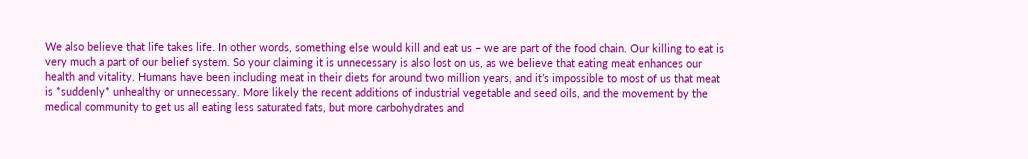We also believe that life takes life. In other words, something else would kill and eat us – we are part of the food chain. Our killing to eat is very much a part of our belief system. So your claiming it is unnecessary is also lost on us, as we believe that eating meat enhances our health and vitality. Humans have been including meat in their diets for around two million years, and it’s impossible to most of us that meat is *suddenly* unhealthy or unnecessary. More likely the recent additions of industrial vegetable and seed oils, and the movement by the medical community to get us all eating less saturated fats, but more carbohydrates and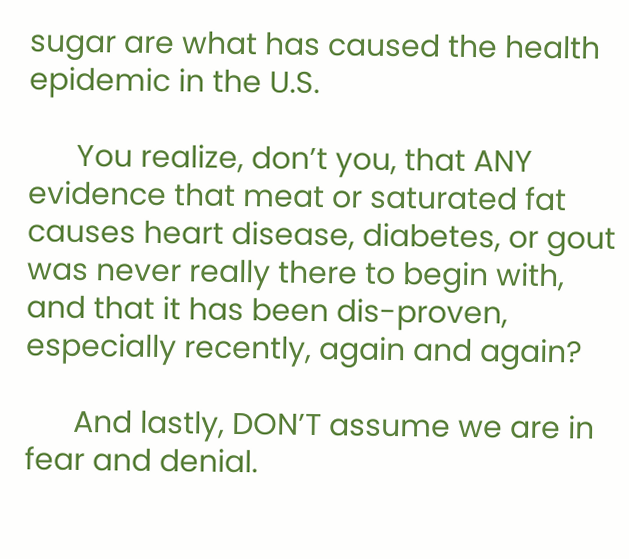sugar are what has caused the health epidemic in the U.S.

      You realize, don’t you, that ANY evidence that meat or saturated fat causes heart disease, diabetes, or gout was never really there to begin with, and that it has been dis-proven, especially recently, again and again?

      And lastly, DON’T assume we are in fear and denial.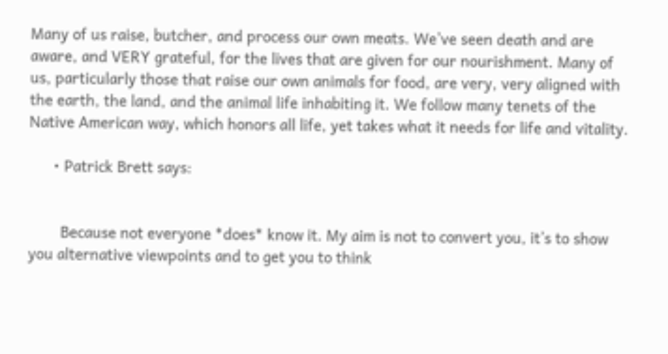Many of us raise, butcher, and process our own meats. We’ve seen death and are aware, and VERY grateful, for the lives that are given for our nourishment. Many of us, particularly those that raise our own animals for food, are very, very aligned with the earth, the land, and the animal life inhabiting it. We follow many tenets of the Native American way, which honors all life, yet takes what it needs for life and vitality.

      • Patrick Brett says:


        Because not everyone *does* know it. My aim is not to convert you, it’s to show you alternative viewpoints and to get you to think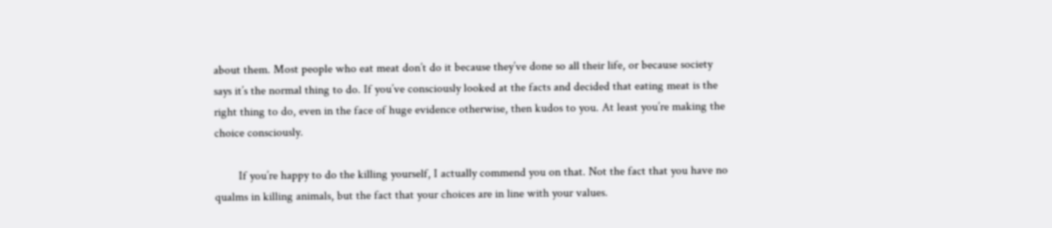about them. Most people who eat meat don’t do it because they’ve done so all their life, or because society says it’s the normal thing to do. If you’ve consciously looked at the facts and decided that eating meat is the right thing to do, even in the face of huge evidence otherwise, then kudos to you. At least you’re making the choice consciously.

        If you’re happy to do the killing yourself, I actually commend you on that. Not the fact that you have no qualms in killing animals, but the fact that your choices are in line with your values.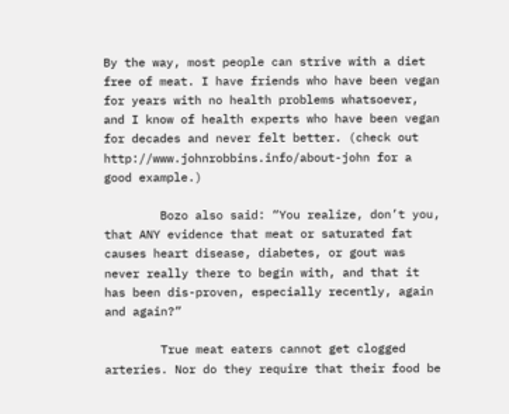By the way, most people can strive with a diet free of meat. I have friends who have been vegan for years with no health problems whatsoever, and I know of health experts who have been vegan for decades and never felt better. (check out http://www.johnrobbins.info/about-john for a good example.)

        Bozo also said: “You realize, don’t you, that ANY evidence that meat or saturated fat causes heart disease, diabetes, or gout was never really there to begin with, and that it has been dis-proven, especially recently, again and again?”

        True meat eaters cannot get clogged arteries. Nor do they require that their food be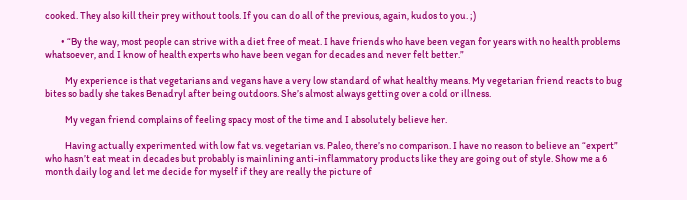cooked. They also kill their prey without tools. If you can do all of the previous, again, kudos to you. ;)

        • “By the way, most people can strive with a diet free of meat. I have friends who have been vegan for years with no health problems whatsoever, and I know of health experts who have been vegan for decades and never felt better.”

          My experience is that vegetarians and vegans have a very low standard of what healthy means. My vegetarian friend reacts to bug bites so badly she takes Benadryl after being outdoors. She’s almost always getting over a cold or illness.

          My vegan friend complains of feeling spacy most of the time and I absolutely believe her.

          Having actually experimented with low fat vs. vegetarian vs. Paleo, there’s no comparison. I have no reason to believe an “expert” who hasn’t eat meat in decades but probably is mainlining anti-inflammatory products like they are going out of style. Show me a 6 month daily log and let me decide for myself if they are really the picture of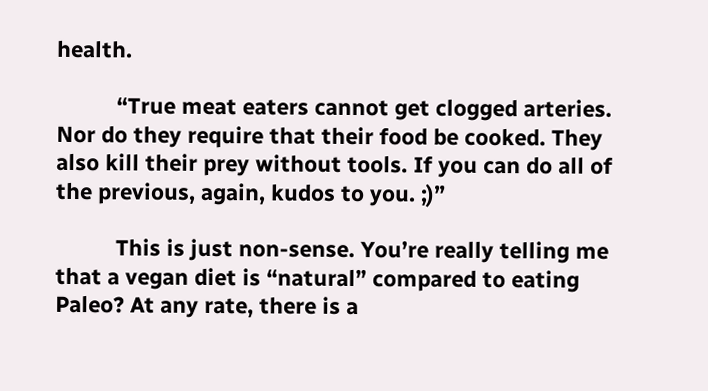health.

          “True meat eaters cannot get clogged arteries. Nor do they require that their food be cooked. They also kill their prey without tools. If you can do all of the previous, again, kudos to you. ;)”

          This is just non-sense. You’re really telling me that a vegan diet is “natural” compared to eating Paleo? At any rate, there is a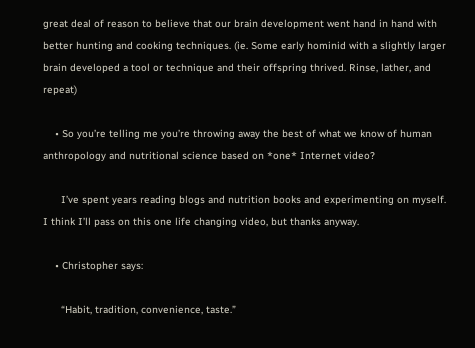great deal of reason to believe that our brain development went hand in hand with better hunting and cooking techniques. (ie. Some early hominid with a slightly larger brain developed a tool or technique and their offspring thrived. Rinse, lather, and repeat)

    • So you’re telling me you’re throwing away the best of what we know of human anthropology and nutritional science based on *one* Internet video?

      I’ve spent years reading blogs and nutrition books and experimenting on myself. I think I’ll pass on this one life changing video, but thanks anyway.

    • Christopher says:

      “Habit, tradition, convenience, taste.”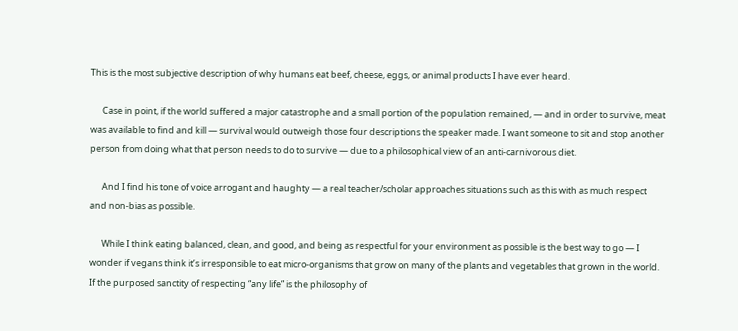This is the most subjective description of why humans eat beef, cheese, eggs, or animal products I have ever heard.

      Case in point, if the world suffered a major catastrophe and a small portion of the population remained, — and in order to survive, meat was available to find and kill — survival would outweigh those four descriptions the speaker made. I want someone to sit and stop another person from doing what that person needs to do to survive — due to a philosophical view of an anti-carnivorous diet.

      And I find his tone of voice arrogant and haughty — a real teacher/scholar approaches situations such as this with as much respect and non-bias as possible.

      While I think eating balanced, clean, and good, and being as respectful for your environment as possible is the best way to go — I wonder if vegans think it’s irresponsible to eat micro-organisms that grow on many of the plants and vegetables that grown in the world. If the purposed sanctity of respecting “any life” is the philosophy of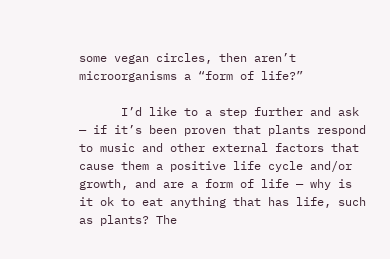some vegan circles, then aren’t microorganisms a “form of life?”

      I’d like to a step further and ask — if it’s been proven that plants respond to music and other external factors that cause them a positive life cycle and/or growth, and are a form of life — why is it ok to eat anything that has life, such as plants? The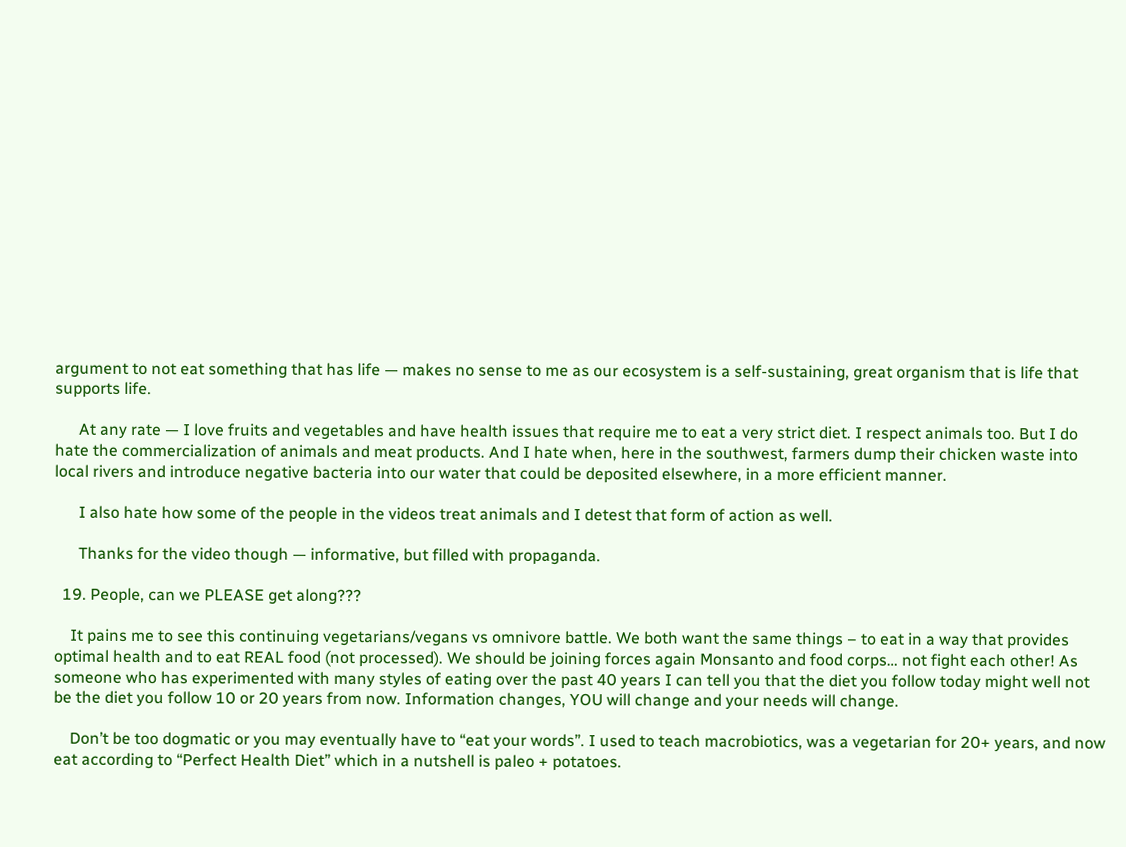argument to not eat something that has life — makes no sense to me as our ecosystem is a self-sustaining, great organism that is life that supports life.

      At any rate — I love fruits and vegetables and have health issues that require me to eat a very strict diet. I respect animals too. But I do hate the commercialization of animals and meat products. And I hate when, here in the southwest, farmers dump their chicken waste into local rivers and introduce negative bacteria into our water that could be deposited elsewhere, in a more efficient manner.

      I also hate how some of the people in the videos treat animals and I detest that form of action as well.

      Thanks for the video though — informative, but filled with propaganda.

  19. People, can we PLEASE get along???

    It pains me to see this continuing vegetarians/vegans vs omnivore battle. We both want the same things – to eat in a way that provides optimal health and to eat REAL food (not processed). We should be joining forces again Monsanto and food corps… not fight each other! As someone who has experimented with many styles of eating over the past 40 years I can tell you that the diet you follow today might well not be the diet you follow 10 or 20 years from now. Information changes, YOU will change and your needs will change.

    Don’t be too dogmatic or you may eventually have to “eat your words”. I used to teach macrobiotics, was a vegetarian for 20+ years, and now eat according to “Perfect Health Diet” which in a nutshell is paleo + potatoes.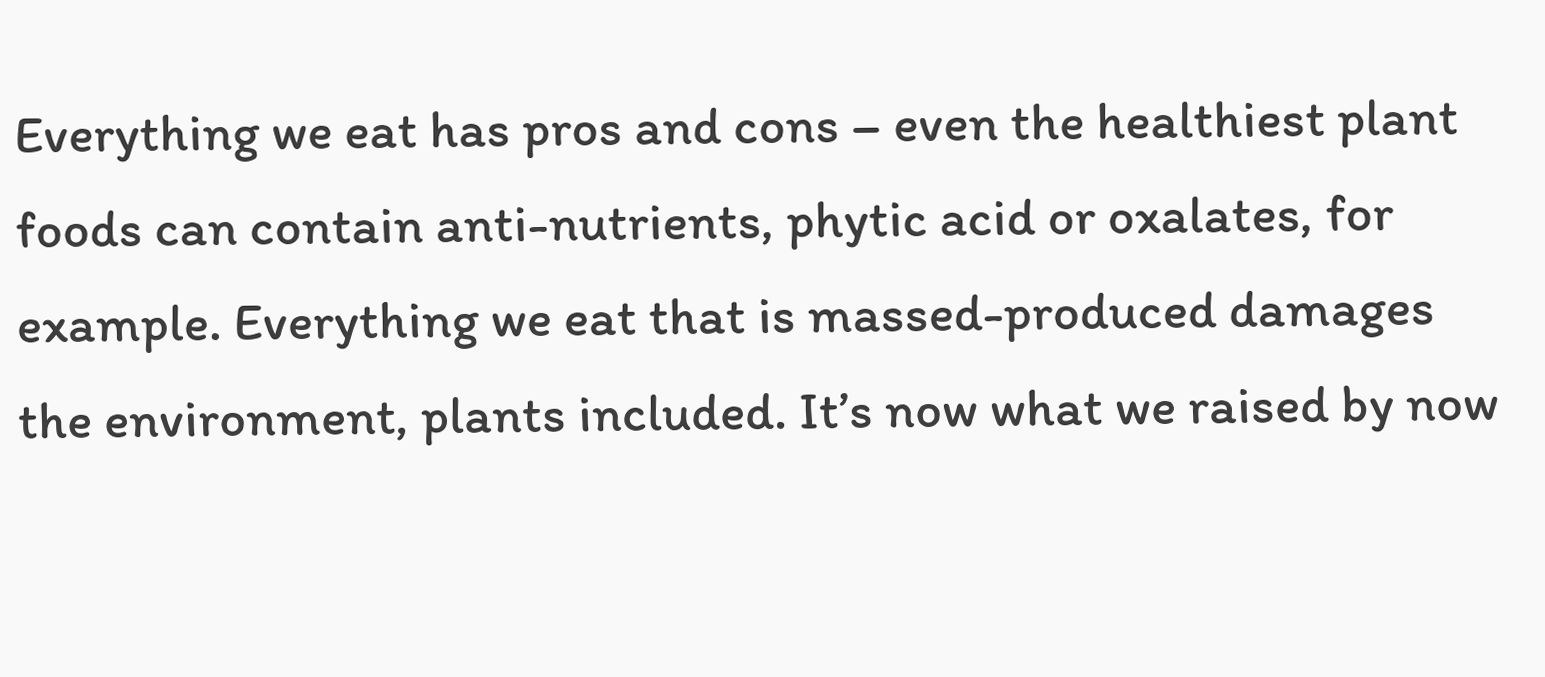Everything we eat has pros and cons – even the healthiest plant foods can contain anti-nutrients, phytic acid or oxalates, for example. Everything we eat that is massed-produced damages the environment, plants included. It’s now what we raised by now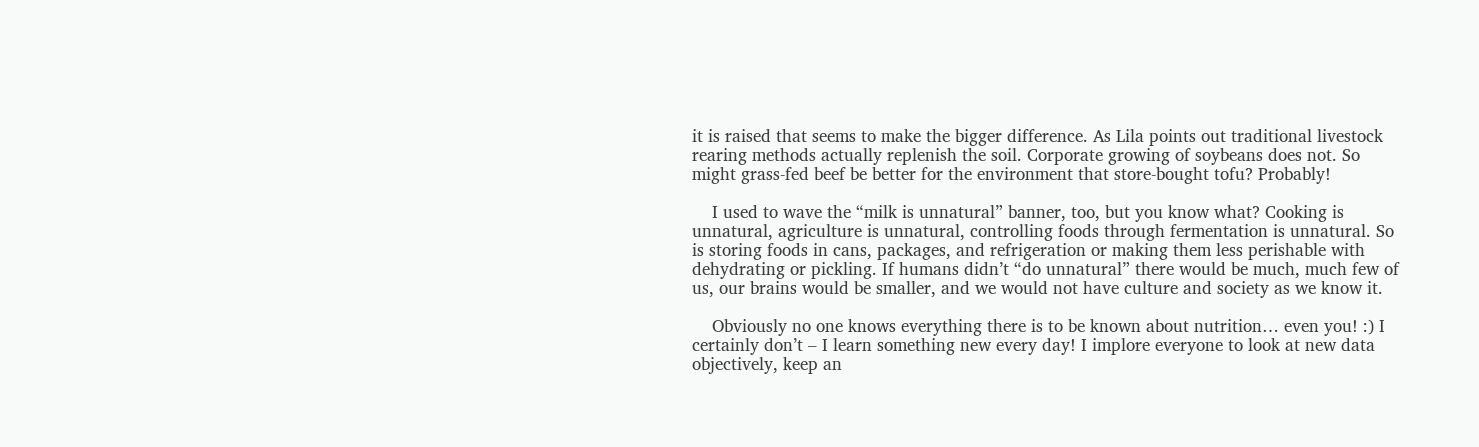it is raised that seems to make the bigger difference. As Lila points out traditional livestock rearing methods actually replenish the soil. Corporate growing of soybeans does not. So might grass-fed beef be better for the environment that store-bought tofu? Probably!

    I used to wave the “milk is unnatural” banner, too, but you know what? Cooking is unnatural, agriculture is unnatural, controlling foods through fermentation is unnatural. So is storing foods in cans, packages, and refrigeration or making them less perishable with dehydrating or pickling. If humans didn’t “do unnatural” there would be much, much few of us, our brains would be smaller, and we would not have culture and society as we know it.

    Obviously no one knows everything there is to be known about nutrition… even you! :) I certainly don’t – I learn something new every day! I implore everyone to look at new data objectively, keep an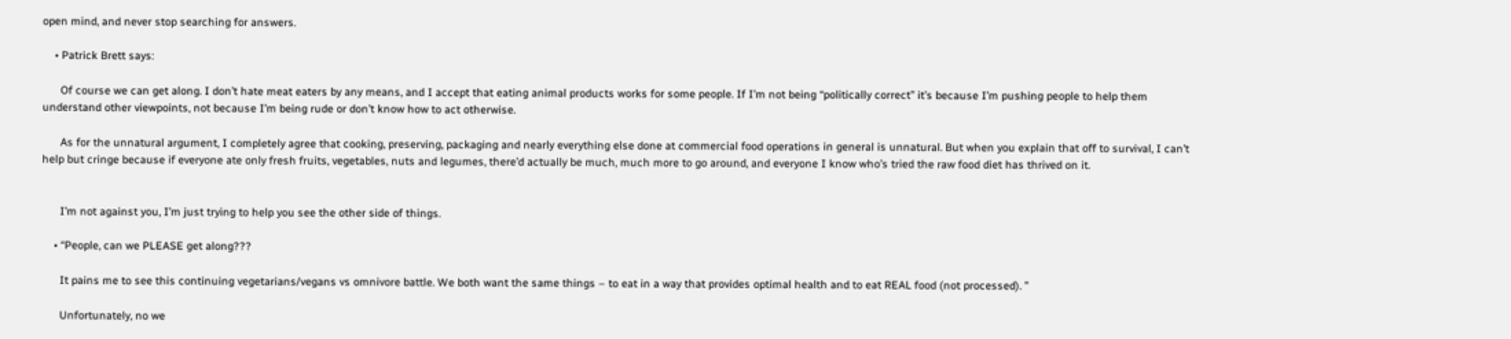open mind, and never stop searching for answers.

    • Patrick Brett says:

      Of course we can get along. I don’t hate meat eaters by any means, and I accept that eating animal products works for some people. If I’m not being “politically correct” it’s because I’m pushing people to help them understand other viewpoints, not because I’m being rude or don’t know how to act otherwise.

      As for the unnatural argument, I completely agree that cooking, preserving, packaging and nearly everything else done at commercial food operations in general is unnatural. But when you explain that off to survival, I can’t help but cringe because if everyone ate only fresh fruits, vegetables, nuts and legumes, there’d actually be much, much more to go around, and everyone I know who’s tried the raw food diet has thrived on it.


      I’m not against you, I’m just trying to help you see the other side of things.

    • “People, can we PLEASE get along???

      It pains me to see this continuing vegetarians/vegans vs omnivore battle. We both want the same things – to eat in a way that provides optimal health and to eat REAL food (not processed). ”

      Unfortunately, no we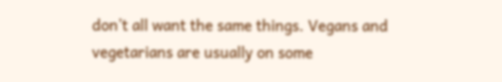don’t all want the same things. Vegans and vegetarians are usually on some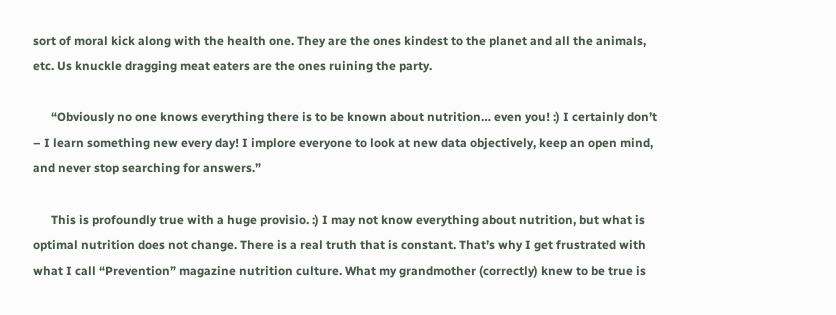sort of moral kick along with the health one. They are the ones kindest to the planet and all the animals, etc. Us knuckle dragging meat eaters are the ones ruining the party.

      “Obviously no one knows everything there is to be known about nutrition… even you! :) I certainly don’t – I learn something new every day! I implore everyone to look at new data objectively, keep an open mind, and never stop searching for answers.”

      This is profoundly true with a huge provisio. :) I may not know everything about nutrition, but what is optimal nutrition does not change. There is a real truth that is constant. That’s why I get frustrated with what I call “Prevention” magazine nutrition culture. What my grandmother (correctly) knew to be true is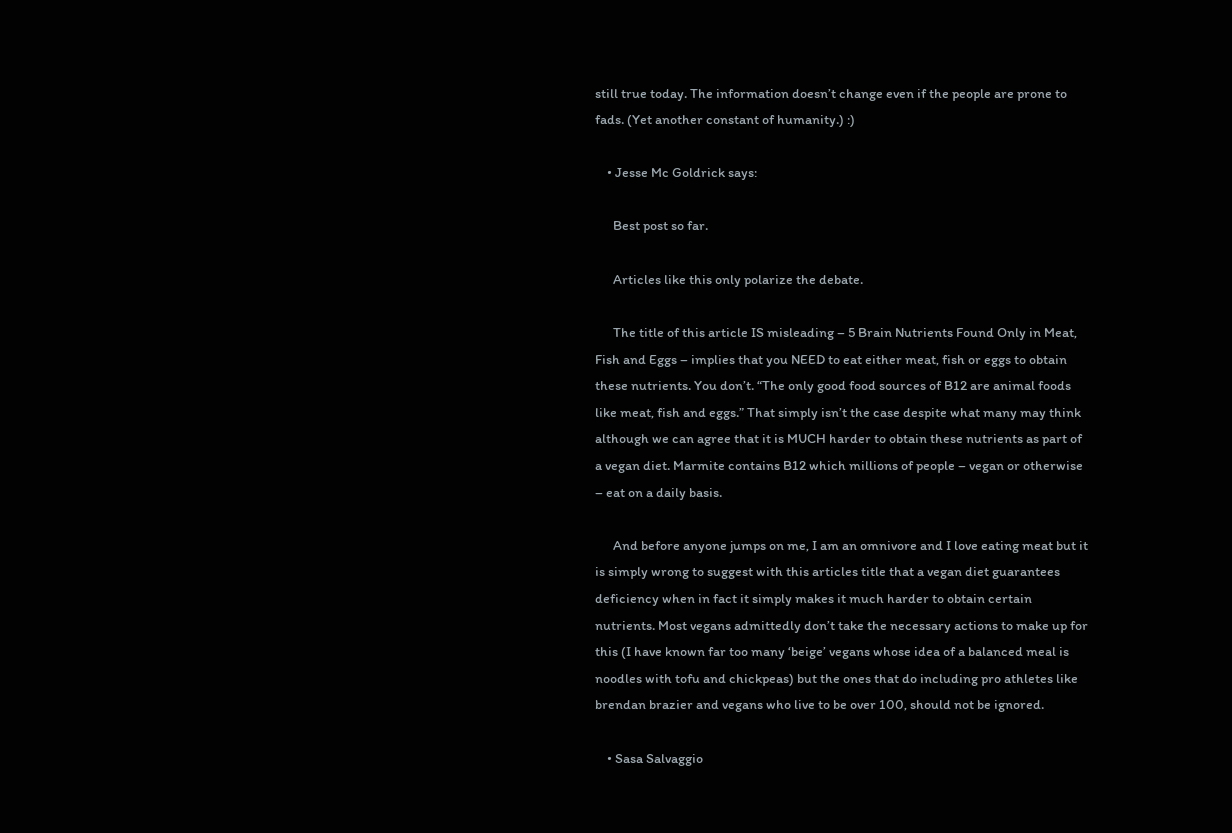still true today. The information doesn’t change even if the people are prone to fads. (Yet another constant of humanity.) :)

    • Jesse Mc Goldrick says:

      Best post so far.

      Articles like this only polarize the debate.

      The title of this article IS misleading – 5 Brain Nutrients Found Only in Meat, Fish and Eggs – implies that you NEED to eat either meat, fish or eggs to obtain these nutrients. You don’t. “The only good food sources of B12 are animal foods like meat, fish and eggs.” That simply isn’t the case despite what many may think although we can agree that it is MUCH harder to obtain these nutrients as part of a vegan diet. Marmite contains B12 which millions of people – vegan or otherwise – eat on a daily basis.

      And before anyone jumps on me, I am an omnivore and I love eating meat but it is simply wrong to suggest with this articles title that a vegan diet guarantees deficiency when in fact it simply makes it much harder to obtain certain nutrients. Most vegans admittedly don’t take the necessary actions to make up for this (I have known far too many ‘beige’ vegans whose idea of a balanced meal is noodles with tofu and chickpeas) but the ones that do including pro athletes like brendan brazier and vegans who live to be over 100, should not be ignored.

    • Sasa Salvaggio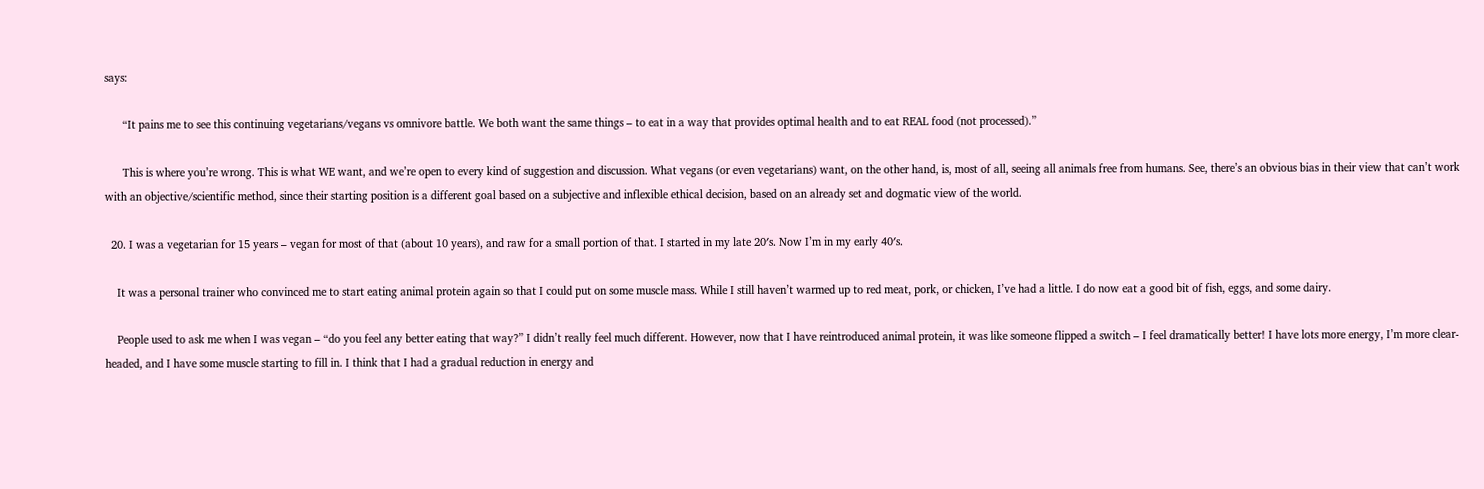says:

      “It pains me to see this continuing vegetarians/vegans vs omnivore battle. We both want the same things – to eat in a way that provides optimal health and to eat REAL food (not processed).”

      This is where you’re wrong. This is what WE want, and we’re open to every kind of suggestion and discussion. What vegans (or even vegetarians) want, on the other hand, is, most of all, seeing all animals free from humans. See, there’s an obvious bias in their view that can’t work with an objective/scientific method, since their starting position is a different goal based on a subjective and inflexible ethical decision, based on an already set and dogmatic view of the world.

  20. I was a vegetarian for 15 years – vegan for most of that (about 10 years), and raw for a small portion of that. I started in my late 20′s. Now I’m in my early 40′s.

    It was a personal trainer who convinced me to start eating animal protein again so that I could put on some muscle mass. While I still haven’t warmed up to red meat, pork, or chicken, I’ve had a little. I do now eat a good bit of fish, eggs, and some dairy.

    People used to ask me when I was vegan – “do you feel any better eating that way?” I didn’t really feel much different. However, now that I have reintroduced animal protein, it was like someone flipped a switch – I feel dramatically better! I have lots more energy, I’m more clear-headed, and I have some muscle starting to fill in. I think that I had a gradual reduction in energy and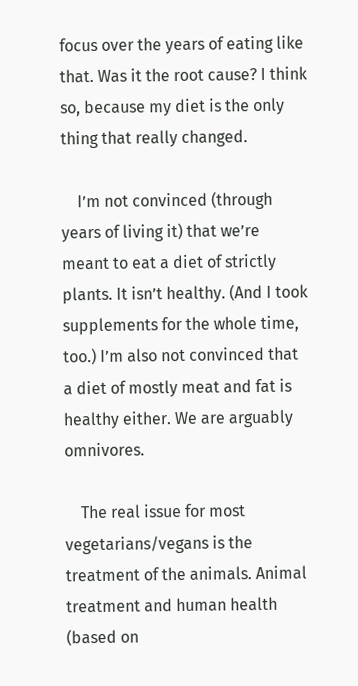focus over the years of eating like that. Was it the root cause? I think so, because my diet is the only thing that really changed.

    I’m not convinced (through years of living it) that we’re meant to eat a diet of strictly plants. It isn’t healthy. (And I took supplements for the whole time, too.) I’m also not convinced that a diet of mostly meat and fat is healthy either. We are arguably omnivores.

    The real issue for most vegetarians/vegans is the treatment of the animals. Animal treatment and human health (based on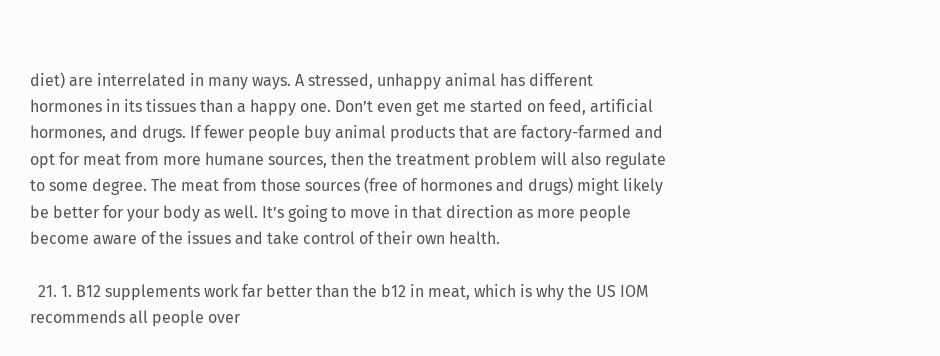diet) are interrelated in many ways. A stressed, unhappy animal has different hormones in its tissues than a happy one. Don’t even get me started on feed, artificial hormones, and drugs. If fewer people buy animal products that are factory-farmed and opt for meat from more humane sources, then the treatment problem will also regulate to some degree. The meat from those sources (free of hormones and drugs) might likely be better for your body as well. It’s going to move in that direction as more people become aware of the issues and take control of their own health.

  21. 1. B12 supplements work far better than the b12 in meat, which is why the US IOM recommends all people over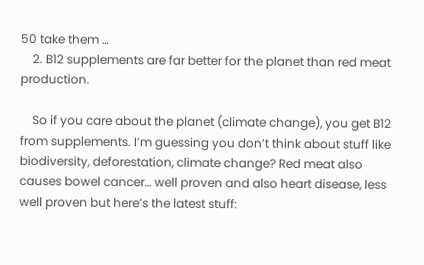50 take them …
    2. B12 supplements are far better for the planet than red meat production.

    So if you care about the planet (climate change), you get B12 from supplements. I’m guessing you don’t think about stuff like biodiversity, deforestation, climate change? Red meat also causes bowel cancer… well proven and also heart disease, less well proven but here’s the latest stuff: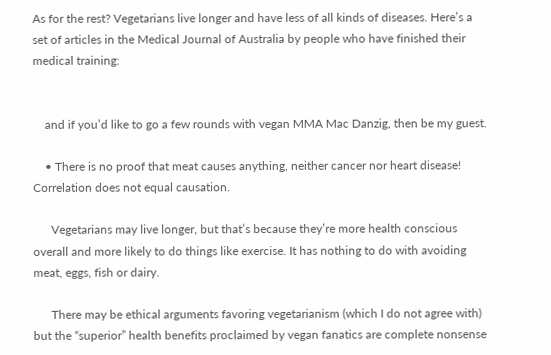As for the rest? Vegetarians live longer and have less of all kinds of diseases. Here’s a set of articles in the Medical Journal of Australia by people who have finished their medical training:


    and if you’d like to go a few rounds with vegan MMA Mac Danzig, then be my guest.

    • There is no proof that meat causes anything, neither cancer nor heart disease! Correlation does not equal causation.

      Vegetarians may live longer, but that’s because they’re more health conscious overall and more likely to do things like exercise. It has nothing to do with avoiding meat, eggs, fish or dairy.

      There may be ethical arguments favoring vegetarianism (which I do not agree with) but the “superior” health benefits proclaimed by vegan fanatics are complete nonsense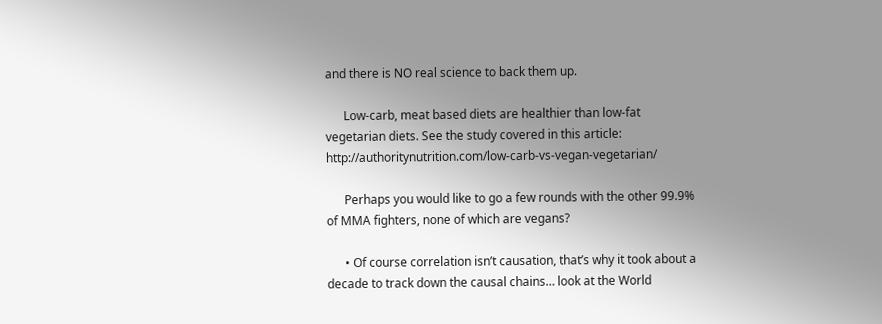and there is NO real science to back them up.

      Low-carb, meat based diets are healthier than low-fat vegetarian diets. See the study covered in this article: http://authoritynutrition.com/low-carb-vs-vegan-vegetarian/

      Perhaps you would like to go a few rounds with the other 99.9% of MMA fighters, none of which are vegans?

      • Of course correlation isn’t causation, that’s why it took about a decade to track down the causal chains… look at the World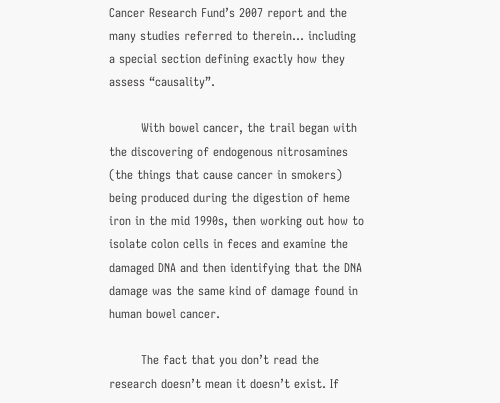Cancer Research Fund’s 2007 report and the many studies referred to therein… including a special section defining exactly how they assess “causality”.

        With bowel cancer, the trail began with the discovering of endogenous nitrosamines (the things that cause cancer in smokers) being produced during the digestion of heme iron in the mid 1990s, then working out how to isolate colon cells in feces and examine the damaged DNA and then identifying that the DNA damage was the same kind of damage found in human bowel cancer.

        The fact that you don’t read the research doesn’t mean it doesn’t exist. If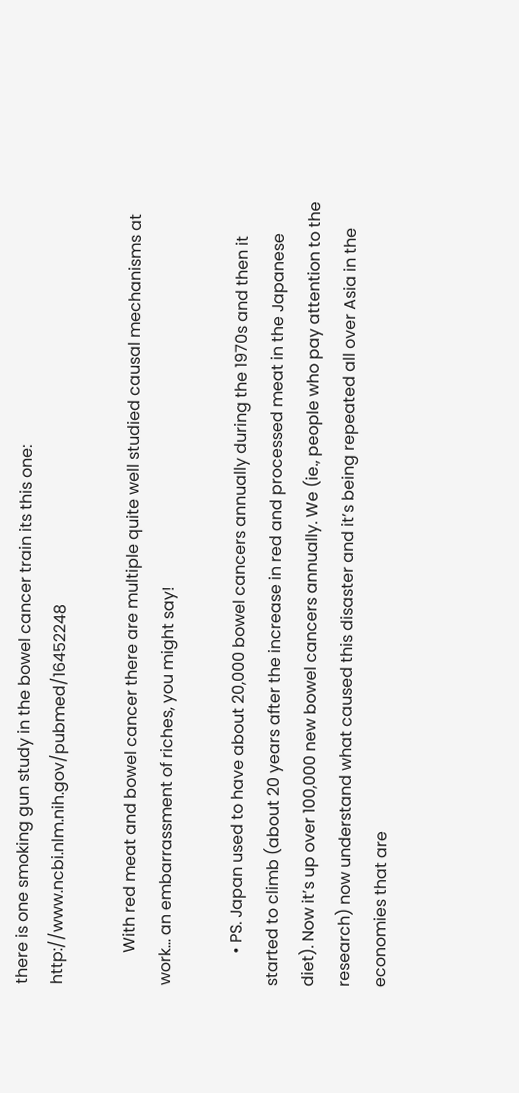there is one smoking gun study in the bowel cancer train its this one: http://www.ncbi.nlm.nih.gov/pubmed/16452248

        With red meat and bowel cancer there are multiple quite well studied causal mechanisms at work… an embarrassment of riches, you might say!

        • PS. Japan used to have about 20,000 bowel cancers annually during the 1970s and then it started to climb (about 20 years after the increase in red and processed meat in the Japanese diet). Now it’s up over 100,000 new bowel cancers annually. We (ie., people who pay attention to the research) now understand what caused this disaster and it’s being repeated all over Asia in the economies that are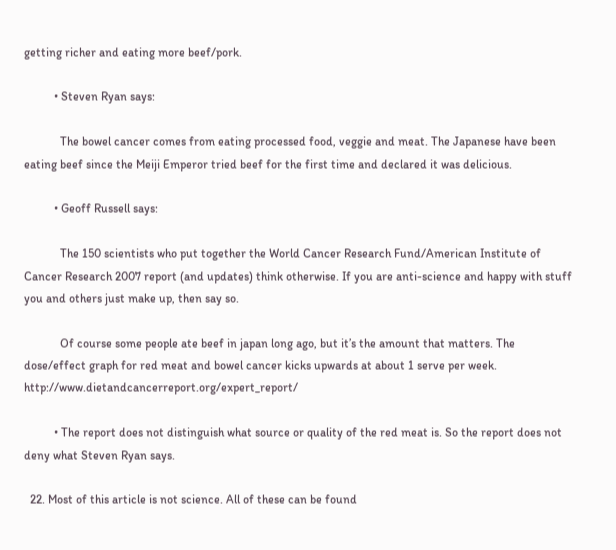getting richer and eating more beef/pork.

          • Steven Ryan says:

            The bowel cancer comes from eating processed food, veggie and meat. The Japanese have been eating beef since the Meiji Emperor tried beef for the first time and declared it was delicious.

          • Geoff Russell says:

            The 150 scientists who put together the World Cancer Research Fund/American Institute of Cancer Research 2007 report (and updates) think otherwise. If you are anti-science and happy with stuff you and others just make up, then say so.

            Of course some people ate beef in japan long ago, but it’s the amount that matters. The dose/effect graph for red meat and bowel cancer kicks upwards at about 1 serve per week. http://www.dietandcancerreport.org/expert_report/

          • The report does not distinguish what source or quality of the red meat is. So the report does not deny what Steven Ryan says.

  22. Most of this article is not science. All of these can be found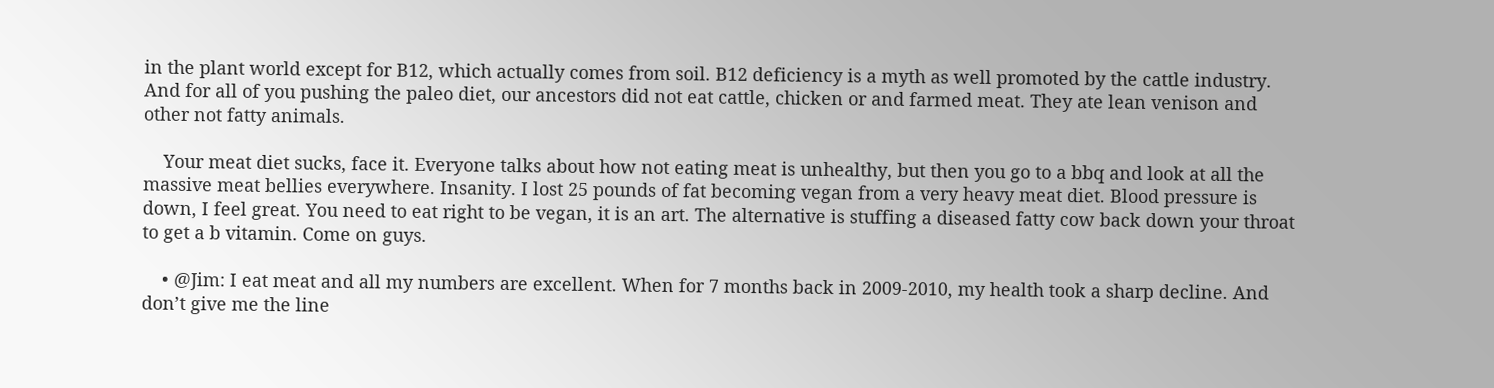in the plant world except for B12, which actually comes from soil. B12 deficiency is a myth as well promoted by the cattle industry. And for all of you pushing the paleo diet, our ancestors did not eat cattle, chicken or and farmed meat. They ate lean venison and other not fatty animals.

    Your meat diet sucks, face it. Everyone talks about how not eating meat is unhealthy, but then you go to a bbq and look at all the massive meat bellies everywhere. Insanity. I lost 25 pounds of fat becoming vegan from a very heavy meat diet. Blood pressure is down, I feel great. You need to eat right to be vegan, it is an art. The alternative is stuffing a diseased fatty cow back down your throat to get a b vitamin. Come on guys.

    • @Jim: I eat meat and all my numbers are excellent. When for 7 months back in 2009-2010, my health took a sharp decline. And don’t give me the line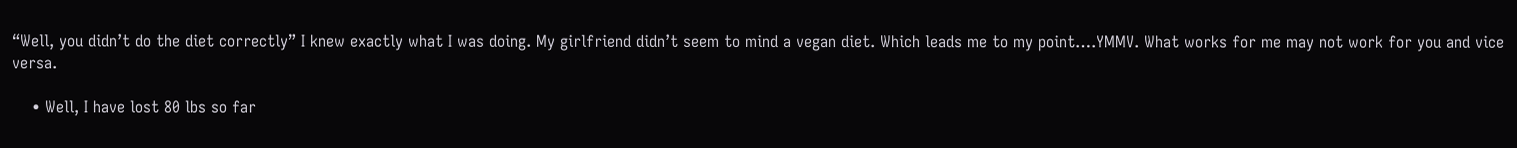“Well, you didn’t do the diet correctly” I knew exactly what I was doing. My girlfriend didn’t seem to mind a vegan diet. Which leads me to my point….YMMV. What works for me may not work for you and vice versa.

    • Well, I have lost 80 lbs so far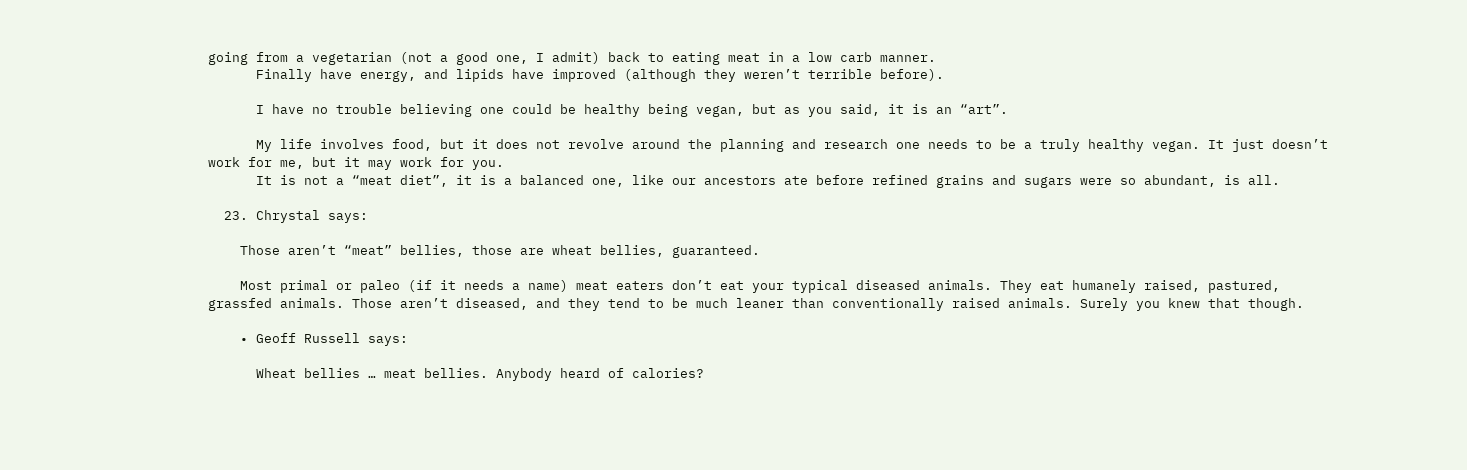going from a vegetarian (not a good one, I admit) back to eating meat in a low carb manner.
      Finally have energy, and lipids have improved (although they weren’t terrible before).

      I have no trouble believing one could be healthy being vegan, but as you said, it is an “art”.

      My life involves food, but it does not revolve around the planning and research one needs to be a truly healthy vegan. It just doesn’t work for me, but it may work for you.
      It is not a “meat diet”, it is a balanced one, like our ancestors ate before refined grains and sugars were so abundant, is all.

  23. Chrystal says:

    Those aren’t “meat” bellies, those are wheat bellies, guaranteed.

    Most primal or paleo (if it needs a name) meat eaters don’t eat your typical diseased animals. They eat humanely raised, pastured, grassfed animals. Those aren’t diseased, and they tend to be much leaner than conventionally raised animals. Surely you knew that though.

    • Geoff Russell says:

      Wheat bellies … meat bellies. Anybody heard of calories?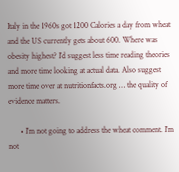Italy in the 1960s got 1200 Calories a day from wheat and the US currently gets about 600. Where was obesity highest? I’d suggest less time reading theories and more time looking at actual data. Also suggest more time over at nutritionfacts.org … the quality of evidence matters.

      • I’m not going to address the wheat comment. I’m not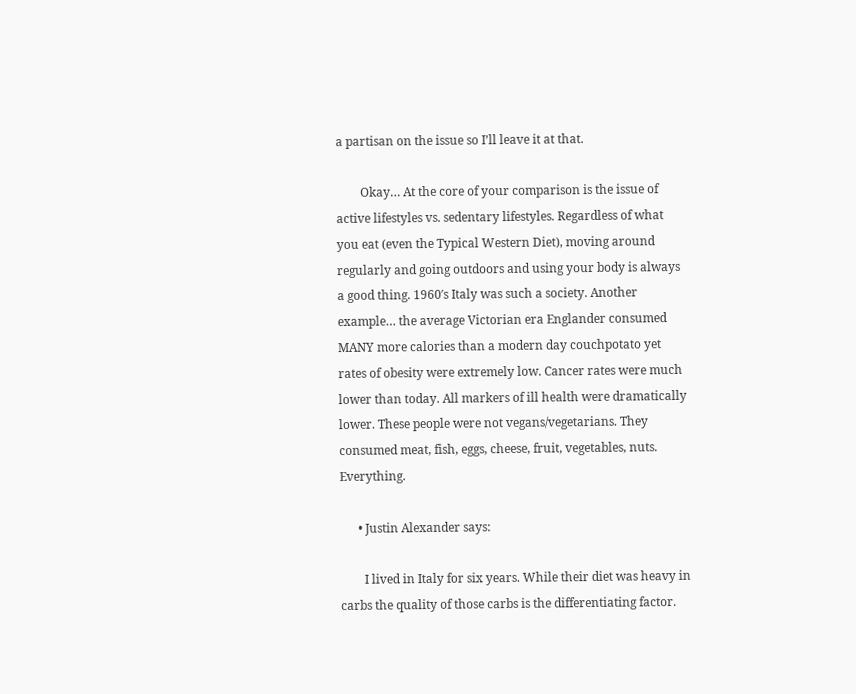a partisan on the issue so I’ll leave it at that.

        Okay… At the core of your comparison is the issue of active lifestyles vs. sedentary lifestyles. Regardless of what you eat (even the Typical Western Diet), moving around regularly and going outdoors and using your body is always a good thing. 1960′s Italy was such a society. Another example… the average Victorian era Englander consumed MANY more calories than a modern day couchpotato yet rates of obesity were extremely low. Cancer rates were much lower than today. All markers of ill health were dramatically lower. These people were not vegans/vegetarians. They consumed meat, fish, eggs, cheese, fruit, vegetables, nuts. Everything.

      • Justin Alexander says:

        I lived in Italy for six years. While their diet was heavy in carbs the quality of those carbs is the differentiating factor.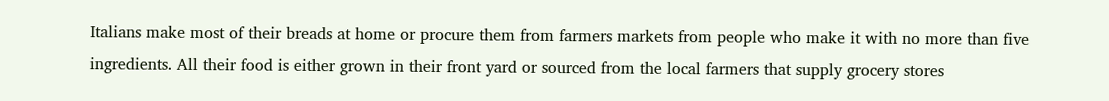Italians make most of their breads at home or procure them from farmers markets from people who make it with no more than five ingredients. All their food is either grown in their front yard or sourced from the local farmers that supply grocery stores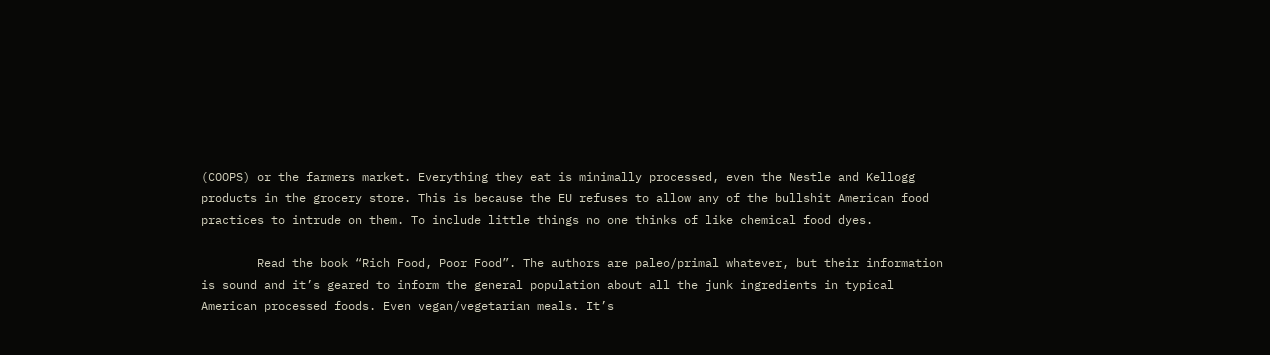(COOPS) or the farmers market. Everything they eat is minimally processed, even the Nestle and Kellogg products in the grocery store. This is because the EU refuses to allow any of the bullshit American food practices to intrude on them. To include little things no one thinks of like chemical food dyes.

        Read the book “Rich Food, Poor Food”. The authors are paleo/primal whatever, but their information is sound and it’s geared to inform the general population about all the junk ingredients in typical American processed foods. Even vegan/vegetarian meals. It’s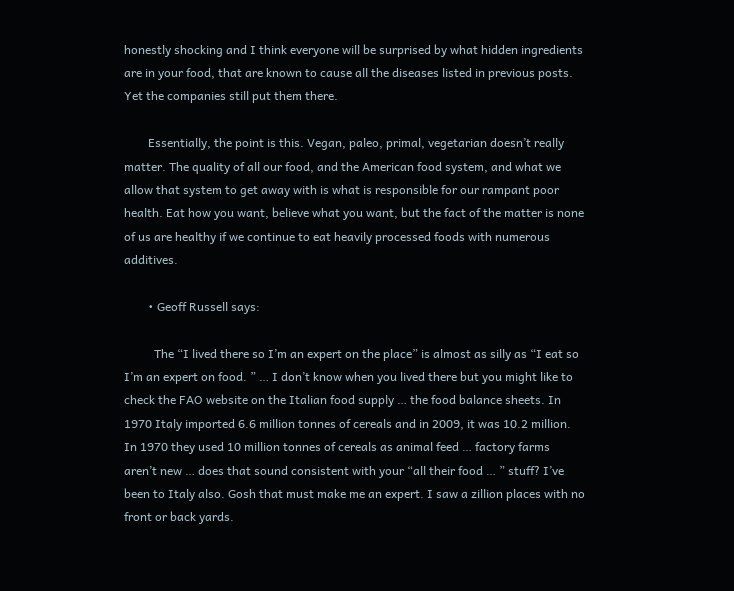honestly shocking and I think everyone will be surprised by what hidden ingredients are in your food, that are known to cause all the diseases listed in previous posts. Yet the companies still put them there.

        Essentially, the point is this. Vegan, paleo, primal, vegetarian doesn’t really matter. The quality of all our food, and the American food system, and what we allow that system to get away with is what is responsible for our rampant poor health. Eat how you want, believe what you want, but the fact of the matter is none of us are healthy if we continue to eat heavily processed foods with numerous additives.

        • Geoff Russell says:

          The “I lived there so I’m an expert on the place” is almost as silly as “I eat so I’m an expert on food. ” … I don’t know when you lived there but you might like to check the FAO website on the Italian food supply … the food balance sheets. In 1970 Italy imported 6.6 million tonnes of cereals and in 2009, it was 10.2 million. In 1970 they used 10 million tonnes of cereals as animal feed … factory farms aren’t new … does that sound consistent with your “all their food … ” stuff? I’ve been to Italy also. Gosh that must make me an expert. I saw a zillion places with no front or back yards.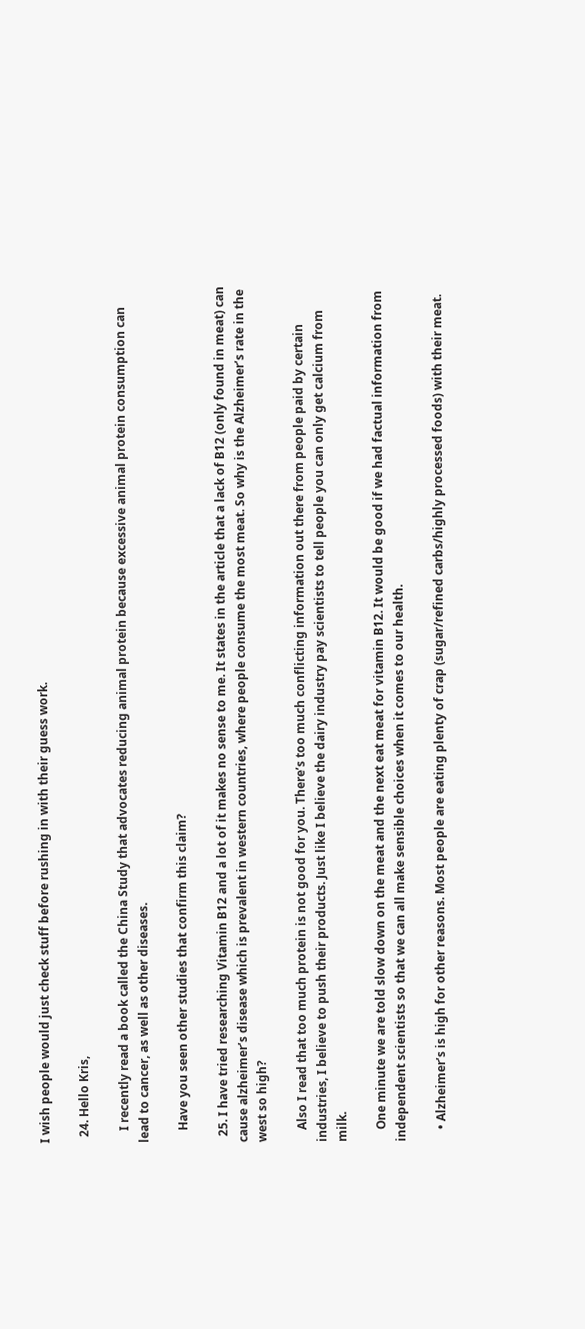I wish people would just check stuff before rushing in with their guess work.

  24. Hello Kris,

    I recently read a book called the China Study that advocates reducing animal protein because excessive animal protein consumption can lead to cancer, as well as other diseases.

    Have you seen other studies that confirm this claim?

  25. I have tried researching Vitamin B12 and a lot of it makes no sense to me. It states in the article that a lack of B12 (only found in meat) can cause alzheimer’s disease which is prevalent in western countries, where people consume the most meat. So why is the Alzheimer’s rate in the west so high?

    Also I read that too much protein is not good for you. There’s too much conflicting information out there from people paid by certain industries, I believe to push their products. Just like I believe the dairy industry pay scientists to tell people you can only get calcium from milk.

    One minute we are told slow down on the meat and the next eat meat for vitamin B12. It would be good if we had factual information from independent scientists so that we can all make sensible choices when it comes to our health.

    • Alzheimer’s is high for other reasons. Most people are eating plenty of crap (sugar/refined carbs/highly processed foods) with their meat.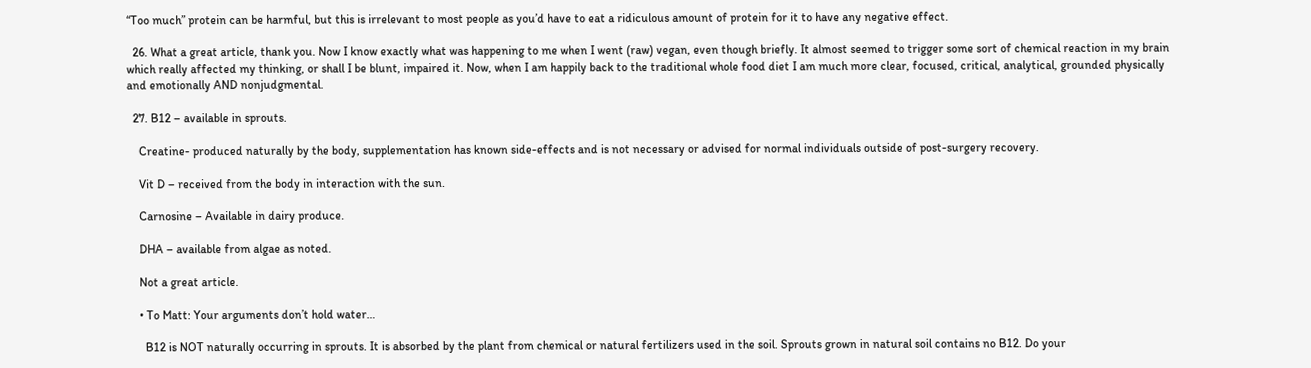“Too much” protein can be harmful, but this is irrelevant to most people as you’d have to eat a ridiculous amount of protein for it to have any negative effect.

  26. What a great article, thank you. Now I know exactly what was happening to me when I went (raw) vegan, even though briefly. It almost seemed to trigger some sort of chemical reaction in my brain which really affected my thinking, or shall I be blunt, impaired it. Now, when I am happily back to the traditional whole food diet I am much more clear, focused, critical, analytical, grounded physically and emotionally AND nonjudgmental.

  27. B12 – available in sprouts.

    Creatine- produced naturally by the body, supplementation has known side-effects and is not necessary or advised for normal individuals outside of post-surgery recovery.

    Vit D – received from the body in interaction with the sun.

    Carnosine – Available in dairy produce.

    DHA – available from algae as noted.

    Not a great article.

    • To Matt: Your arguments don’t hold water…

      B12 is NOT naturally occurring in sprouts. It is absorbed by the plant from chemical or natural fertilizers used in the soil. Sprouts grown in natural soil contains no B12. Do your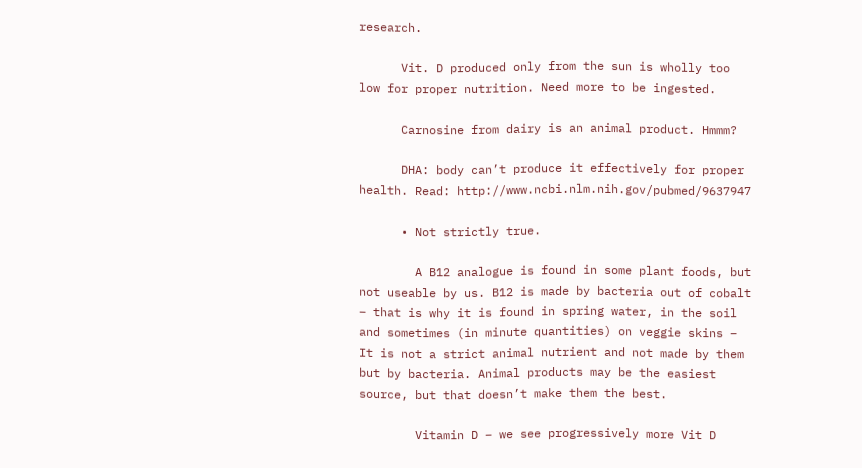research.

      Vit. D produced only from the sun is wholly too low for proper nutrition. Need more to be ingested.

      Carnosine from dairy is an animal product. Hmmm?

      DHA: body can’t produce it effectively for proper health. Read: http://www.ncbi.nlm.nih.gov/pubmed/9637947

      • Not strictly true.

        A B12 analogue is found in some plant foods, but not useable by us. B12 is made by bacteria out of cobalt – that is why it is found in spring water, in the soil and sometimes (in minute quantities) on veggie skins – It is not a strict animal nutrient and not made by them but by bacteria. Animal products may be the easiest source, but that doesn’t make them the best.

        Vitamin D – we see progressively more Vit D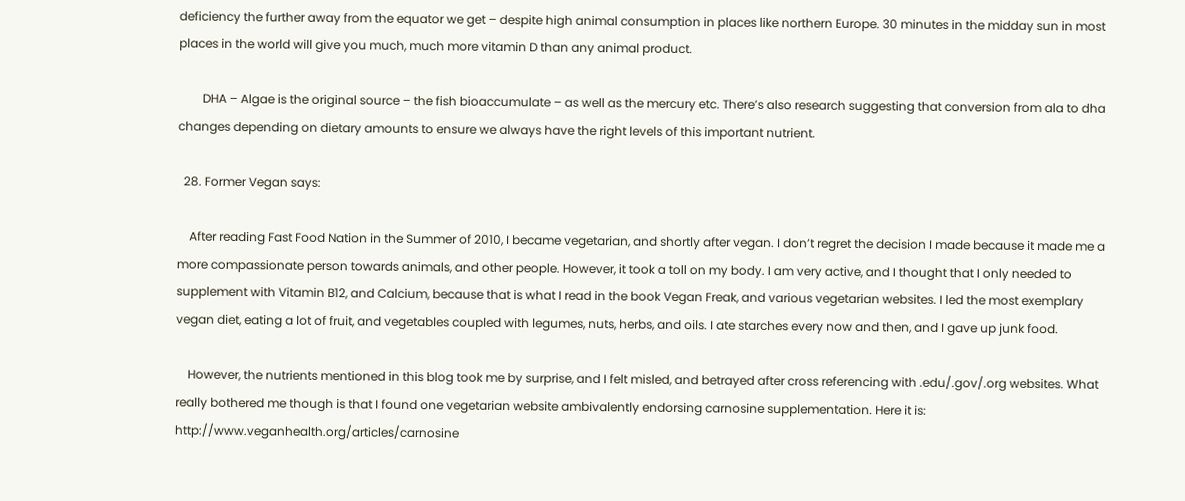deficiency the further away from the equator we get – despite high animal consumption in places like northern Europe. 30 minutes in the midday sun in most places in the world will give you much, much more vitamin D than any animal product.

        DHA – Algae is the original source – the fish bioaccumulate – as well as the mercury etc. There’s also research suggesting that conversion from ala to dha changes depending on dietary amounts to ensure we always have the right levels of this important nutrient.

  28. Former Vegan says:

    After reading Fast Food Nation in the Summer of 2010, I became vegetarian, and shortly after vegan. I don’t regret the decision I made because it made me a more compassionate person towards animals, and other people. However, it took a toll on my body. I am very active, and I thought that I only needed to supplement with Vitamin B12, and Calcium, because that is what I read in the book Vegan Freak, and various vegetarian websites. I led the most exemplary vegan diet, eating a lot of fruit, and vegetables coupled with legumes, nuts, herbs, and oils. I ate starches every now and then, and I gave up junk food.

    However, the nutrients mentioned in this blog took me by surprise, and I felt misled, and betrayed after cross referencing with .edu/.gov/.org websites. What really bothered me though is that I found one vegetarian website ambivalently endorsing carnosine supplementation. Here it is: http://www.veganhealth.org/articles/carnosine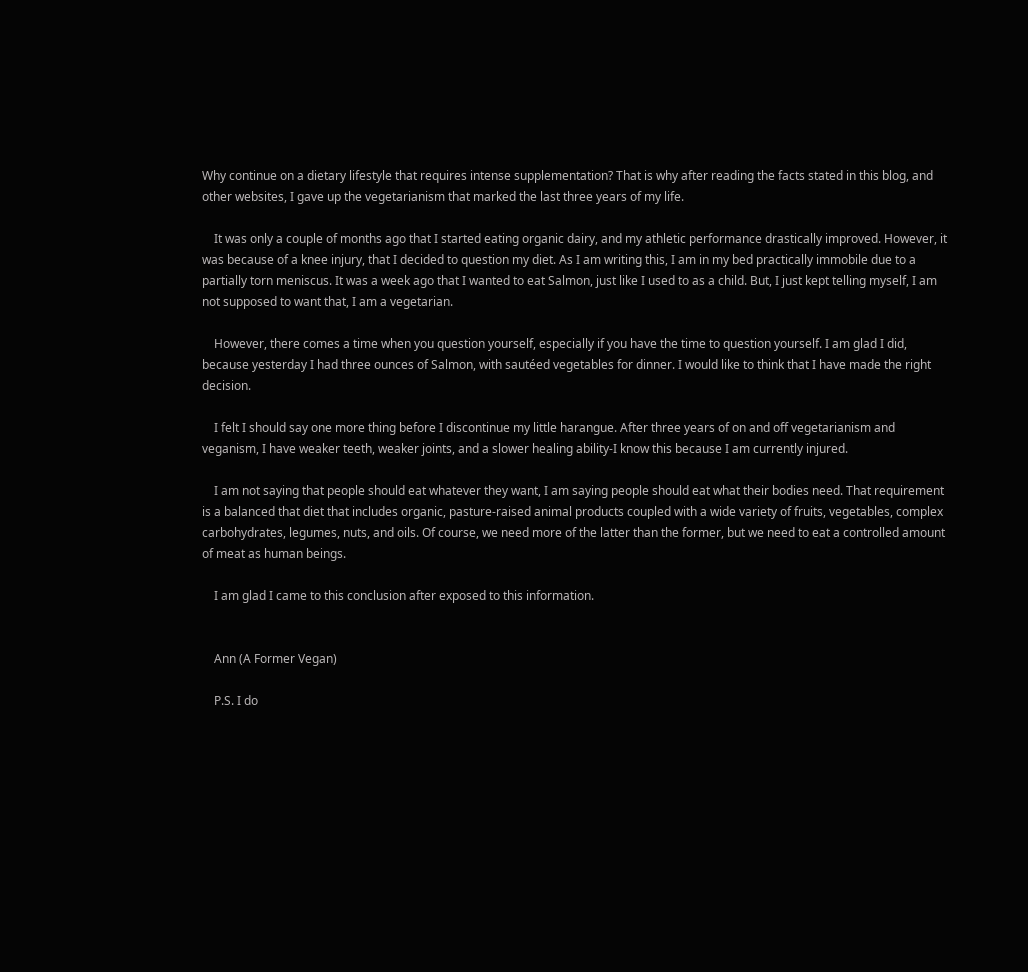Why continue on a dietary lifestyle that requires intense supplementation? That is why after reading the facts stated in this blog, and other websites, I gave up the vegetarianism that marked the last three years of my life.

    It was only a couple of months ago that I started eating organic dairy, and my athletic performance drastically improved. However, it was because of a knee injury, that I decided to question my diet. As I am writing this, I am in my bed practically immobile due to a partially torn meniscus. It was a week ago that I wanted to eat Salmon, just like I used to as a child. But, I just kept telling myself, I am not supposed to want that, I am a vegetarian.

    However, there comes a time when you question yourself, especially if you have the time to question yourself. I am glad I did, because yesterday I had three ounces of Salmon, with sautéed vegetables for dinner. I would like to think that I have made the right decision.

    I felt I should say one more thing before I discontinue my little harangue. After three years of on and off vegetarianism and veganism, I have weaker teeth, weaker joints, and a slower healing ability-I know this because I am currently injured.

    I am not saying that people should eat whatever they want, I am saying people should eat what their bodies need. That requirement is a balanced that diet that includes organic, pasture-raised animal products coupled with a wide variety of fruits, vegetables, complex carbohydrates, legumes, nuts, and oils. Of course, we need more of the latter than the former, but we need to eat a controlled amount of meat as human beings.

    I am glad I came to this conclusion after exposed to this information.


    Ann (A Former Vegan)

    P.S. I do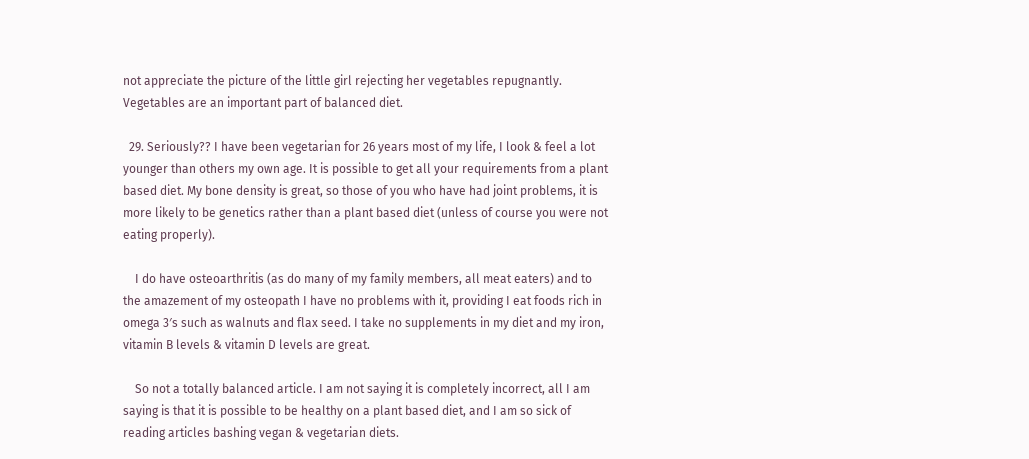not appreciate the picture of the little girl rejecting her vegetables repugnantly. Vegetables are an important part of balanced diet.

  29. Seriously?? I have been vegetarian for 26 years most of my life, I look & feel a lot younger than others my own age. It is possible to get all your requirements from a plant based diet. My bone density is great, so those of you who have had joint problems, it is more likely to be genetics rather than a plant based diet (unless of course you were not eating properly).

    I do have osteoarthritis (as do many of my family members, all meat eaters) and to the amazement of my osteopath I have no problems with it, providing I eat foods rich in omega 3′s such as walnuts and flax seed. I take no supplements in my diet and my iron, vitamin B levels & vitamin D levels are great.

    So not a totally balanced article. I am not saying it is completely incorrect, all I am saying is that it is possible to be healthy on a plant based diet, and I am so sick of reading articles bashing vegan & vegetarian diets.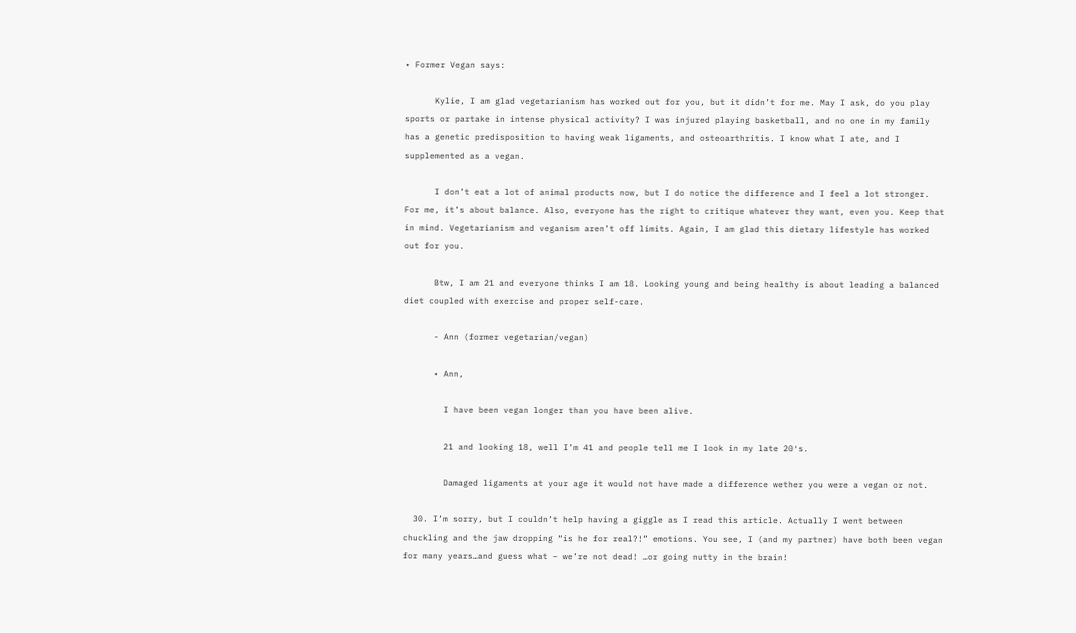• Former Vegan says:

      Kylie, I am glad vegetarianism has worked out for you, but it didn’t for me. May I ask, do you play sports or partake in intense physical activity? I was injured playing basketball, and no one in my family has a genetic predisposition to having weak ligaments, and osteoarthritis. I know what I ate, and I supplemented as a vegan.

      I don’t eat a lot of animal products now, but I do notice the difference and I feel a lot stronger. For me, it’s about balance. Also, everyone has the right to critique whatever they want, even you. Keep that in mind. Vegetarianism and veganism aren’t off limits. Again, I am glad this dietary lifestyle has worked out for you.

      Btw, I am 21 and everyone thinks I am 18. Looking young and being healthy is about leading a balanced diet coupled with exercise and proper self-care.

      - Ann (former vegetarian/vegan)

      • Ann,

        I have been vegan longer than you have been alive.

        21 and looking 18, well I’m 41 and people tell me I look in my late 20′s.

        Damaged ligaments at your age it would not have made a difference wether you were a vegan or not.

  30. I’m sorry, but I couldn’t help having a giggle as I read this article. Actually I went between chuckling and the jaw dropping “is he for real?!” emotions. You see, I (and my partner) have both been vegan for many years…and guess what – we’re not dead! …or going nutty in the brain!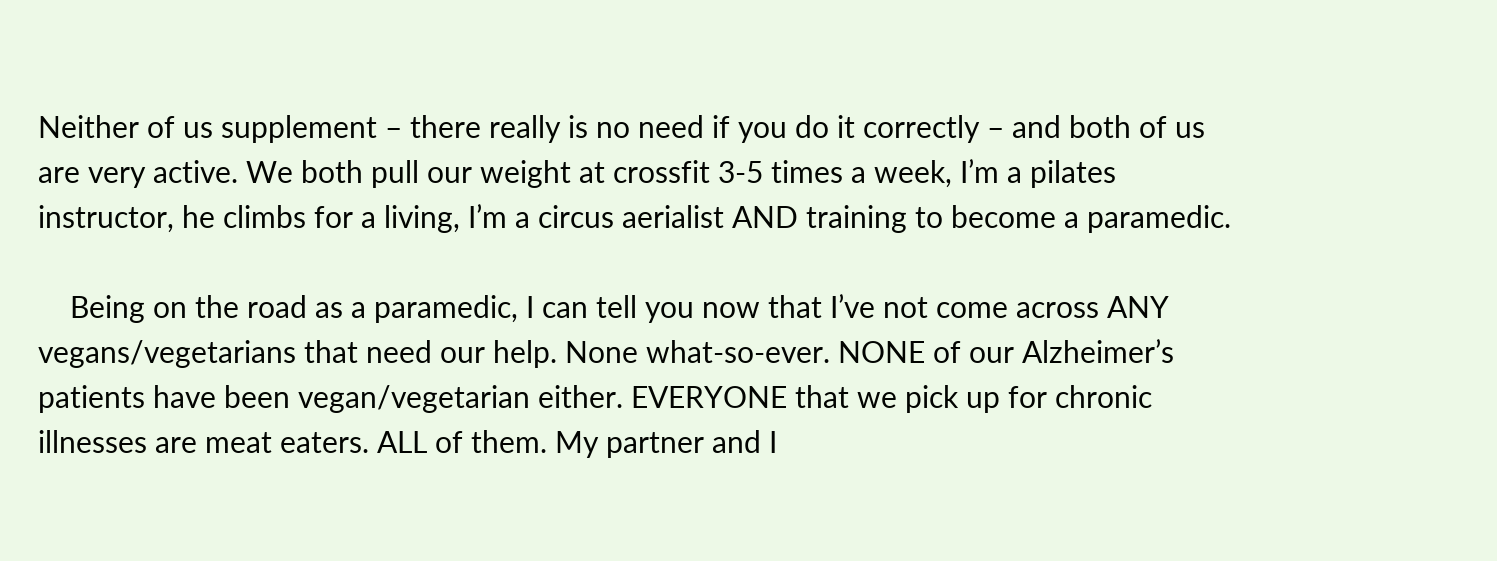Neither of us supplement – there really is no need if you do it correctly – and both of us are very active. We both pull our weight at crossfit 3-5 times a week, I’m a pilates instructor, he climbs for a living, I’m a circus aerialist AND training to become a paramedic.

    Being on the road as a paramedic, I can tell you now that I’ve not come across ANY vegans/vegetarians that need our help. None what-so-ever. NONE of our Alzheimer’s patients have been vegan/vegetarian either. EVERYONE that we pick up for chronic illnesses are meat eaters. ALL of them. My partner and I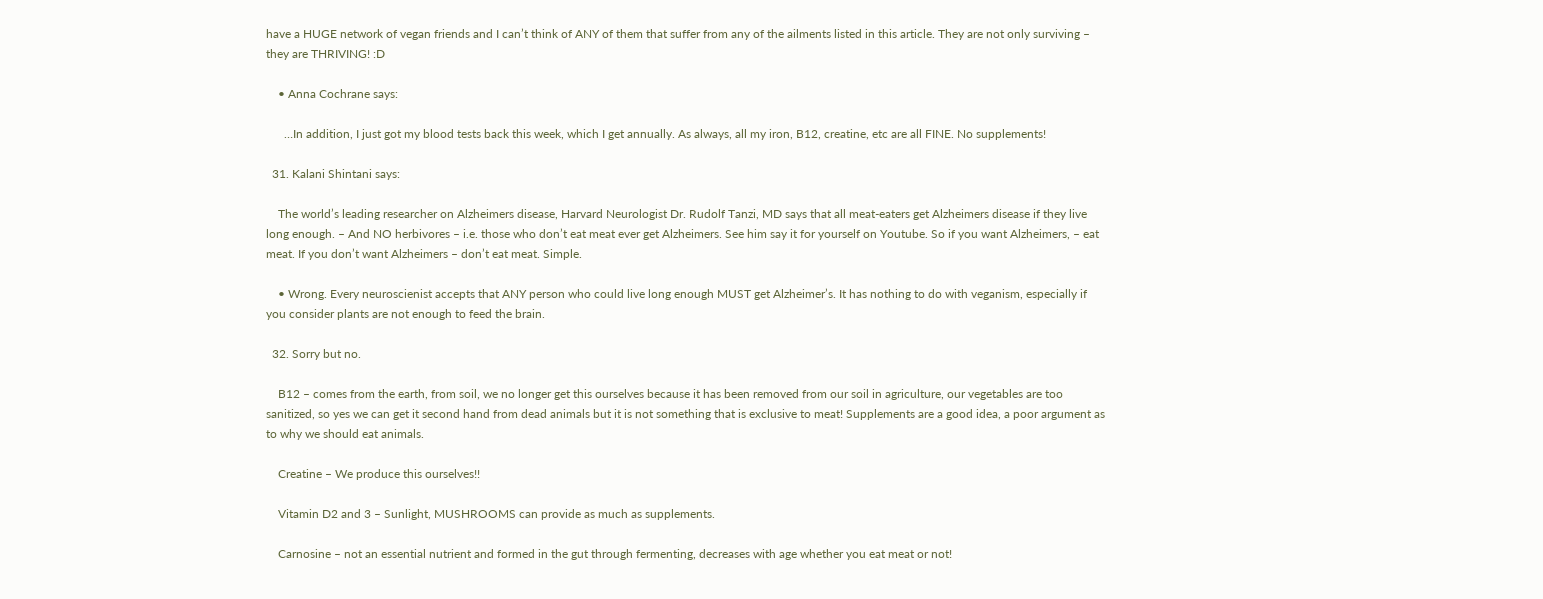have a HUGE network of vegan friends and I can’t think of ANY of them that suffer from any of the ailments listed in this article. They are not only surviving – they are THRIVING! :D

    • Anna Cochrane says:

      …In addition, I just got my blood tests back this week, which I get annually. As always, all my iron, B12, creatine, etc are all FINE. No supplements!

  31. Kalani Shintani says:

    The world’s leading researcher on Alzheimers disease, Harvard Neurologist Dr. Rudolf Tanzi, MD says that all meat-eaters get Alzheimers disease if they live long enough. – And NO herbivores – i.e. those who don’t eat meat ever get Alzheimers. See him say it for yourself on Youtube. So if you want Alzheimers, – eat meat. If you don’t want Alzheimers – don’t eat meat. Simple.

    • Wrong. Every neuroscienist accepts that ANY person who could live long enough MUST get Alzheimer’s. It has nothing to do with veganism, especially if you consider plants are not enough to feed the brain.

  32. Sorry but no.

    B12 – comes from the earth, from soil, we no longer get this ourselves because it has been removed from our soil in agriculture, our vegetables are too sanitized, so yes we can get it second hand from dead animals but it is not something that is exclusive to meat! Supplements are a good idea, a poor argument as to why we should eat animals.

    Creatine – We produce this ourselves!!

    Vitamin D2 and 3 – Sunlight, MUSHROOMS can provide as much as supplements.

    Carnosine – not an essential nutrient and formed in the gut through fermenting, decreases with age whether you eat meat or not!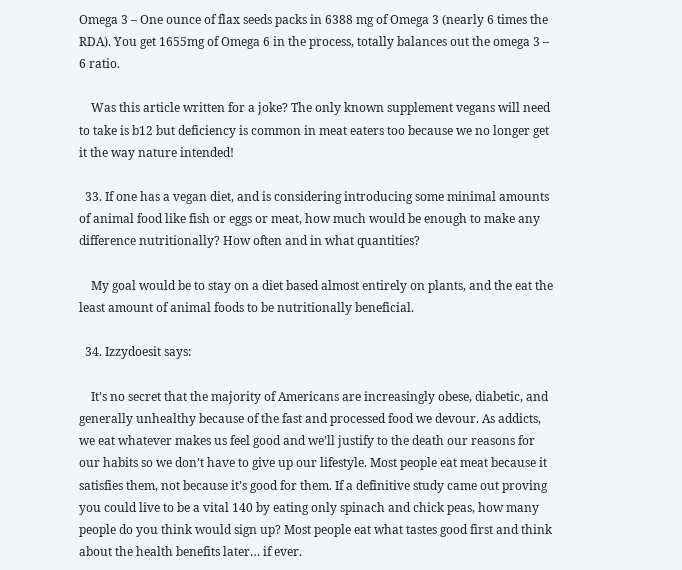Omega 3 – One ounce of flax seeds packs in 6388 mg of Omega 3 (nearly 6 times the RDA). You get 1655mg of Omega 6 in the process, totally balances out the omega 3 – 6 ratio.

    Was this article written for a joke? The only known supplement vegans will need to take is b12 but deficiency is common in meat eaters too because we no longer get it the way nature intended!

  33. If one has a vegan diet, and is considering introducing some minimal amounts of animal food like fish or eggs or meat, how much would be enough to make any difference nutritionally? How often and in what quantities?

    My goal would be to stay on a diet based almost entirely on plants, and the eat the least amount of animal foods to be nutritionally beneficial.

  34. Izzydoesit says:

    It’s no secret that the majority of Americans are increasingly obese, diabetic, and generally unhealthy because of the fast and processed food we devour. As addicts, we eat whatever makes us feel good and we’ll justify to the death our reasons for our habits so we don’t have to give up our lifestyle. Most people eat meat because it satisfies them, not because it’s good for them. If a definitive study came out proving you could live to be a vital 140 by eating only spinach and chick peas, how many people do you think would sign up? Most people eat what tastes good first and think about the health benefits later… if ever.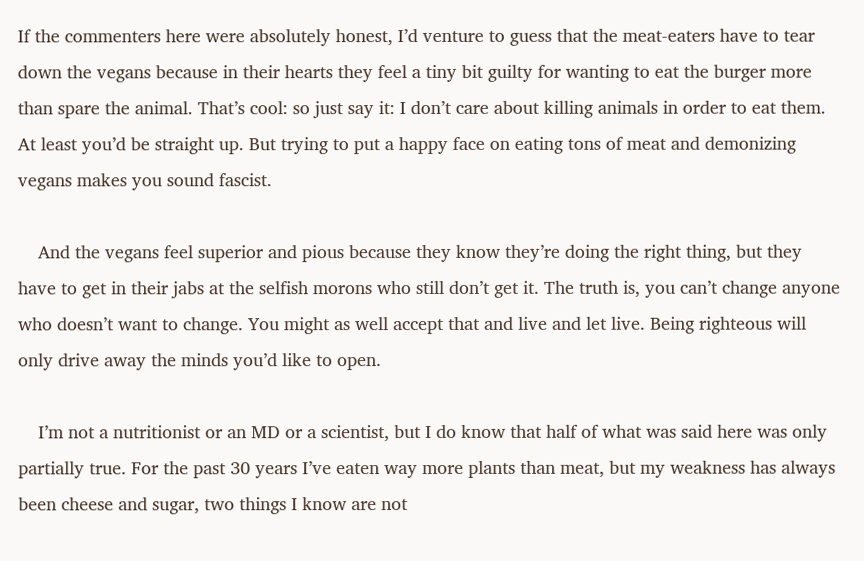If the commenters here were absolutely honest, I’d venture to guess that the meat-eaters have to tear down the vegans because in their hearts they feel a tiny bit guilty for wanting to eat the burger more than spare the animal. That’s cool: so just say it: I don’t care about killing animals in order to eat them. At least you’d be straight up. But trying to put a happy face on eating tons of meat and demonizing vegans makes you sound fascist.

    And the vegans feel superior and pious because they know they’re doing the right thing, but they have to get in their jabs at the selfish morons who still don’t get it. The truth is, you can’t change anyone who doesn’t want to change. You might as well accept that and live and let live. Being righteous will only drive away the minds you’d like to open.

    I’m not a nutritionist or an MD or a scientist, but I do know that half of what was said here was only partially true. For the past 30 years I’ve eaten way more plants than meat, but my weakness has always been cheese and sugar, two things I know are not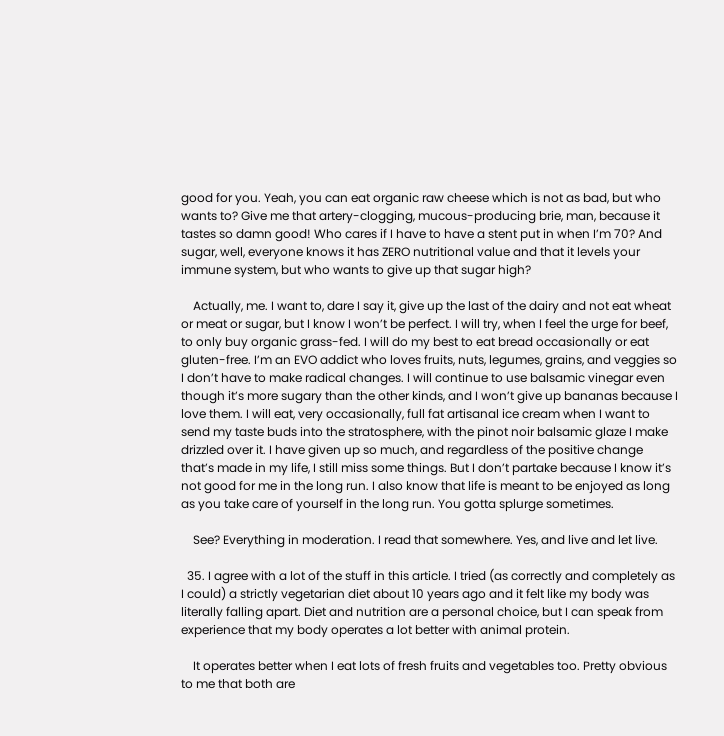good for you. Yeah, you can eat organic raw cheese which is not as bad, but who wants to? Give me that artery-clogging, mucous-producing brie, man, because it tastes so damn good! Who cares if I have to have a stent put in when I’m 70? And sugar, well, everyone knows it has ZERO nutritional value and that it levels your immune system, but who wants to give up that sugar high?

    Actually, me. I want to, dare I say it, give up the last of the dairy and not eat wheat or meat or sugar, but I know I won’t be perfect. I will try, when I feel the urge for beef, to only buy organic grass-fed. I will do my best to eat bread occasionally or eat gluten-free. I’m an EVO addict who loves fruits, nuts, legumes, grains, and veggies so I don’t have to make radical changes. I will continue to use balsamic vinegar even though it’s more sugary than the other kinds, and I won’t give up bananas because I love them. I will eat, very occasionally, full fat artisanal ice cream when I want to send my taste buds into the stratosphere, with the pinot noir balsamic glaze I make drizzled over it. I have given up so much, and regardless of the positive change that’s made in my life, I still miss some things. But I don’t partake because I know it’s not good for me in the long run. I also know that life is meant to be enjoyed as long as you take care of yourself in the long run. You gotta splurge sometimes.

    See? Everything in moderation. I read that somewhere. Yes, and live and let live.

  35. I agree with a lot of the stuff in this article. I tried (as correctly and completely as I could) a strictly vegetarian diet about 10 years ago and it felt like my body was literally falling apart. Diet and nutrition are a personal choice, but I can speak from experience that my body operates a lot better with animal protein.

    It operates better when I eat lots of fresh fruits and vegetables too. Pretty obvious to me that both are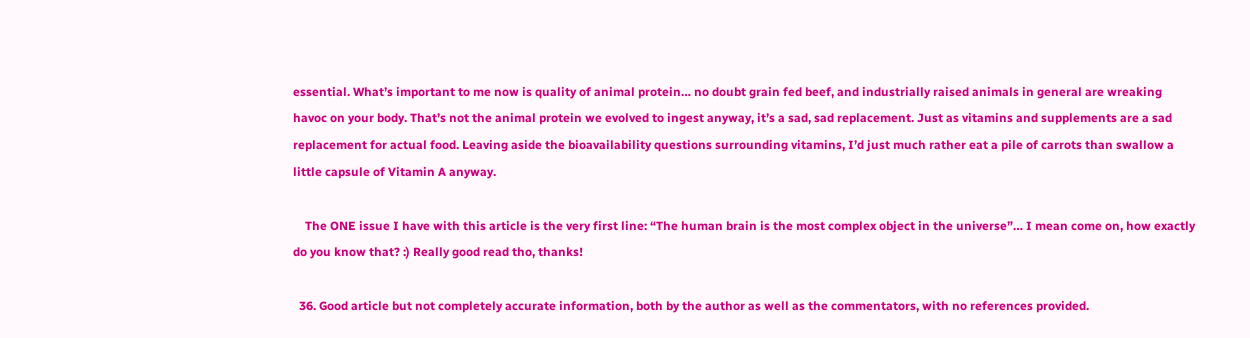essential. What’s important to me now is quality of animal protein… no doubt grain fed beef, and industrially raised animals in general are wreaking havoc on your body. That’s not the animal protein we evolved to ingest anyway, it’s a sad, sad replacement. Just as vitamins and supplements are a sad replacement for actual food. Leaving aside the bioavailability questions surrounding vitamins, I’d just much rather eat a pile of carrots than swallow a little capsule of Vitamin A anyway.

    The ONE issue I have with this article is the very first line: “The human brain is the most complex object in the universe”… I mean come on, how exactly do you know that? :) Really good read tho, thanks!

  36. Good article but not completely accurate information, both by the author as well as the commentators, with no references provided.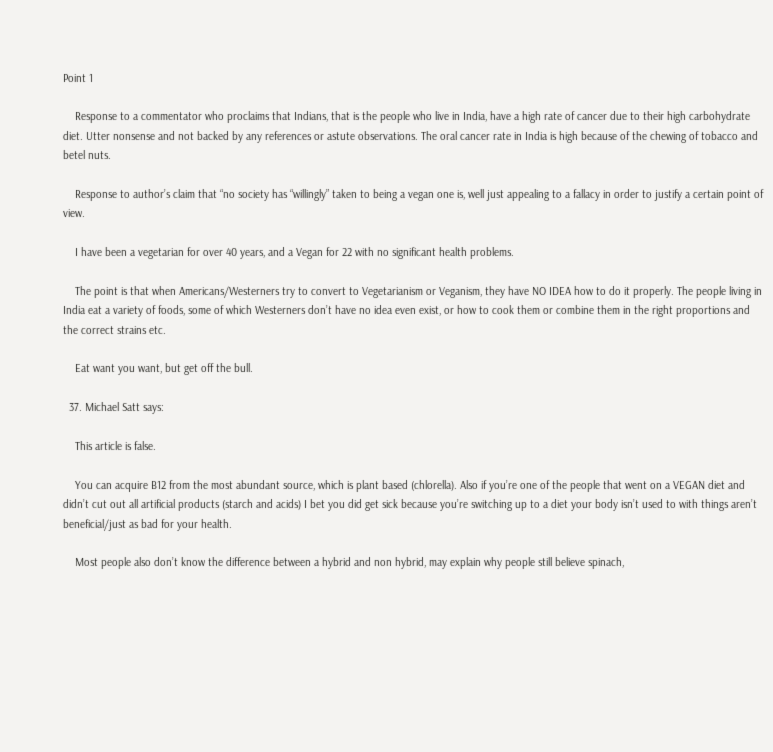Point 1

    Response to a commentator who proclaims that Indians, that is the people who live in India, have a high rate of cancer due to their high carbohydrate diet. Utter nonsense and not backed by any references or astute observations. The oral cancer rate in India is high because of the chewing of tobacco and betel nuts.

    Response to author’s claim that “no society has “willingly” taken to being a vegan one is, well just appealing to a fallacy in order to justify a certain point of view.

    I have been a vegetarian for over 40 years, and a Vegan for 22 with no significant health problems.

    The point is that when Americans/Westerners try to convert to Vegetarianism or Veganism, they have NO IDEA how to do it properly. The people living in India eat a variety of foods, some of which Westerners don’t have no idea even exist, or how to cook them or combine them in the right proportions and the correct strains etc.

    Eat want you want, but get off the bull.

  37. Michael Satt says:

    This article is false.

    You can acquire B12 from the most abundant source, which is plant based (chlorella). Also if you’re one of the people that went on a VEGAN diet and didn’t cut out all artificial products (starch and acids) I bet you did get sick because you’re switching up to a diet your body isn’t used to with things aren’t beneficial/just as bad for your health.

    Most people also don’t know the difference between a hybrid and non hybrid, may explain why people still believe spinach,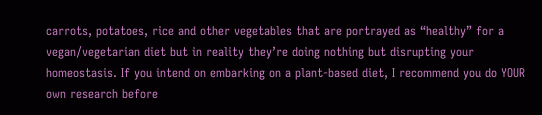carrots, potatoes, rice and other vegetables that are portrayed as “healthy” for a vegan/vegetarian diet but in reality they’re doing nothing but disrupting your homeostasis. If you intend on embarking on a plant-based diet, I recommend you do YOUR own research before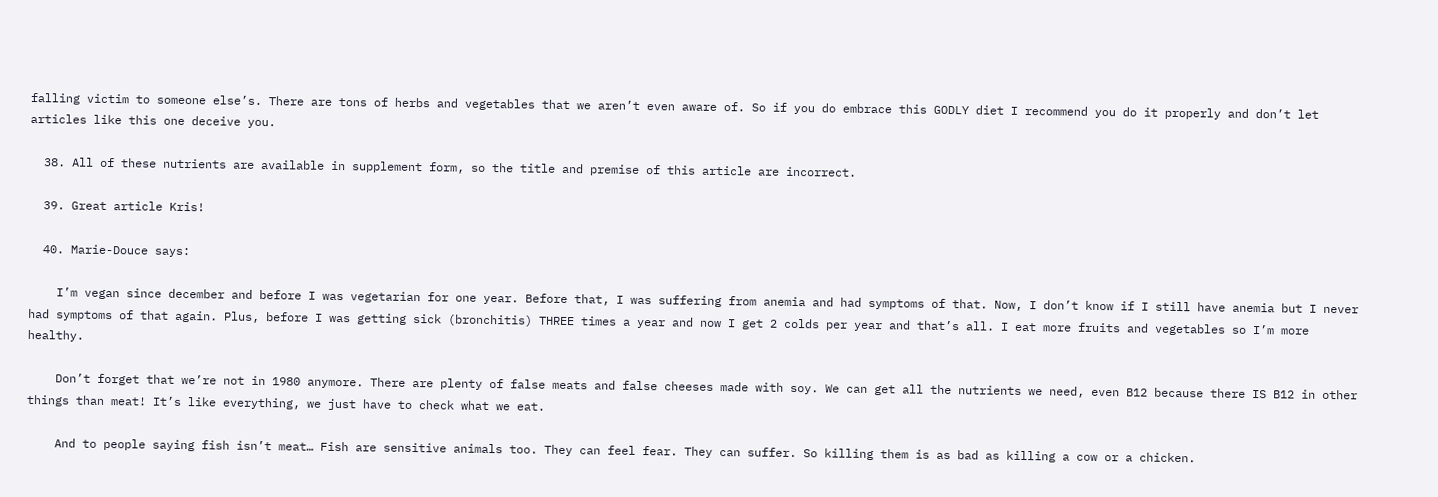falling victim to someone else’s. There are tons of herbs and vegetables that we aren’t even aware of. So if you do embrace this GODLY diet I recommend you do it properly and don’t let articles like this one deceive you.

  38. All of these nutrients are available in supplement form, so the title and premise of this article are incorrect.

  39. Great article Kris!

  40. Marie-Douce says:

    I’m vegan since december and before I was vegetarian for one year. Before that, I was suffering from anemia and had symptoms of that. Now, I don’t know if I still have anemia but I never had symptoms of that again. Plus, before I was getting sick (bronchitis) THREE times a year and now I get 2 colds per year and that’s all. I eat more fruits and vegetables so I’m more healthy.

    Don’t forget that we’re not in 1980 anymore. There are plenty of false meats and false cheeses made with soy. We can get all the nutrients we need, even B12 because there IS B12 in other things than meat! It’s like everything, we just have to check what we eat.

    And to people saying fish isn’t meat… Fish are sensitive animals too. They can feel fear. They can suffer. So killing them is as bad as killing a cow or a chicken.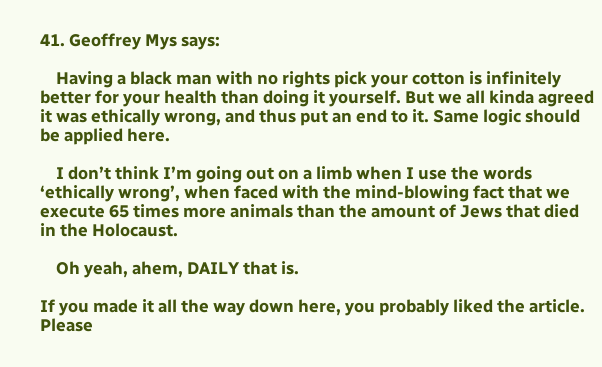41. Geoffrey Mys says:

    Having a black man with no rights pick your cotton is infinitely better for your health than doing it yourself. But we all kinda agreed it was ethically wrong, and thus put an end to it. Same logic should be applied here.

    I don’t think I’m going out on a limb when I use the words ‘ethically wrong’, when faced with the mind-blowing fact that we execute 65 times more animals than the amount of Jews that died in the Holocaust.

    Oh yeah, ahem, DAILY that is.

If you made it all the way down here, you probably liked the article. Please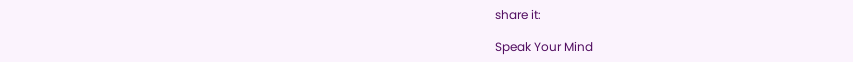share it:

Speak Your Mind